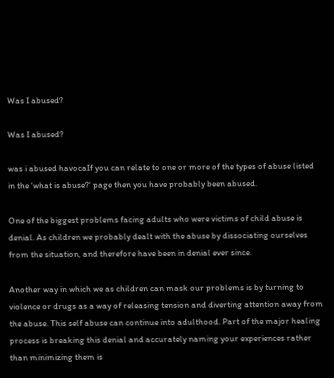Was I abused?

Was I abused?

was i abused havocaIf you can relate to one or more of the types of abuse listed in the ‘what is abuse?‘ page then you have probably been abused.

One of the biggest problems facing adults who were victims of child abuse is denial. As children we probably dealt with the abuse by dissociating ourselves from the situation, and therefore have been in denial ever since.

Another way in which we as children can mask our problems is by turning to violence or drugs as a way of releasing tension and diverting attention away from the abuse. This self abuse can continue into adulthood. Part of the major healing process is breaking this denial and accurately naming your experiences rather than minimizing them is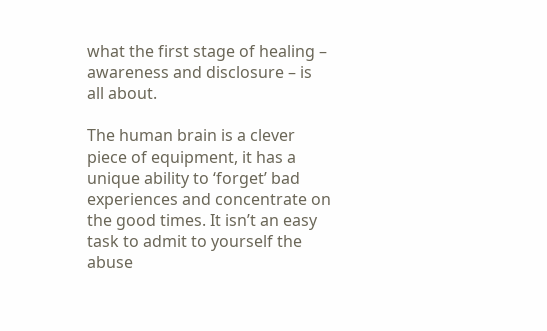what the first stage of healing – awareness and disclosure – is all about.

The human brain is a clever piece of equipment, it has a unique ability to ‘forget’ bad experiences and concentrate on the good times. It isn’t an easy task to admit to yourself the abuse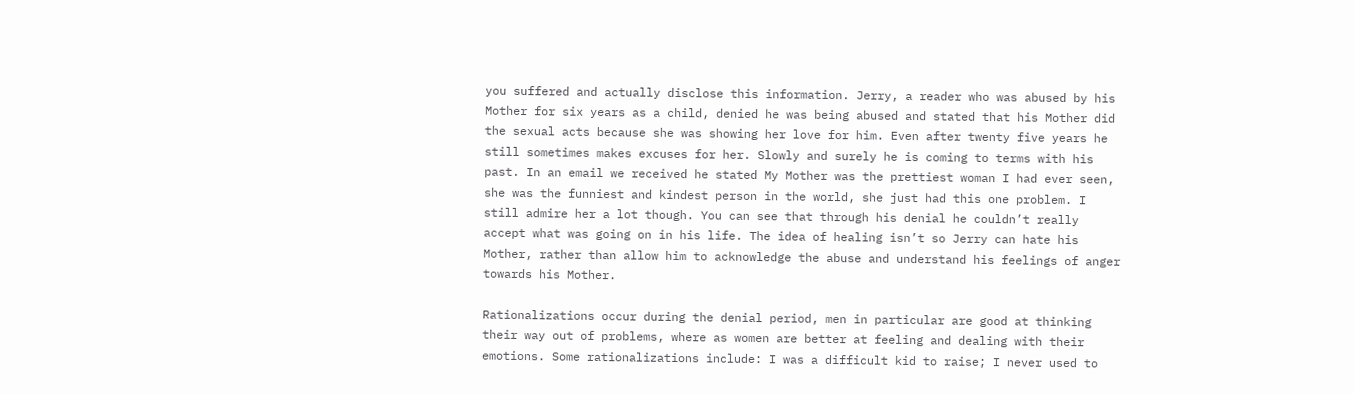you suffered and actually disclose this information. Jerry, a reader who was abused by his Mother for six years as a child, denied he was being abused and stated that his Mother did the sexual acts because she was showing her love for him. Even after twenty five years he still sometimes makes excuses for her. Slowly and surely he is coming to terms with his past. In an email we received he stated My Mother was the prettiest woman I had ever seen, she was the funniest and kindest person in the world, she just had this one problem. I still admire her a lot though. You can see that through his denial he couldn’t really accept what was going on in his life. The idea of healing isn’t so Jerry can hate his Mother, rather than allow him to acknowledge the abuse and understand his feelings of anger towards his Mother.

Rationalizations occur during the denial period, men in particular are good at thinking their way out of problems, where as women are better at feeling and dealing with their emotions. Some rationalizations include: I was a difficult kid to raise; I never used to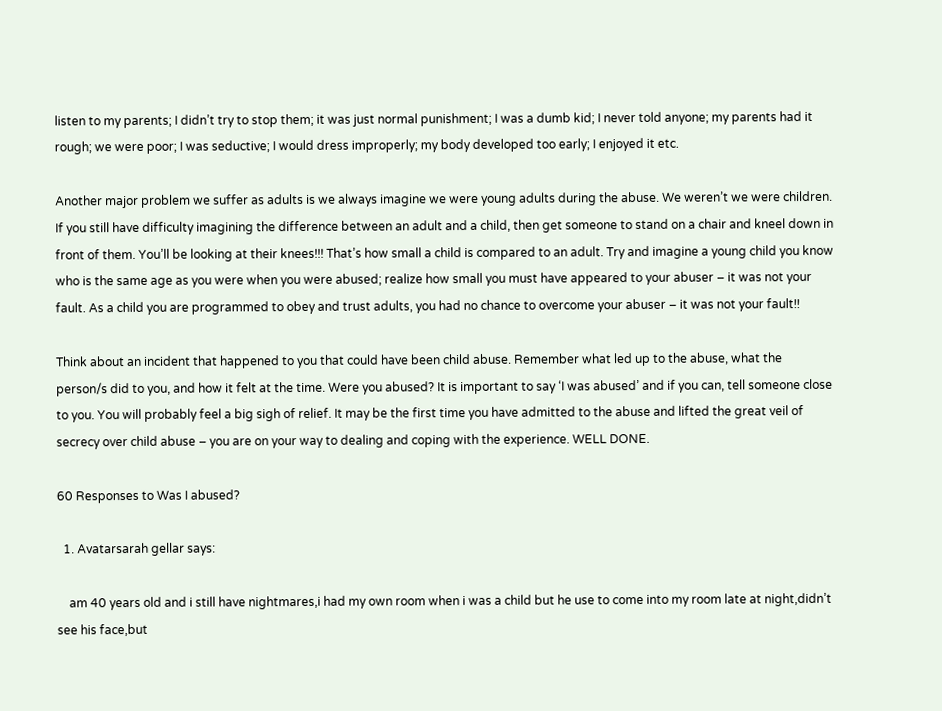listen to my parents; I didn’t try to stop them; it was just normal punishment; I was a dumb kid; I never told anyone; my parents had it rough; we were poor; I was seductive; I would dress improperly; my body developed too early; I enjoyed it etc.

Another major problem we suffer as adults is we always imagine we were young adults during the abuse. We weren’t we were children. If you still have difficulty imagining the difference between an adult and a child, then get someone to stand on a chair and kneel down in front of them. You’ll be looking at their knees!!! That’s how small a child is compared to an adult. Try and imagine a young child you know who is the same age as you were when you were abused; realize how small you must have appeared to your abuser – it was not your fault. As a child you are programmed to obey and trust adults, you had no chance to overcome your abuser – it was not your fault!!

Think about an incident that happened to you that could have been child abuse. Remember what led up to the abuse, what the person/s did to you, and how it felt at the time. Were you abused? It is important to say ‘I was abused’ and if you can, tell someone close to you. You will probably feel a big sigh of relief. It may be the first time you have admitted to the abuse and lifted the great veil of secrecy over child abuse – you are on your way to dealing and coping with the experience. WELL DONE.

60 Responses to Was I abused?

  1. Avatarsarah gellar says:

    am 40 years old and i still have nightmares,i had my own room when i was a child but he use to come into my room late at night,didn’t see his face,but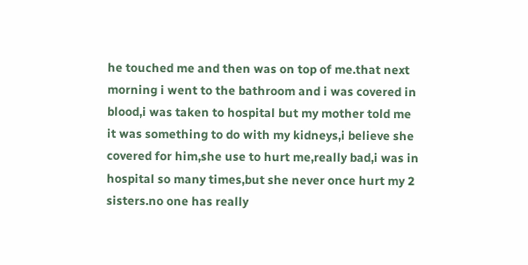he touched me and then was on top of me.that next morning i went to the bathroom and i was covered in blood,i was taken to hospital but my mother told me it was something to do with my kidneys,i believe she covered for him,she use to hurt me,really bad,i was in hospital so many times,but she never once hurt my 2 sisters.no one has really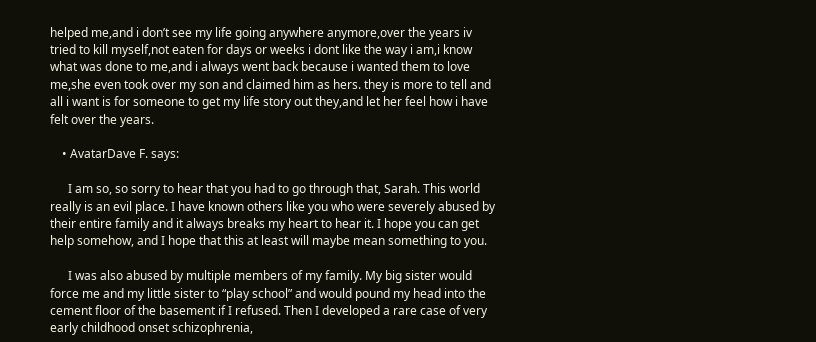helped me,and i don’t see my life going anywhere anymore,over the years iv tried to kill myself,not eaten for days or weeks i dont like the way i am,i know what was done to me,and i always went back because i wanted them to love me,she even took over my son and claimed him as hers. they is more to tell and all i want is for someone to get my life story out they,and let her feel how i have felt over the years.

    • AvatarDave F. says:

      I am so, so sorry to hear that you had to go through that, Sarah. This world really is an evil place. I have known others like you who were severely abused by their entire family and it always breaks my heart to hear it. I hope you can get help somehow, and I hope that this at least will maybe mean something to you.

      I was also abused by multiple members of my family. My big sister would force me and my little sister to “play school” and would pound my head into the cement floor of the basement if I refused. Then I developed a rare case of very early childhood onset schizophrenia,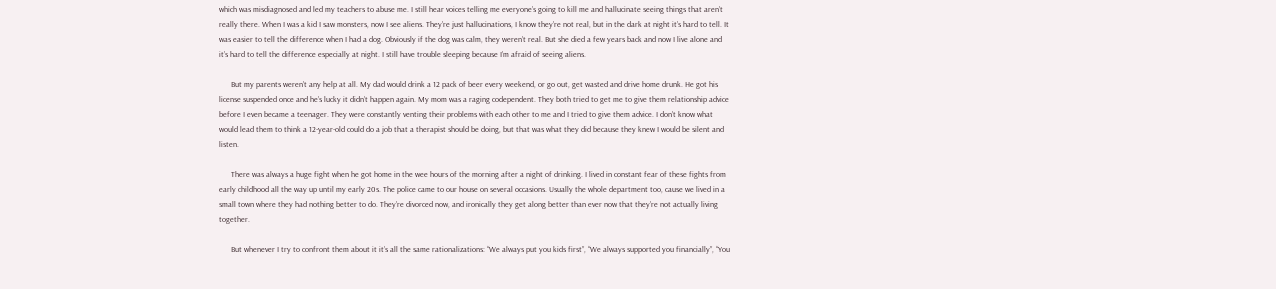which was misdiagnosed and led my teachers to abuse me. I still hear voices telling me everyone’s going to kill me and hallucinate seeing things that aren’t really there. When I was a kid I saw monsters, now I see aliens. They’re just hallucinations, I know they’re not real, but in the dark at night it’s hard to tell. It was easier to tell the difference when I had a dog. Obviously if the dog was calm, they weren’t real. But she died a few years back and now I live alone and it’s hard to tell the difference especially at night. I still have trouble sleeping because I’m afraid of seeing aliens.

      But my parents weren’t any help at all. My dad would drink a 12 pack of beer every weekend, or go out, get wasted and drive home drunk. He got his license suspended once and he’s lucky it didn’t happen again. My mom was a raging codependent. They both tried to get me to give them relationship advice before I even became a teenager. They were constantly venting their problems with each other to me and I tried to give them advice. I don’t know what would lead them to think a 12-year-old could do a job that a therapist should be doing, but that was what they did because they knew I would be silent and listen.

      There was always a huge fight when he got home in the wee hours of the morning after a night of drinking. I lived in constant fear of these fights from early childhood all the way up until my early 20s. The police came to our house on several occasions. Usually the whole department too, cause we lived in a small town where they had nothing better to do. They’re divorced now, and ironically they get along better than ever now that they’re not actually living together.

      But whenever I try to confront them about it it’s all the same rationalizations: “We always put you kids first”, “We always supported you financially”, “You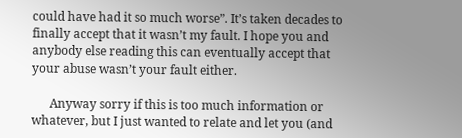could have had it so much worse”. It’s taken decades to finally accept that it wasn’t my fault. I hope you and anybody else reading this can eventually accept that your abuse wasn’t your fault either.

      Anyway sorry if this is too much information or whatever, but I just wanted to relate and let you (and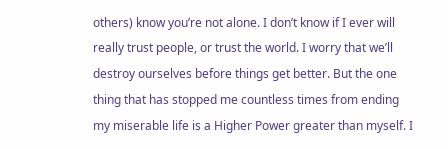others) know you’re not alone. I don’t know if I ever will really trust people, or trust the world. I worry that we’ll destroy ourselves before things get better. But the one thing that has stopped me countless times from ending my miserable life is a Higher Power greater than myself. I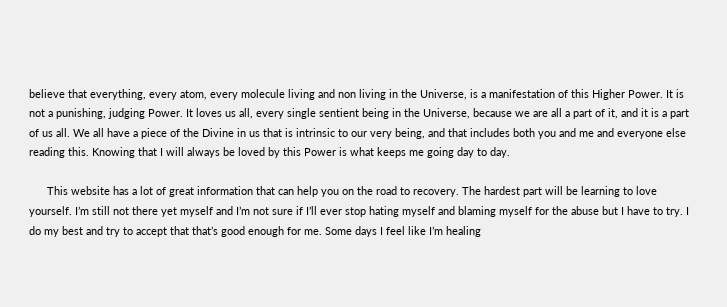believe that everything, every atom, every molecule living and non living in the Universe, is a manifestation of this Higher Power. It is not a punishing, judging Power. It loves us all, every single sentient being in the Universe, because we are all a part of it, and it is a part of us all. We all have a piece of the Divine in us that is intrinsic to our very being, and that includes both you and me and everyone else reading this. Knowing that I will always be loved by this Power is what keeps me going day to day.

      This website has a lot of great information that can help you on the road to recovery. The hardest part will be learning to love yourself. I’m still not there yet myself and I’m not sure if I’ll ever stop hating myself and blaming myself for the abuse but I have to try. I do my best and try to accept that that’s good enough for me. Some days I feel like I’m healing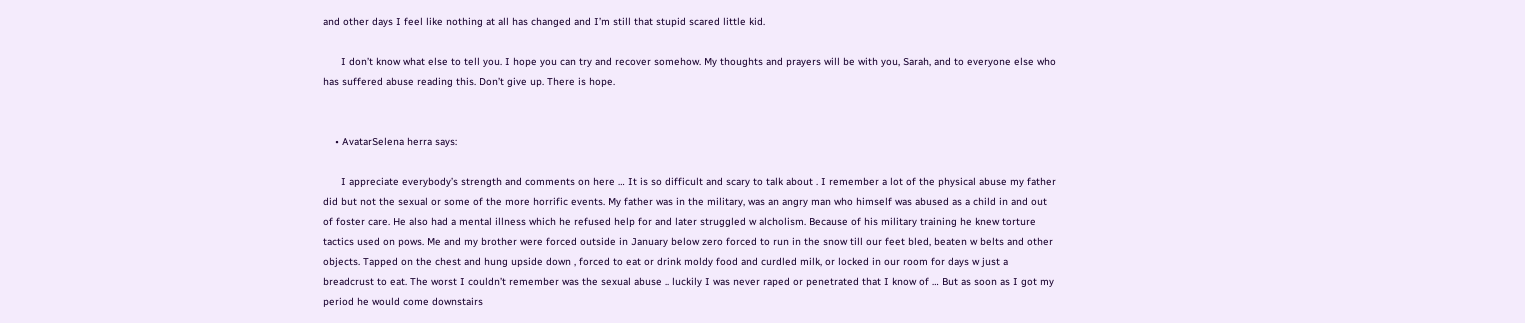and other days I feel like nothing at all has changed and I’m still that stupid scared little kid.

      I don’t know what else to tell you. I hope you can try and recover somehow. My thoughts and prayers will be with you, Sarah, and to everyone else who has suffered abuse reading this. Don’t give up. There is hope.


    • AvatarSelena herra says:

      I appreciate everybody’s strength and comments on here … It is so difficult and scary to talk about . I remember a lot of the physical abuse my father did but not the sexual or some of the more horrific events. My father was in the military, was an angry man who himself was abused as a child in and out of foster care. He also had a mental illness which he refused help for and later struggled w alcholism. Because of his military training he knew torture tactics used on pows. Me and my brother were forced outside in January below zero forced to run in the snow till our feet bled, beaten w belts and other objects. Tapped on the chest and hung upside down , forced to eat or drink moldy food and curdled milk, or locked in our room for days w just a breadcrust to eat. The worst I couldn’t remember was the sexual abuse .. luckily I was never raped or penetrated that I know of … But as soon as I got my period he would come downstairs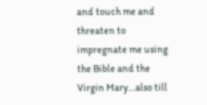and touch me and threaten to impregnate me using the Bible and the Virgin Mary…also till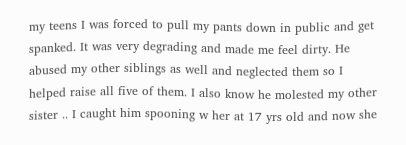my teens I was forced to pull my pants down in public and get spanked. It was very degrading and made me feel dirty. He abused my other siblings as well and neglected them so I helped raise all five of them. I also know he molested my other sister .. I caught him spooning w her at 17 yrs old and now she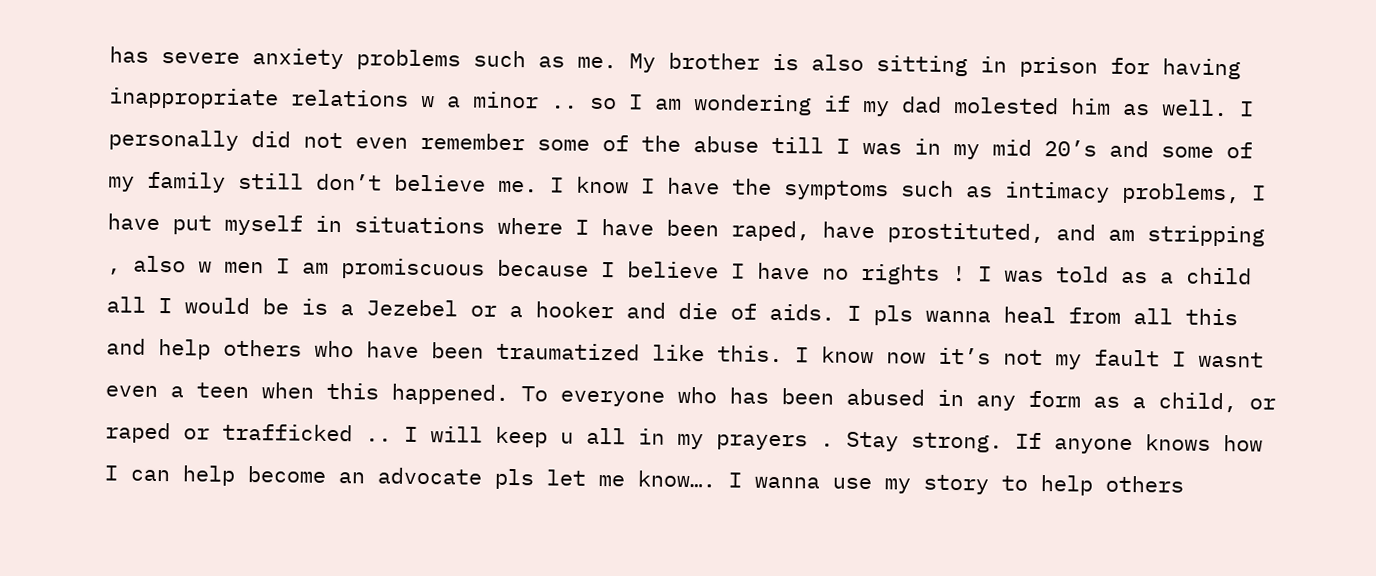has severe anxiety problems such as me. My brother is also sitting in prison for having inappropriate relations w a minor .. so I am wondering if my dad molested him as well. I personally did not even remember some of the abuse till I was in my mid 20’s and some of my family still don’t believe me. I know I have the symptoms such as intimacy problems, I have put myself in situations where I have been raped, have prostituted, and am stripping , also w men I am promiscuous because I believe I have no rights ! I was told as a child all I would be is a Jezebel or a hooker and die of aids. I pls wanna heal from all this and help others who have been traumatized like this. I know now it’s not my fault I wasnt even a teen when this happened. To everyone who has been abused in any form as a child, or raped or trafficked .. I will keep u all in my prayers . Stay strong. If anyone knows how I can help become an advocate pls let me know…. I wanna use my story to help others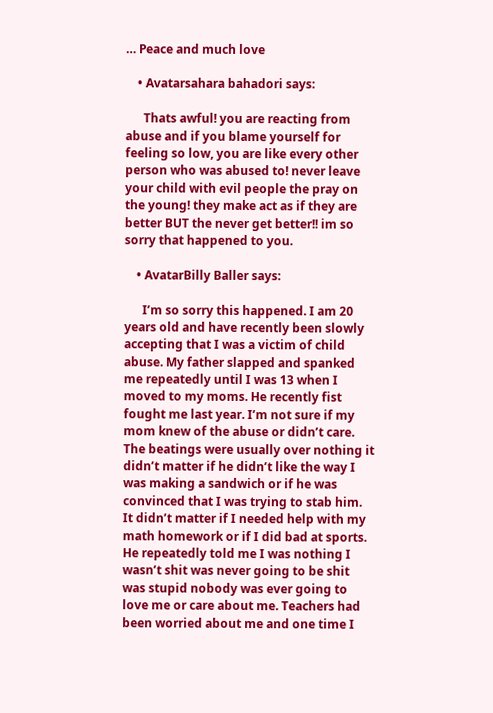… Peace and much love

    • Avatarsahara bahadori says:

      Thats awful! you are reacting from abuse and if you blame yourself for feeling so low, you are like every other person who was abused to! never leave your child with evil people the pray on the young! they make act as if they are better BUT the never get better!! im so sorry that happened to you.

    • AvatarBilly Baller says:

      I’m so sorry this happened. I am 20 years old and have recently been slowly accepting that I was a victim of child abuse. My father slapped and spanked me repeatedly until I was 13 when I moved to my moms. He recently fist fought me last year. I’m not sure if my mom knew of the abuse or didn’t care. The beatings were usually over nothing it didn’t matter if he didn’t like the way I was making a sandwich or if he was convinced that I was trying to stab him. It didn’t matter if I needed help with my math homework or if I did bad at sports. He repeatedly told me I was nothing I wasn’t shit was never going to be shit was stupid nobody was ever going to love me or care about me. Teachers had been worried about me and one time I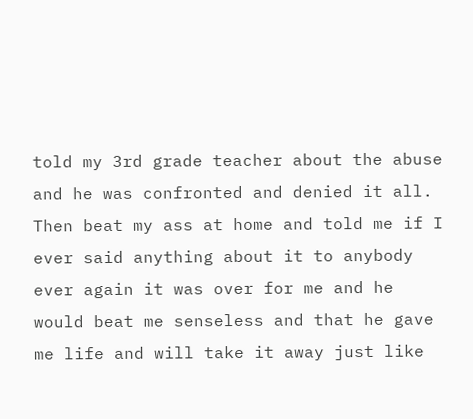told my 3rd grade teacher about the abuse and he was confronted and denied it all. Then beat my ass at home and told me if I ever said anything about it to anybody ever again it was over for me and he would beat me senseless and that he gave me life and will take it away just like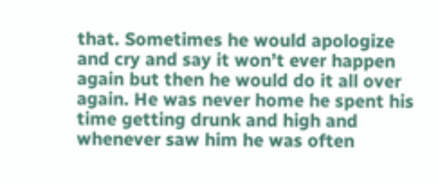that. Sometimes he would apologize and cry and say it won’t ever happen again but then he would do it all over again. He was never home he spent his time getting drunk and high and whenever saw him he was often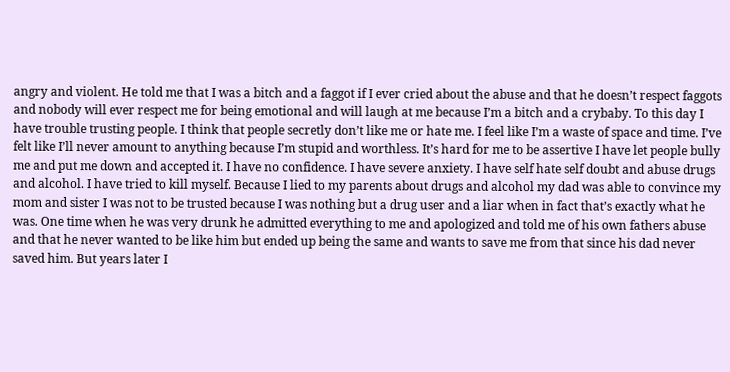angry and violent. He told me that I was a bitch and a faggot if I ever cried about the abuse and that he doesn’t respect faggots and nobody will ever respect me for being emotional and will laugh at me because I’m a bitch and a crybaby. To this day I have trouble trusting people. I think that people secretly don’t like me or hate me. I feel like I’m a waste of space and time. I’ve felt like I’ll never amount to anything because I’m stupid and worthless. It’s hard for me to be assertive I have let people bully me and put me down and accepted it. I have no confidence. I have severe anxiety. I have self hate self doubt and abuse drugs and alcohol. I have tried to kill myself. Because I lied to my parents about drugs and alcohol my dad was able to convince my mom and sister I was not to be trusted because I was nothing but a drug user and a liar when in fact that’s exactly what he was. One time when he was very drunk he admitted everything to me and apologized and told me of his own fathers abuse and that he never wanted to be like him but ended up being the same and wants to save me from that since his dad never saved him. But years later I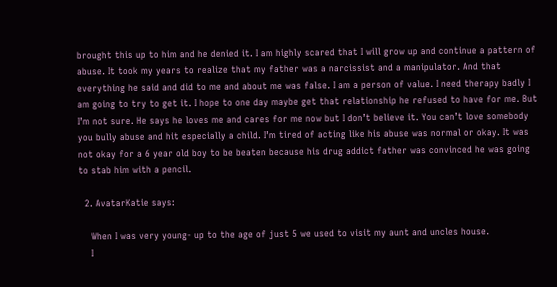brought this up to him and he denied it. I am highly scared that I will grow up and continue a pattern of abuse. It took my years to realize that my father was a narcissist and a manipulator. And that everything he said and did to me and about me was false. I am a person of value. I need therapy badly I am going to try to get it. I hope to one day maybe get that relationship he refused to have for me. But I’m not sure. He says he loves me and cares for me now but I don’t believe it. You can’t love somebody you bully abuse and hit especially a child. I’m tired of acting like his abuse was normal or okay. It was not okay for a 6 year old boy to be beaten because his drug addict father was convinced he was going to stab him with a pencil.

  2. AvatarKatie says:

    When I was very young- up to the age of just 5 we used to visit my aunt and uncles house.
    I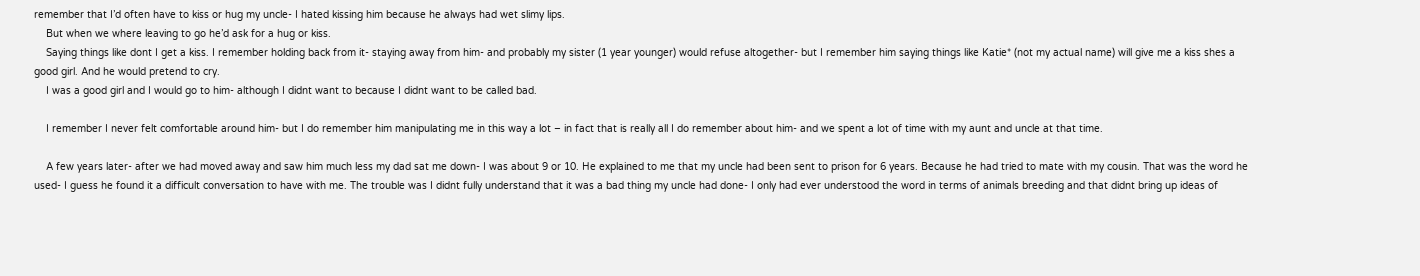remember that I’d often have to kiss or hug my uncle- I hated kissing him because he always had wet slimy lips.
    But when we where leaving to go he’d ask for a hug or kiss.
    Saying things like dont I get a kiss. I remember holding back from it- staying away from him- and probably my sister (1 year younger) would refuse altogether- but I remember him saying things like Katie* (not my actual name) will give me a kiss shes a good girl. And he would pretend to cry.
    I was a good girl and I would go to him- although I didnt want to because I didnt want to be called bad.

    I remember I never felt comfortable around him- but I do remember him manipulating me in this way a lot – in fact that is really all I do remember about him- and we spent a lot of time with my aunt and uncle at that time.

    A few years later- after we had moved away and saw him much less my dad sat me down- I was about 9 or 10. He explained to me that my uncle had been sent to prison for 6 years. Because he had tried to mate with my cousin. That was the word he used- I guess he found it a difficult conversation to have with me. The trouble was I didnt fully understand that it was a bad thing my uncle had done- I only had ever understood the word in terms of animals breeding and that didnt bring up ideas of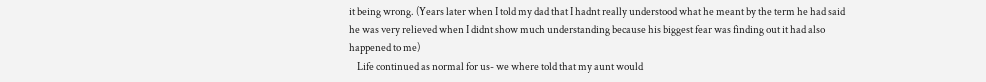it being wrong. (Years later when I told my dad that I hadnt really understood what he meant by the term he had said he was very relieved when I didnt show much understanding because his biggest fear was finding out it had also happened to me)
    Life continued as normal for us- we where told that my aunt would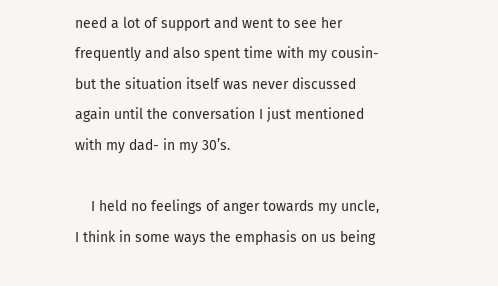need a lot of support and went to see her frequently and also spent time with my cousin- but the situation itself was never discussed again until the conversation I just mentioned with my dad- in my 30’s.

    I held no feelings of anger towards my uncle, I think in some ways the emphasis on us being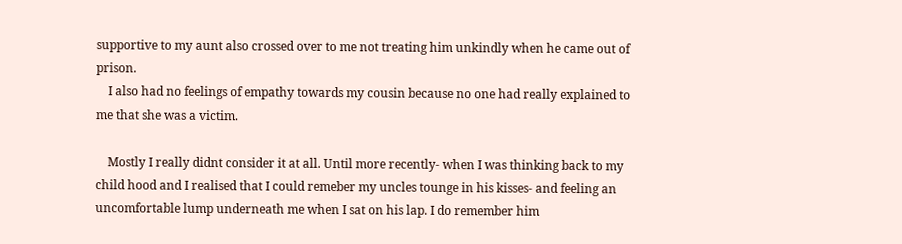supportive to my aunt also crossed over to me not treating him unkindly when he came out of prison.
    I also had no feelings of empathy towards my cousin because no one had really explained to me that she was a victim.

    Mostly I really didnt consider it at all. Until more recently- when I was thinking back to my child hood and I realised that I could remeber my uncles tounge in his kisses- and feeling an uncomfortable lump underneath me when I sat on his lap. I do remember him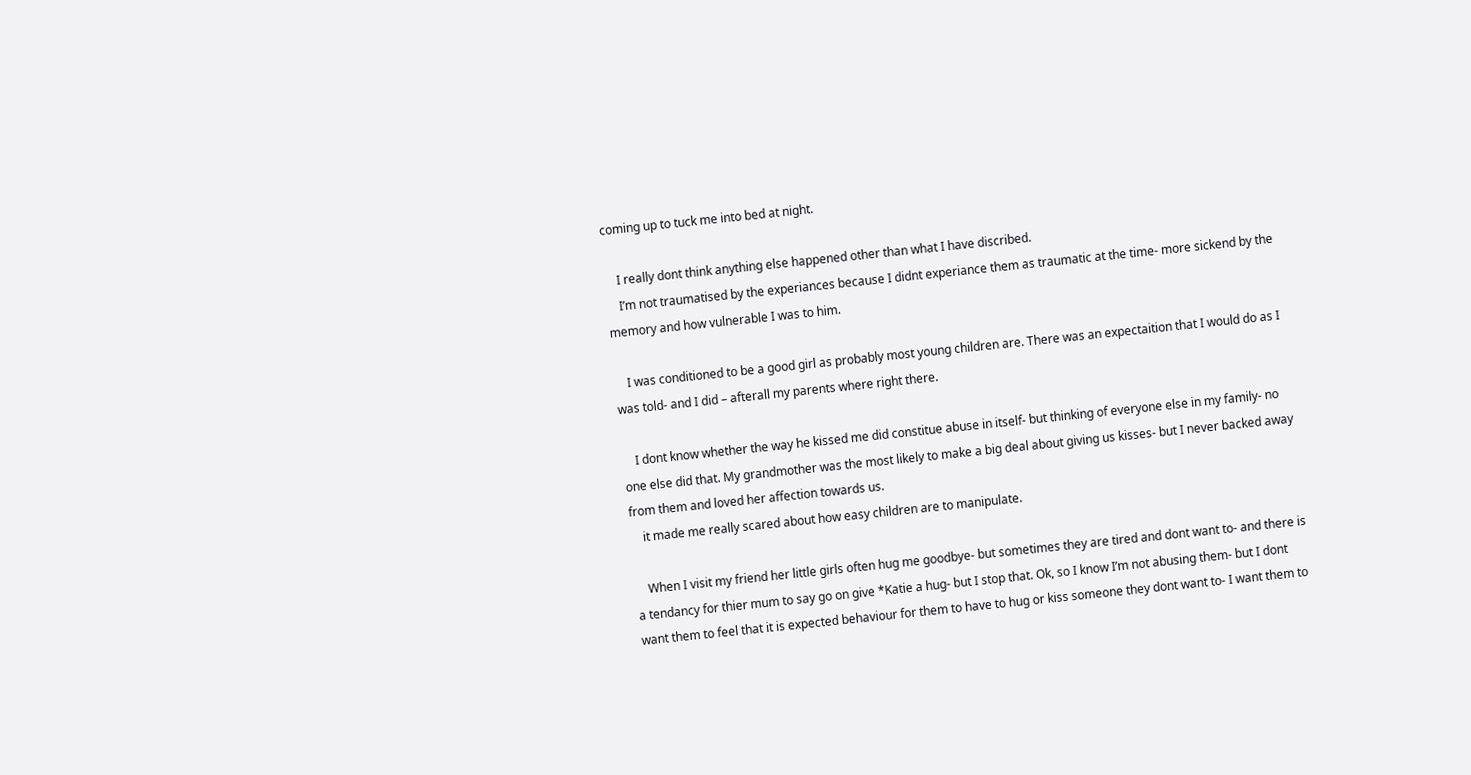coming up to tuck me into bed at night.

    I really dont think anything else happened other than what I have discribed.
    I’m not traumatised by the experiances because I didnt experiance them as traumatic at the time- more sickend by the memory and how vulnerable I was to him.

    I was conditioned to be a good girl as probably most young children are. There was an expectaition that I would do as I was told- and I did – afterall my parents where right there.

    I dont know whether the way he kissed me did constitue abuse in itself- but thinking of everyone else in my family- no one else did that. My grandmother was the most likely to make a big deal about giving us kisses- but I never backed away from them and loved her affection towards us.
    it made me really scared about how easy children are to manipulate.

    When I visit my friend her little girls often hug me goodbye- but sometimes they are tired and dont want to- and there is a tendancy for thier mum to say go on give *Katie a hug- but I stop that. Ok, so I know I’m not abusing them- but I dont want them to feel that it is expected behaviour for them to have to hug or kiss someone they dont want to- I want them to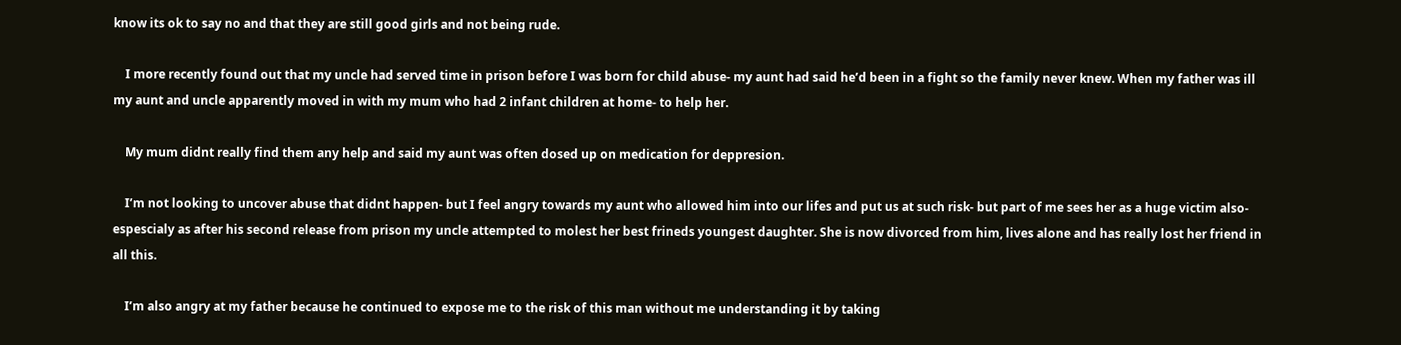know its ok to say no and that they are still good girls and not being rude.

    I more recently found out that my uncle had served time in prison before I was born for child abuse- my aunt had said he’d been in a fight so the family never knew. When my father was ill my aunt and uncle apparently moved in with my mum who had 2 infant children at home- to help her.

    My mum didnt really find them any help and said my aunt was often dosed up on medication for deppresion.

    I’m not looking to uncover abuse that didnt happen- but I feel angry towards my aunt who allowed him into our lifes and put us at such risk- but part of me sees her as a huge victim also- espescialy as after his second release from prison my uncle attempted to molest her best frineds youngest daughter. She is now divorced from him, lives alone and has really lost her friend in all this.

    I’m also angry at my father because he continued to expose me to the risk of this man without me understanding it by taking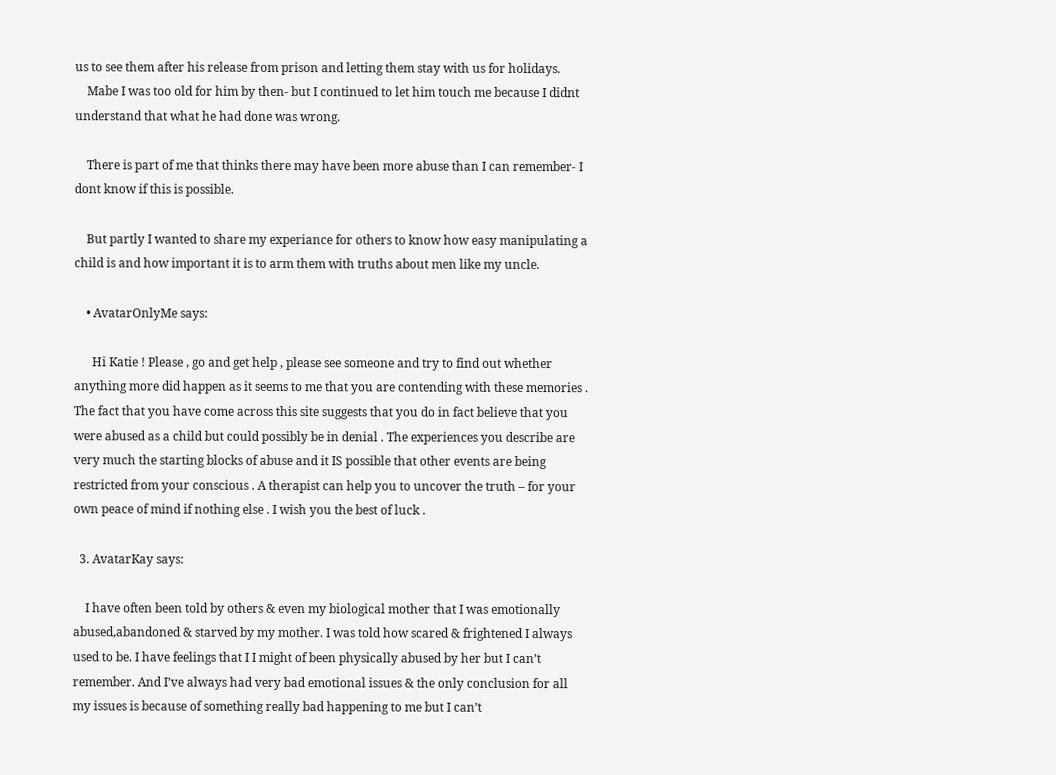us to see them after his release from prison and letting them stay with us for holidays.
    Mabe I was too old for him by then- but I continued to let him touch me because I didnt understand that what he had done was wrong.

    There is part of me that thinks there may have been more abuse than I can remember- I dont know if this is possible.

    But partly I wanted to share my experiance for others to know how easy manipulating a child is and how important it is to arm them with truths about men like my uncle.

    • AvatarOnlyMe says:

      Hi Katie ! Please , go and get help , please see someone and try to find out whether anything more did happen as it seems to me that you are contending with these memories . The fact that you have come across this site suggests that you do in fact believe that you were abused as a child but could possibly be in denial . The experiences you describe are very much the starting blocks of abuse and it IS possible that other events are being restricted from your conscious . A therapist can help you to uncover the truth – for your own peace of mind if nothing else . I wish you the best of luck .

  3. AvatarKay says:

    I have often been told by others & even my biological mother that I was emotionally abused,abandoned & starved by my mother. I was told how scared & frightened I always used to be. I have feelings that I I might of been physically abused by her but I can’t remember. And I’ve always had very bad emotional issues & the only conclusion for all my issues is because of something really bad happening to me but I can’t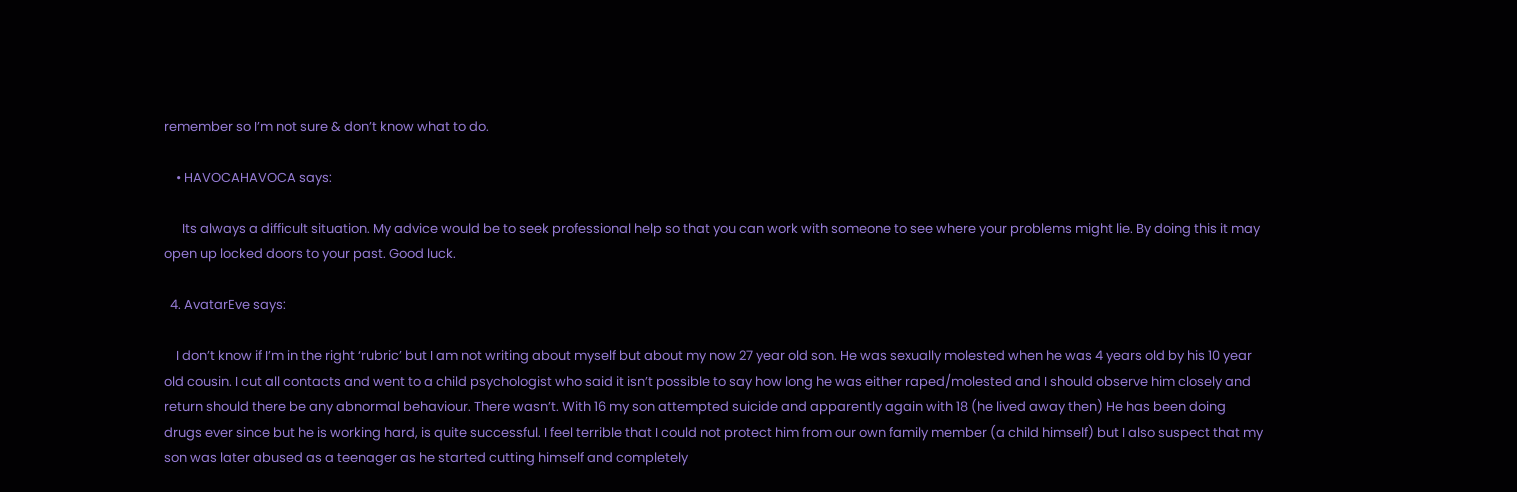remember so I’m not sure & don’t know what to do.

    • HAVOCAHAVOCA says:

      Its always a difficult situation. My advice would be to seek professional help so that you can work with someone to see where your problems might lie. By doing this it may open up locked doors to your past. Good luck.

  4. AvatarEve says:

    I don’t know if I’m in the right ‘rubric’ but I am not writing about myself but about my now 27 year old son. He was sexually molested when he was 4 years old by his 10 year old cousin. I cut all contacts and went to a child psychologist who said it isn’t possible to say how long he was either raped/molested and I should observe him closely and return should there be any abnormal behaviour. There wasn’t. With 16 my son attempted suicide and apparently again with 18 (he lived away then) He has been doing drugs ever since but he is working hard, is quite successful. I feel terrible that I could not protect him from our own family member (a child himself) but I also suspect that my son was later abused as a teenager as he started cutting himself and completely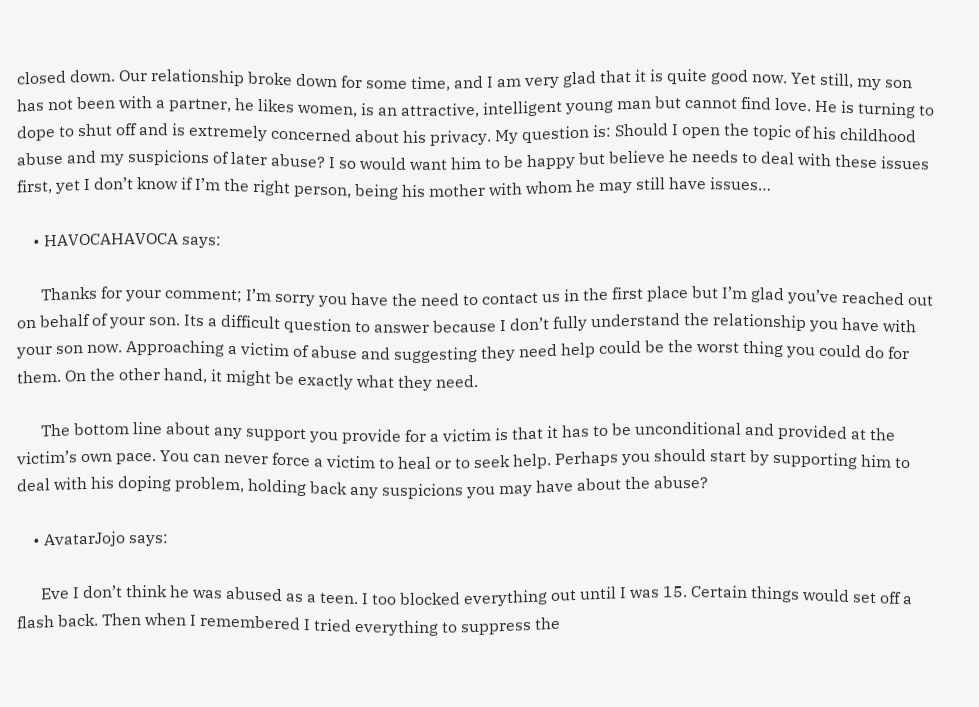closed down. Our relationship broke down for some time, and I am very glad that it is quite good now. Yet still, my son has not been with a partner, he likes women, is an attractive, intelligent young man but cannot find love. He is turning to dope to shut off and is extremely concerned about his privacy. My question is: Should I open the topic of his childhood abuse and my suspicions of later abuse? I so would want him to be happy but believe he needs to deal with these issues first, yet I don’t know if I’m the right person, being his mother with whom he may still have issues…

    • HAVOCAHAVOCA says:

      Thanks for your comment; I’m sorry you have the need to contact us in the first place but I’m glad you’ve reached out on behalf of your son. Its a difficult question to answer because I don’t fully understand the relationship you have with your son now. Approaching a victim of abuse and suggesting they need help could be the worst thing you could do for them. On the other hand, it might be exactly what they need.

      The bottom line about any support you provide for a victim is that it has to be unconditional and provided at the victim’s own pace. You can never force a victim to heal or to seek help. Perhaps you should start by supporting him to deal with his doping problem, holding back any suspicions you may have about the abuse?

    • AvatarJojo says:

      Eve I don’t think he was abused as a teen. I too blocked everything out until I was 15. Certain things would set off a flash back. Then when I remembered I tried everything to suppress the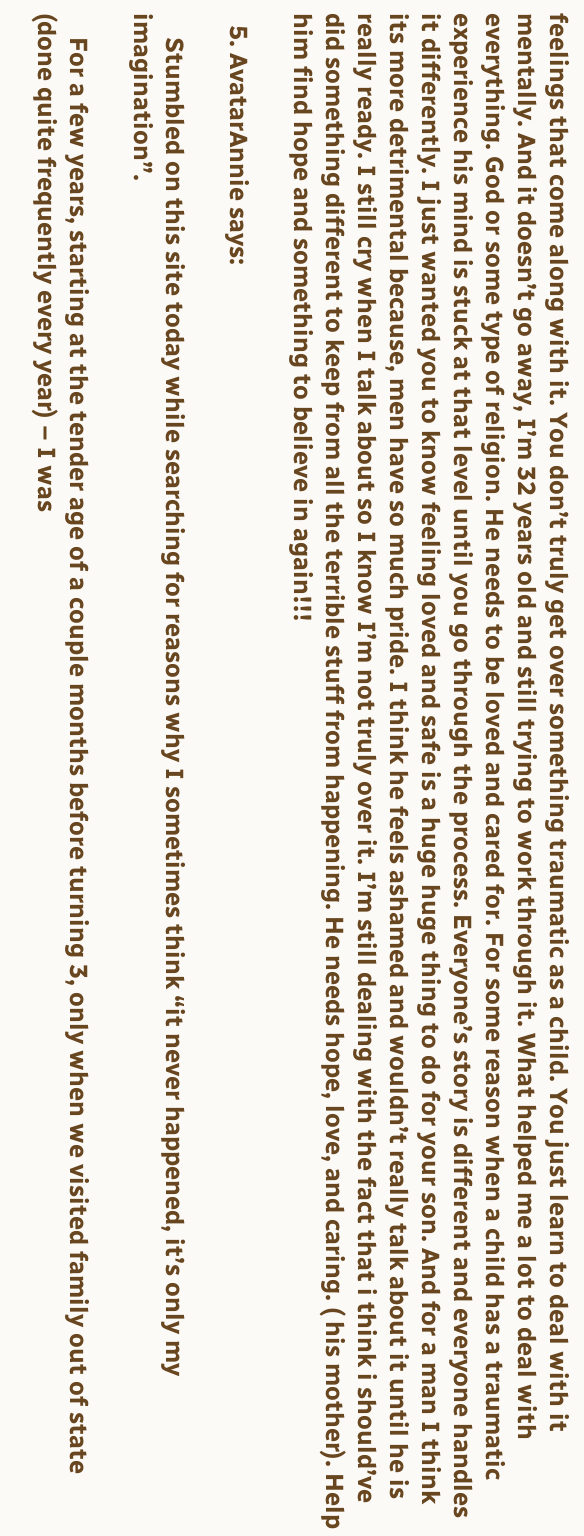feelings that come along with it. You don’t truly get over something traumatic as a child. You just learn to deal with it mentally. And it doesn’t go away, I’m 32 years old and still trying to work through it. What helped me a lot to deal with everything. God or some type of religion. He needs to be loved and cared for. For some reason when a child has a traumatic experience his mind is stuck at that level until you go through the process. Everyone’s story is different and everyone handles it differently. I just wanted you to know feeling loved and safe is a huge huge thing to do for your son. And for a man I think its more detrimental because, men have so much pride. I think he feels ashamed and wouldn’t really talk about it until he is really ready. I still cry when I talk about so I know I’m not truly over it. I’m still dealing with the fact that i think i should’ve did something different to keep from all the terrible stuff from happening. He needs hope, love, and caring. ( his mother). Help him find hope and something to believe in again!!!

  5. AvatarAnnie says:

    Stumbled on this site today while searching for reasons why I sometimes think “it never happened, it’s only my imagination”.

    For a few years, starting at the tender age of a couple months before turning 3, only when we visited family out of state (done quite frequently every year) – I was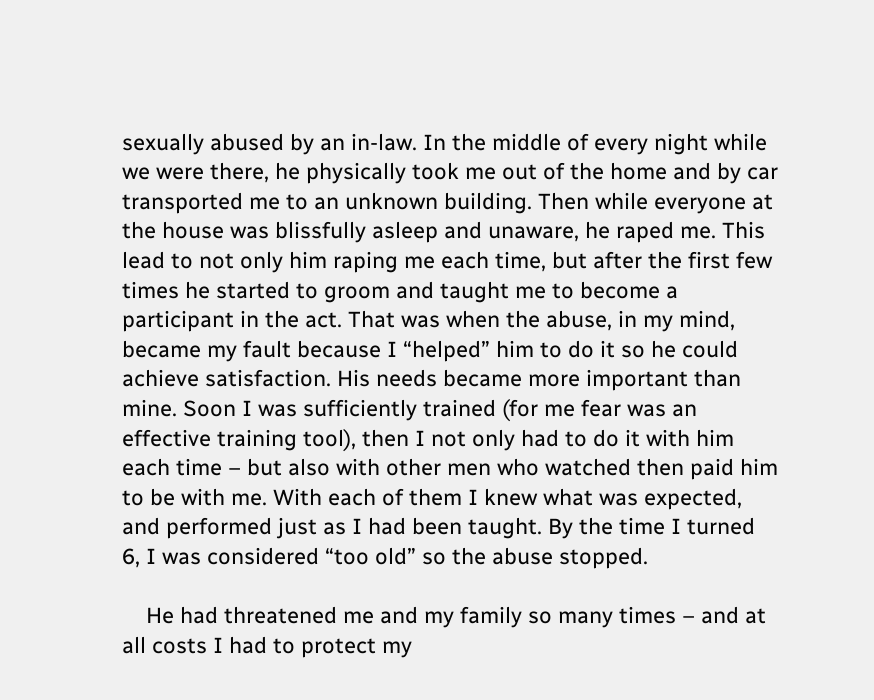sexually abused by an in-law. In the middle of every night while we were there, he physically took me out of the home and by car transported me to an unknown building. Then while everyone at the house was blissfully asleep and unaware, he raped me. This lead to not only him raping me each time, but after the first few times he started to groom and taught me to become a participant in the act. That was when the abuse, in my mind, became my fault because I “helped” him to do it so he could achieve satisfaction. His needs became more important than mine. Soon I was sufficiently trained (for me fear was an effective training tool), then I not only had to do it with him each time – but also with other men who watched then paid him to be with me. With each of them I knew what was expected, and performed just as I had been taught. By the time I turned 6, I was considered “too old” so the abuse stopped.

    He had threatened me and my family so many times – and at all costs I had to protect my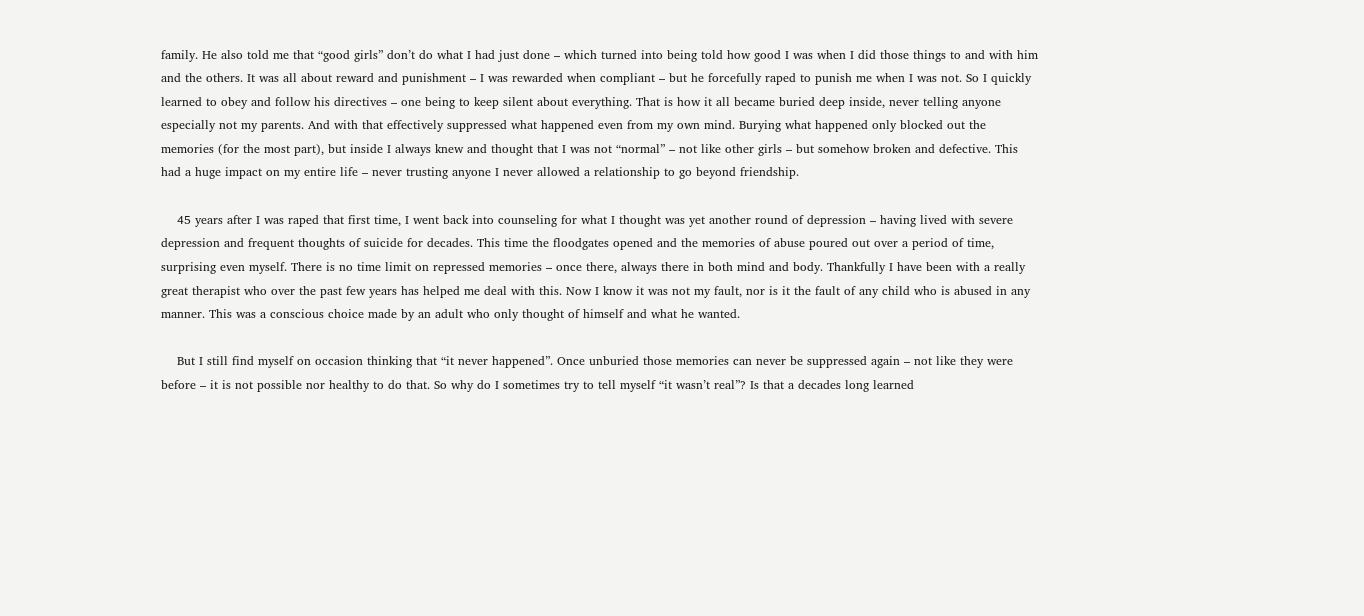family. He also told me that “good girls” don’t do what I had just done – which turned into being told how good I was when I did those things to and with him and the others. It was all about reward and punishment – I was rewarded when compliant – but he forcefully raped to punish me when I was not. So I quickly learned to obey and follow his directives – one being to keep silent about everything. That is how it all became buried deep inside, never telling anyone especially not my parents. And with that effectively suppressed what happened even from my own mind. Burying what happened only blocked out the memories (for the most part), but inside I always knew and thought that I was not “normal” – not like other girls – but somehow broken and defective. This had a huge impact on my entire life – never trusting anyone I never allowed a relationship to go beyond friendship.

    45 years after I was raped that first time, I went back into counseling for what I thought was yet another round of depression – having lived with severe depression and frequent thoughts of suicide for decades. This time the floodgates opened and the memories of abuse poured out over a period of time, surprising even myself. There is no time limit on repressed memories – once there, always there in both mind and body. Thankfully I have been with a really great therapist who over the past few years has helped me deal with this. Now I know it was not my fault, nor is it the fault of any child who is abused in any manner. This was a conscious choice made by an adult who only thought of himself and what he wanted.

    But I still find myself on occasion thinking that “it never happened”. Once unburied those memories can never be suppressed again – not like they were before – it is not possible nor healthy to do that. So why do I sometimes try to tell myself “it wasn’t real”? Is that a decades long learned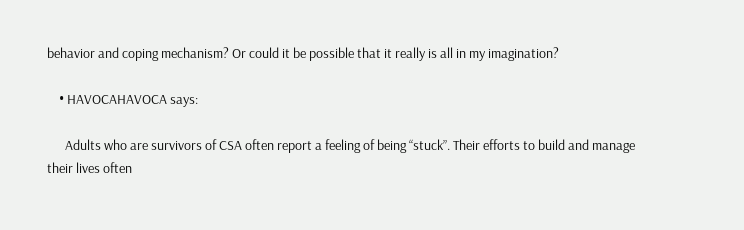behavior and coping mechanism? Or could it be possible that it really is all in my imagination?

    • HAVOCAHAVOCA says:

      Adults who are survivors of CSA often report a feeling of being “stuck”. Their efforts to build and manage their lives often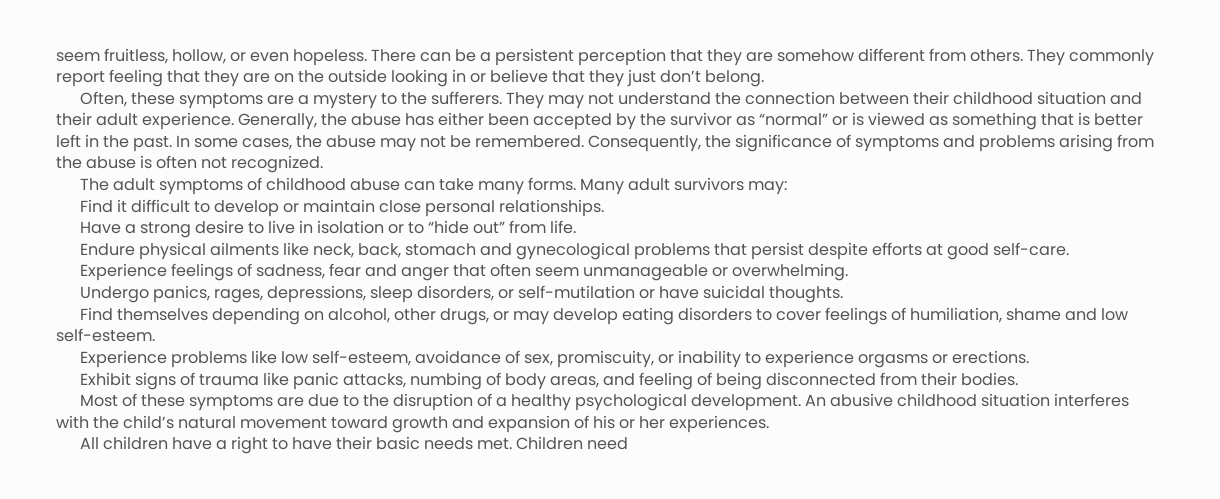seem fruitless, hollow, or even hopeless. There can be a persistent perception that they are somehow different from others. They commonly report feeling that they are on the outside looking in or believe that they just don’t belong.
      Often, these symptoms are a mystery to the sufferers. They may not understand the connection between their childhood situation and their adult experience. Generally, the abuse has either been accepted by the survivor as “normal” or is viewed as something that is better left in the past. In some cases, the abuse may not be remembered. Consequently, the significance of symptoms and problems arising from the abuse is often not recognized.
      The adult symptoms of childhood abuse can take many forms. Many adult survivors may:
      Find it difficult to develop or maintain close personal relationships.
      Have a strong desire to live in isolation or to “hide out” from life.
      Endure physical ailments like neck, back, stomach and gynecological problems that persist despite efforts at good self-care.
      Experience feelings of sadness, fear and anger that often seem unmanageable or overwhelming.
      Undergo panics, rages, depressions, sleep disorders, or self-mutilation or have suicidal thoughts.
      Find themselves depending on alcohol, other drugs, or may develop eating disorders to cover feelings of humiliation, shame and low self-esteem.
      Experience problems like low self-esteem, avoidance of sex, promiscuity, or inability to experience orgasms or erections.
      Exhibit signs of trauma like panic attacks, numbing of body areas, and feeling of being disconnected from their bodies.
      Most of these symptoms are due to the disruption of a healthy psychological development. An abusive childhood situation interferes with the child’s natural movement toward growth and expansion of his or her experiences.
      All children have a right to have their basic needs met. Children need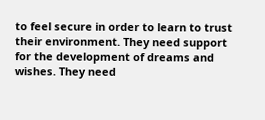to feel secure in order to learn to trust their environment. They need support for the development of dreams and wishes. They need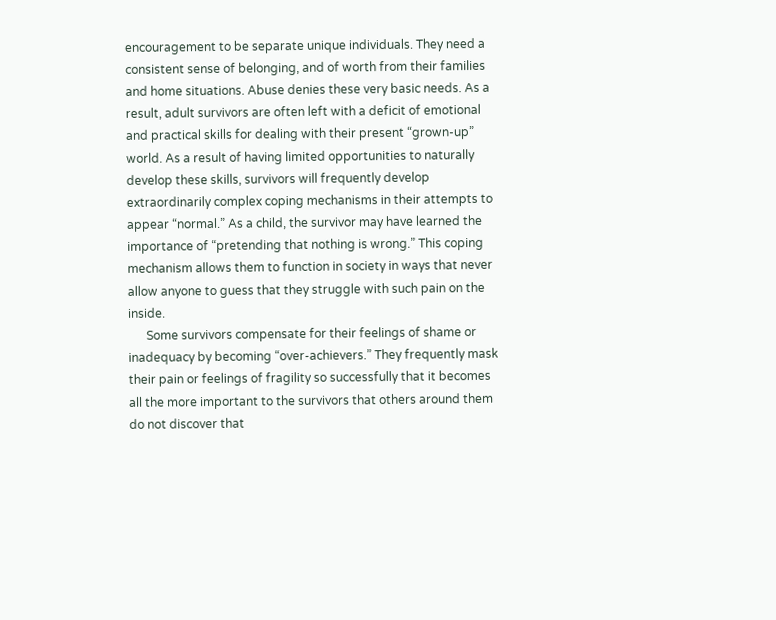encouragement to be separate unique individuals. They need a consistent sense of belonging, and of worth from their families and home situations. Abuse denies these very basic needs. As a result, adult survivors are often left with a deficit of emotional and practical skills for dealing with their present “grown-up” world. As a result of having limited opportunities to naturally develop these skills, survivors will frequently develop extraordinarily complex coping mechanisms in their attempts to appear “normal.” As a child, the survivor may have learned the importance of “pretending that nothing is wrong.” This coping mechanism allows them to function in society in ways that never allow anyone to guess that they struggle with such pain on the inside.
      Some survivors compensate for their feelings of shame or inadequacy by becoming “over-achievers.” They frequently mask their pain or feelings of fragility so successfully that it becomes all the more important to the survivors that others around them do not discover that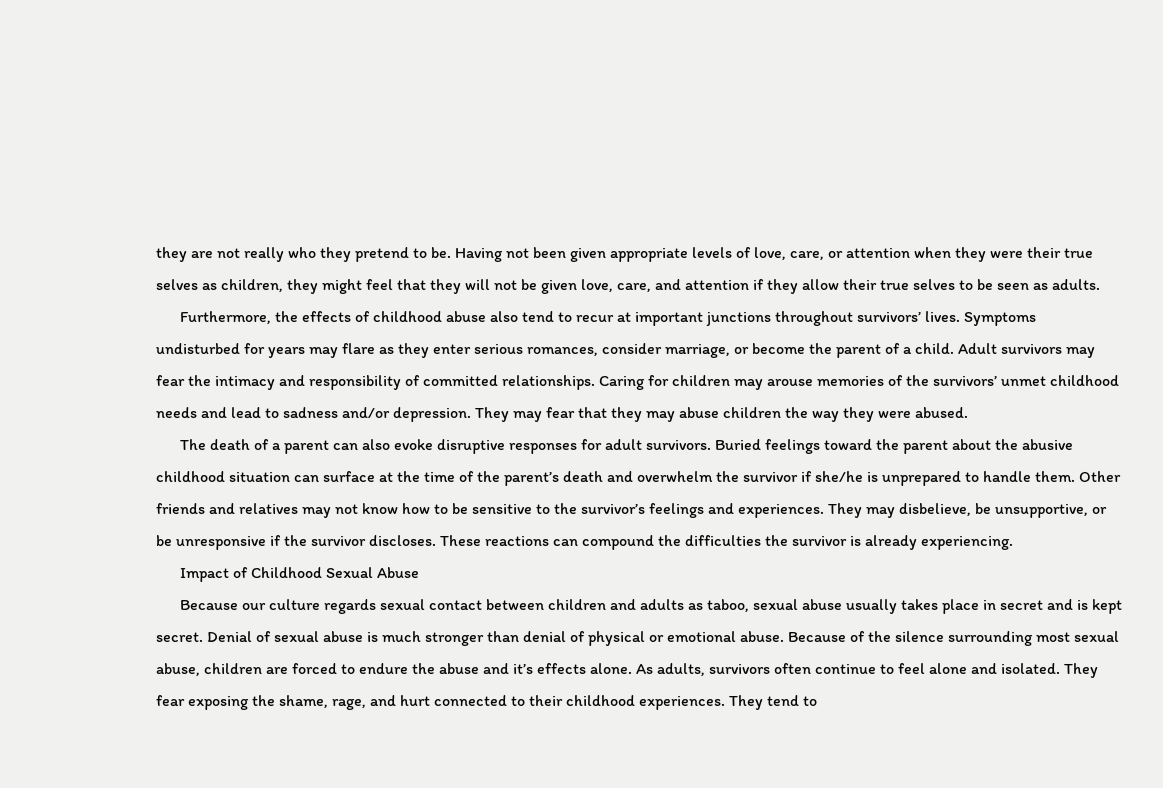they are not really who they pretend to be. Having not been given appropriate levels of love, care, or attention when they were their true selves as children, they might feel that they will not be given love, care, and attention if they allow their true selves to be seen as adults.
      Furthermore, the effects of childhood abuse also tend to recur at important junctions throughout survivors’ lives. Symptoms undisturbed for years may flare as they enter serious romances, consider marriage, or become the parent of a child. Adult survivors may fear the intimacy and responsibility of committed relationships. Caring for children may arouse memories of the survivors’ unmet childhood needs and lead to sadness and/or depression. They may fear that they may abuse children the way they were abused.
      The death of a parent can also evoke disruptive responses for adult survivors. Buried feelings toward the parent about the abusive childhood situation can surface at the time of the parent’s death and overwhelm the survivor if she/he is unprepared to handle them. Other friends and relatives may not know how to be sensitive to the survivor’s feelings and experiences. They may disbelieve, be unsupportive, or be unresponsive if the survivor discloses. These reactions can compound the difficulties the survivor is already experiencing.
      Impact of Childhood Sexual Abuse
      Because our culture regards sexual contact between children and adults as taboo, sexual abuse usually takes place in secret and is kept secret. Denial of sexual abuse is much stronger than denial of physical or emotional abuse. Because of the silence surrounding most sexual abuse, children are forced to endure the abuse and it’s effects alone. As adults, survivors often continue to feel alone and isolated. They fear exposing the shame, rage, and hurt connected to their childhood experiences. They tend to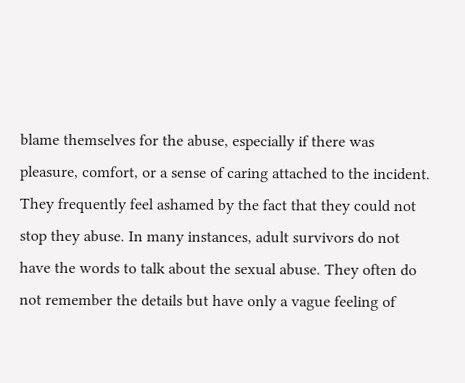blame themselves for the abuse, especially if there was pleasure, comfort, or a sense of caring attached to the incident. They frequently feel ashamed by the fact that they could not stop they abuse. In many instances, adult survivors do not have the words to talk about the sexual abuse. They often do not remember the details but have only a vague feeling of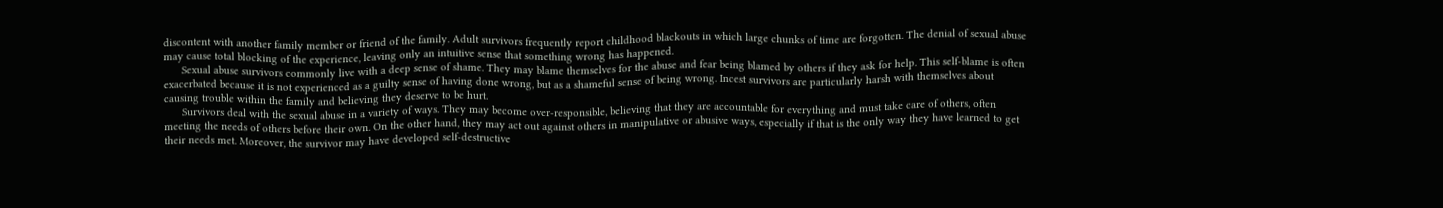discontent with another family member or friend of the family. Adult survivors frequently report childhood blackouts in which large chunks of time are forgotten. The denial of sexual abuse may cause total blocking of the experience, leaving only an intuitive sense that something wrong has happened.
      Sexual abuse survivors commonly live with a deep sense of shame. They may blame themselves for the abuse and fear being blamed by others if they ask for help. This self-blame is often exacerbated because it is not experienced as a guilty sense of having done wrong, but as a shameful sense of being wrong. Incest survivors are particularly harsh with themselves about causing trouble within the family and believing they deserve to be hurt.
      Survivors deal with the sexual abuse in a variety of ways. They may become over-responsible, believing that they are accountable for everything and must take care of others, often meeting the needs of others before their own. On the other hand, they may act out against others in manipulative or abusive ways, especially if that is the only way they have learned to get their needs met. Moreover, the survivor may have developed self-destructive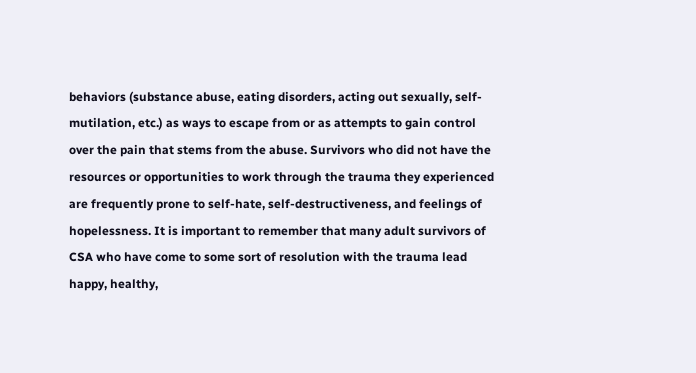behaviors (substance abuse, eating disorders, acting out sexually, self-mutilation, etc.) as ways to escape from or as attempts to gain control over the pain that stems from the abuse. Survivors who did not have the resources or opportunities to work through the trauma they experienced are frequently prone to self-hate, self-destructiveness, and feelings of hopelessness. It is important to remember that many adult survivors of CSA who have come to some sort of resolution with the trauma lead happy, healthy,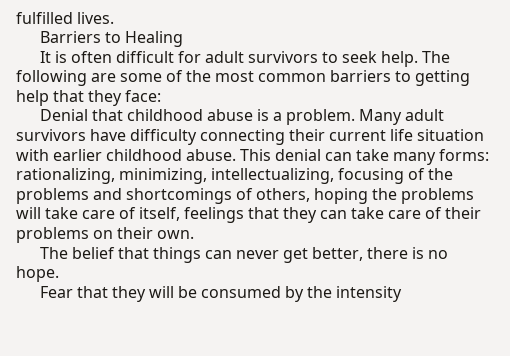fulfilled lives.
      Barriers to Healing
      It is often difficult for adult survivors to seek help. The following are some of the most common barriers to getting help that they face:
      Denial that childhood abuse is a problem. Many adult survivors have difficulty connecting their current life situation with earlier childhood abuse. This denial can take many forms: rationalizing, minimizing, intellectualizing, focusing of the problems and shortcomings of others, hoping the problems will take care of itself, feelings that they can take care of their problems on their own.
      The belief that things can never get better, there is no hope.
      Fear that they will be consumed by the intensity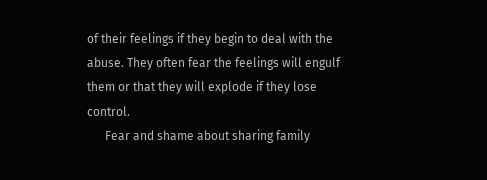of their feelings if they begin to deal with the abuse. They often fear the feelings will engulf them or that they will explode if they lose control.
      Fear and shame about sharing family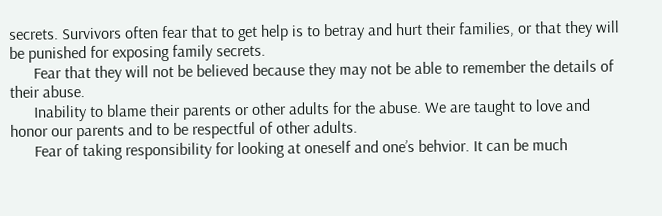secrets. Survivors often fear that to get help is to betray and hurt their families, or that they will be punished for exposing family secrets.
      Fear that they will not be believed because they may not be able to remember the details of their abuse.
      Inability to blame their parents or other adults for the abuse. We are taught to love and honor our parents and to be respectful of other adults.
      Fear of taking responsibility for looking at oneself and one’s behvior. It can be much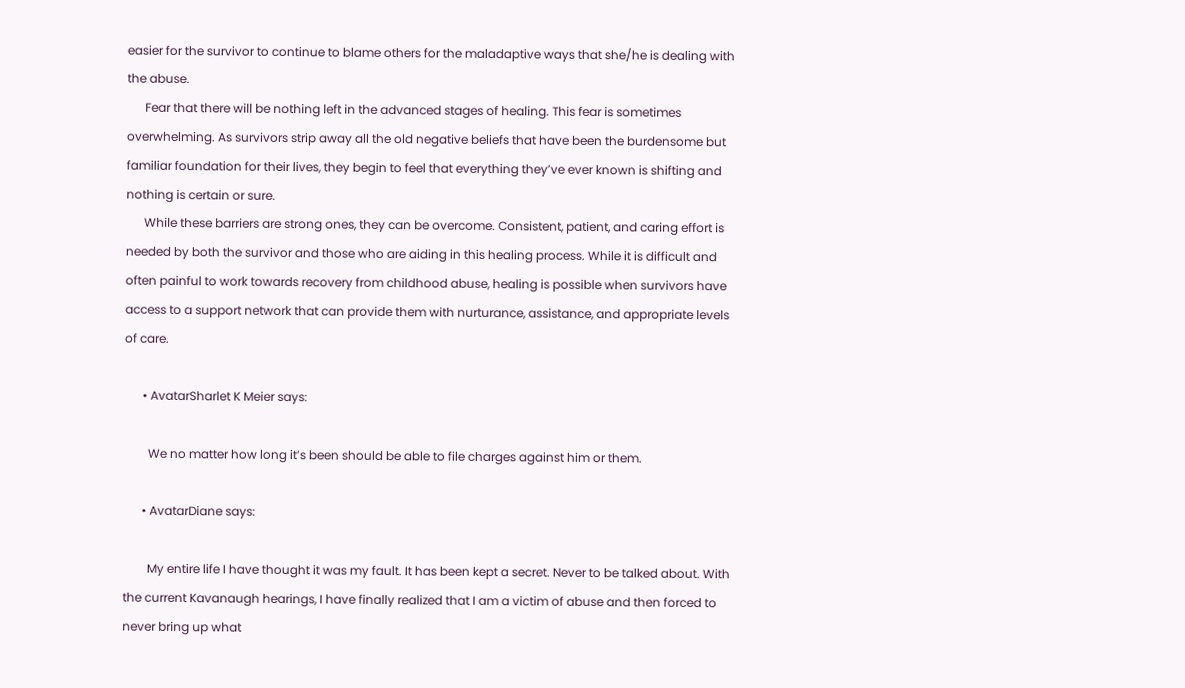easier for the survivor to continue to blame others for the maladaptive ways that she/he is dealing with the abuse.
      Fear that there will be nothing left in the advanced stages of healing. This fear is sometimes overwhelming. As survivors strip away all the old negative beliefs that have been the burdensome but familiar foundation for their lives, they begin to feel that everything they’ve ever known is shifting and nothing is certain or sure.
      While these barriers are strong ones, they can be overcome. Consistent, patient, and caring effort is needed by both the survivor and those who are aiding in this healing process. While it is difficult and often painful to work towards recovery from childhood abuse, healing is possible when survivors have access to a support network that can provide them with nurturance, assistance, and appropriate levels of care.

      • AvatarSharlet K Meier says:

        We no matter how long it’s been should be able to file charges against him or them.

      • AvatarDiane says:

        My entire life I have thought it was my fault. It has been kept a secret. Never to be talked about. With the current Kavanaugh hearings, I have finally realized that I am a victim of abuse and then forced to never bring up what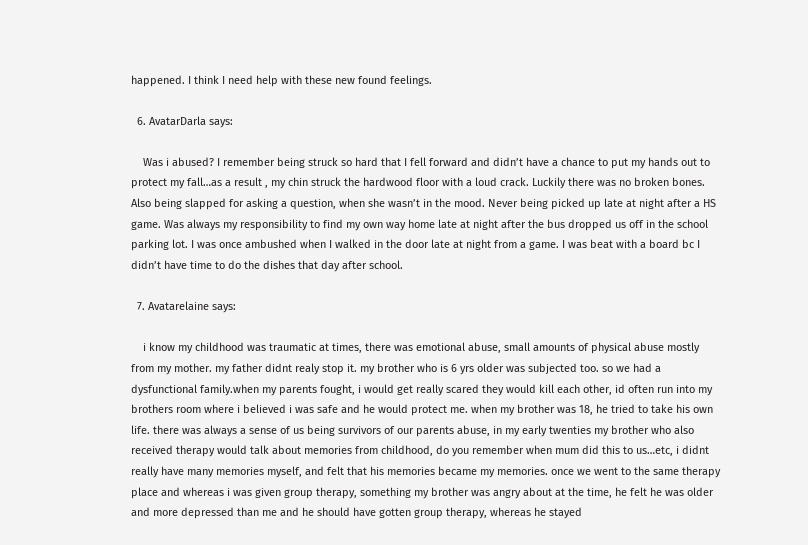happened. I think I need help with these new found feelings.

  6. AvatarDarla says:

    Was i abused? I remember being struck so hard that I fell forward and didn’t have a chance to put my hands out to protect my fall…as a result , my chin struck the hardwood floor with a loud crack. Luckily there was no broken bones. Also being slapped for asking a question, when she wasn’t in the mood. Never being picked up late at night after a HS game. Was always my responsibility to find my own way home late at night after the bus dropped us off in the school parking lot. I was once ambushed when I walked in the door late at night from a game. I was beat with a board bc I didn’t have time to do the dishes that day after school.

  7. Avatarelaine says:

    i know my childhood was traumatic at times, there was emotional abuse, small amounts of physical abuse mostly from my mother. my father didnt realy stop it. my brother who is 6 yrs older was subjected too. so we had a dysfunctional family.when my parents fought, i would get really scared they would kill each other, id often run into my brothers room where i believed i was safe and he would protect me. when my brother was 18, he tried to take his own life. there was always a sense of us being survivors of our parents abuse, in my early twenties my brother who also received therapy would talk about memories from childhood, do you remember when mum did this to us…etc, i didnt really have many memories myself, and felt that his memories became my memories. once we went to the same therapy place and whereas i was given group therapy, something my brother was angry about at the time, he felt he was older and more depressed than me and he should have gotten group therapy, whereas he stayed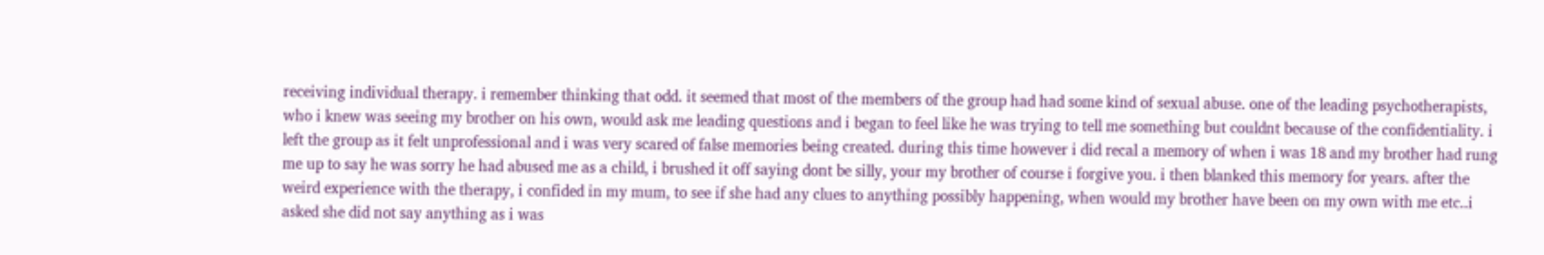receiving individual therapy. i remember thinking that odd. it seemed that most of the members of the group had had some kind of sexual abuse. one of the leading psychotherapists, who i knew was seeing my brother on his own, would ask me leading questions and i began to feel like he was trying to tell me something but couldnt because of the confidentiality. i left the group as it felt unprofessional and i was very scared of false memories being created. during this time however i did recal a memory of when i was 18 and my brother had rung me up to say he was sorry he had abused me as a child, i brushed it off saying dont be silly, your my brother of course i forgive you. i then blanked this memory for years. after the weird experience with the therapy, i confided in my mum, to see if she had any clues to anything possibly happening, when would my brother have been on my own with me etc..i asked she did not say anything as i was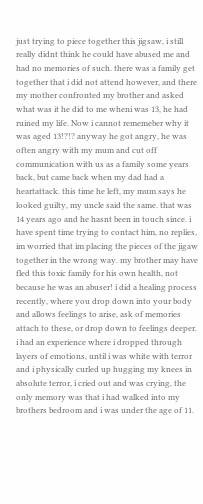just trying to piece together this jigsaw, i still really didnt think he could have abused me and had no memories of such. there was a family get together that i did not attend however, and there my mother confronted my brother and asked what was it he did to me wheni was 13, he had ruined my life. Now i cannot rememeber why it was aged 13!?!? anyway he got angry, he was often angry with my mum and cut off communication with us as a family some years back, but came back when my dad had a heartattack. this time he left, my mum says he looked guilty, my uncle said the same. that was 14 years ago and he hasnt been in touch since. i have spent time trying to contact him, no replies, im worried that im placing the pieces of the jigaw together in the wrong way. my brother may have fled this toxic family for his own health, not because he was an abuser! i did a healing process recently, where you drop down into your body and allows feelings to arise, ask of memories attach to these, or drop down to feelings deeper. i had an experience where i dropped through layers of emotions, until i was white with terror and i physically curled up hugging my knees in absolute terror, i cried out and was crying, the only memory was that i had walked into my brothers bedroom and i was under the age of 11.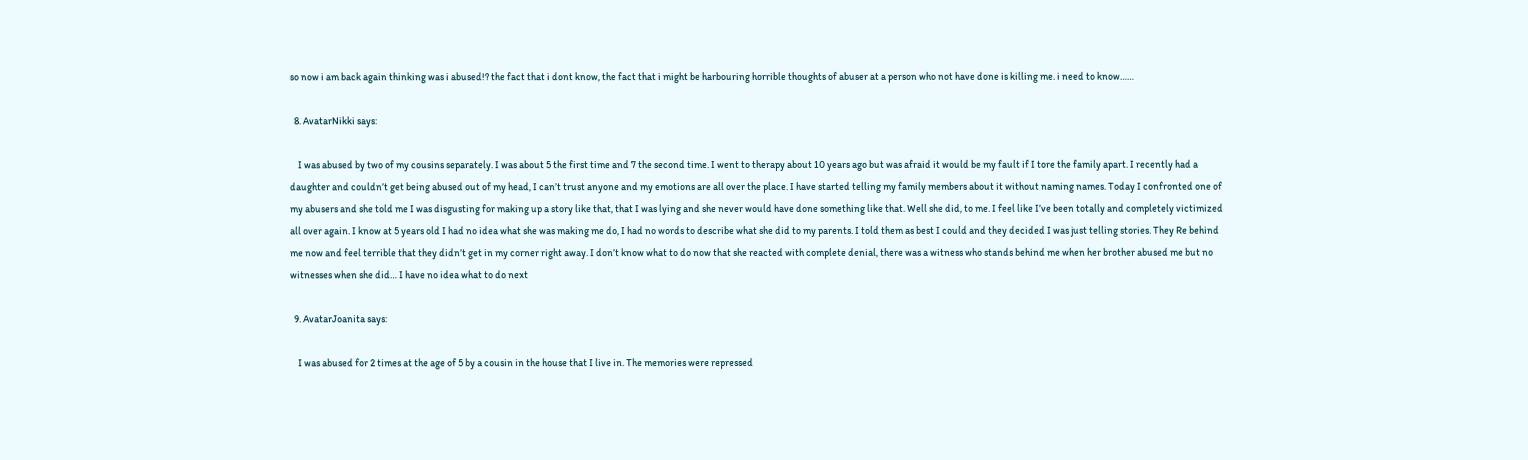so now i am back again thinking was i abused!? the fact that i dont know, the fact that i might be harbouring horrible thoughts of abuser at a person who not have done is killing me. i need to know……

  8. AvatarNikki says:

    I was abused by two of my cousins separately. I was about 5 the first time and 7 the second time. I went to therapy about 10 years ago but was afraid it would be my fault if I tore the family apart. I recently had a daughter and couldn’t get being abused out of my head, I can’t trust anyone and my emotions are all over the place. I have started telling my family members about it without naming names. Today I confronted one of my abusers and she told me I was disgusting for making up a story like that, that I was lying and she never would have done something like that. Well she did, to me. I feel like I’ve been totally and completely victimized all over again. I know at 5 years old I had no idea what she was making me do, I had no words to describe what she did to my parents. I told them as best I could and they decided I was just telling stories. They Re behind me now and feel terrible that they didn’t get in my corner right away. I don’t know what to do now that she reacted with complete denial, there was a witness who stands behind me when her brother abused me but no witnesses when she did… I have no idea what to do next

  9. AvatarJoanita says:

    I was abused for 2 times at the age of 5 by a cousin in the house that I live in. The memories were repressed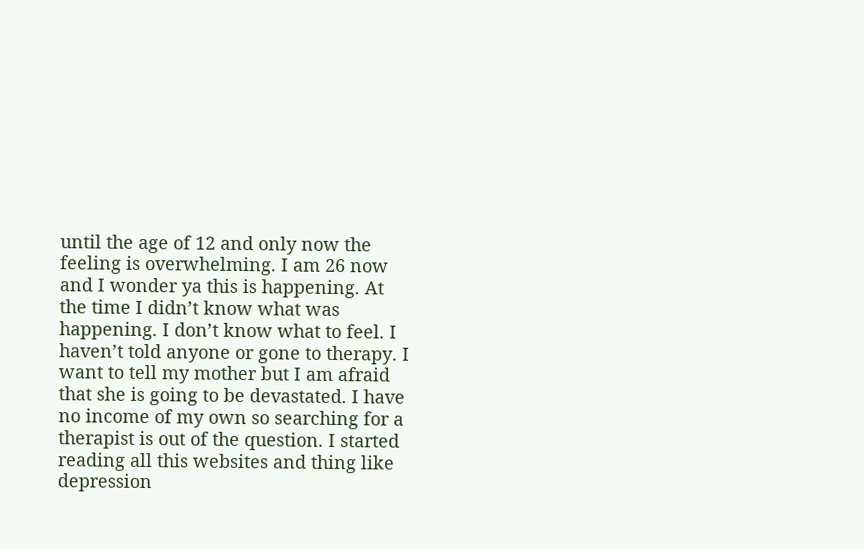until the age of 12 and only now the feeling is overwhelming. I am 26 now and I wonder ya this is happening. At the time I didn’t know what was happening. I don’t know what to feel. I haven’t told anyone or gone to therapy. I want to tell my mother but I am afraid that she is going to be devastated. I have no income of my own so searching for a therapist is out of the question. I started reading all this websites and thing like depression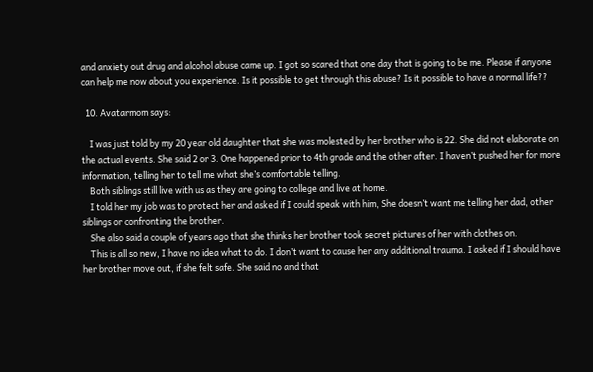and anxiety out drug and alcohol abuse came up. I got so scared that one day that is going to be me. Please if anyone can help me now about you experience. Is it possible to get through this abuse? Is it possible to have a normal life??

  10. Avatarmom says:

    I was just told by my 20 year old daughter that she was molested by her brother who is 22. She did not elaborate on the actual events. She said 2 or 3. One happened prior to 4th grade and the other after. I haven’t pushed her for more information, telling her to tell me what she’s comfortable telling.
    Both siblings still live with us as they are going to college and live at home.
    I told her my job was to protect her and asked if I could speak with him, She doesn’t want me telling her dad, other siblings or confronting the brother.
    She also said a couple of years ago that she thinks her brother took secret pictures of her with clothes on.
    This is all so new, I have no idea what to do. I don’t want to cause her any additional trauma. I asked if I should have her brother move out, if she felt safe. She said no and that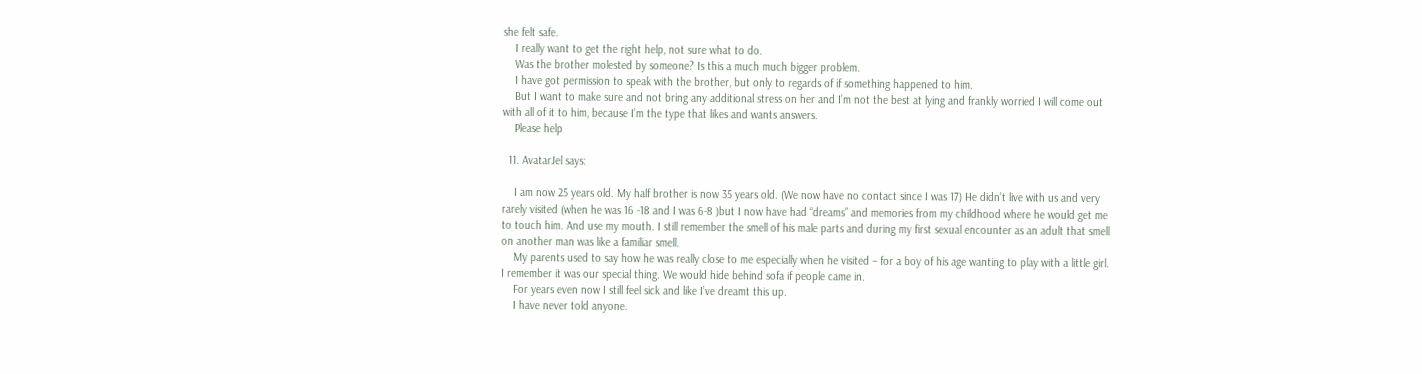she felt safe.
    I really want to get the right help, not sure what to do.
    Was the brother molested by someone? Is this a much much bigger problem.
    I have got permission to speak with the brother, but only to regards of if something happened to him.
    But I want to make sure and not bring any additional stress on her and I’m not the best at lying and frankly worried I will come out with all of it to him, because I’m the type that likes and wants answers.
    Please help

  11. AvatarJel says:

    I am now 25 years old. My half brother is now 35 years old. (We now have no contact since I was 17) He didn’t live with us and very rarely visited (when he was 16 -18 and I was 6-8 )but I now have had “dreams” and memories from my childhood where he would get me to touch him. And use my mouth. I still remember the smell of his male parts and during my first sexual encounter as an adult that smell on another man was like a familiar smell.
    My parents used to say how he was really close to me especially when he visited – for a boy of his age wanting to play with a little girl. I remember it was our special thing. We would hide behind sofa if people came in.
    For years even now I still feel sick and like I’ve dreamt this up.
    I have never told anyone.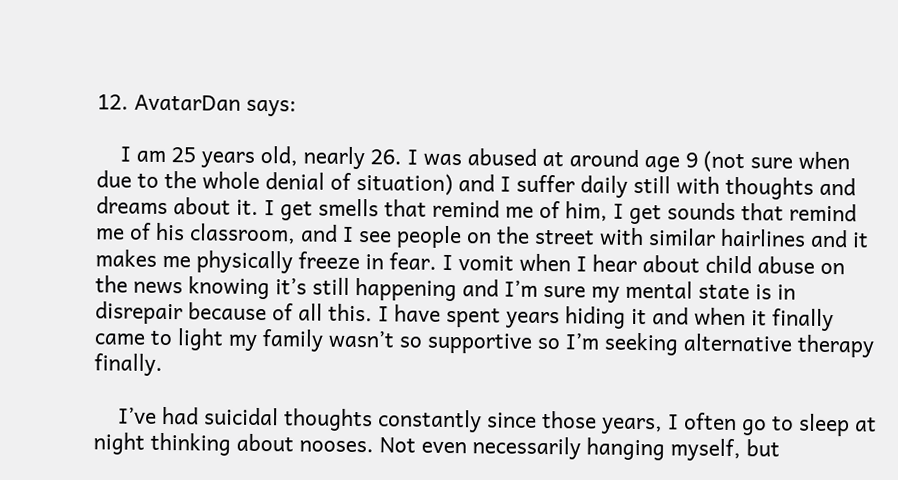12. AvatarDan says:

    I am 25 years old, nearly 26. I was abused at around age 9 (not sure when due to the whole denial of situation) and I suffer daily still with thoughts and dreams about it. I get smells that remind me of him, I get sounds that remind me of his classroom, and I see people on the street with similar hairlines and it makes me physically freeze in fear. I vomit when I hear about child abuse on the news knowing it’s still happening and I’m sure my mental state is in disrepair because of all this. I have spent years hiding it and when it finally came to light my family wasn’t so supportive so I’m seeking alternative therapy finally.

    I’ve had suicidal thoughts constantly since those years, I often go to sleep at night thinking about nooses. Not even necessarily hanging myself, but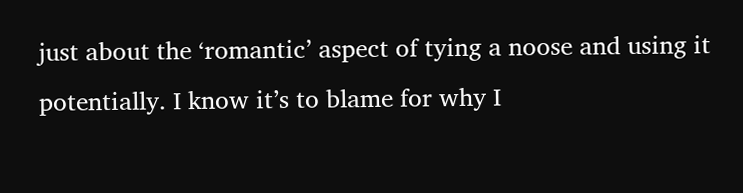just about the ‘romantic’ aspect of tying a noose and using it potentially. I know it’s to blame for why I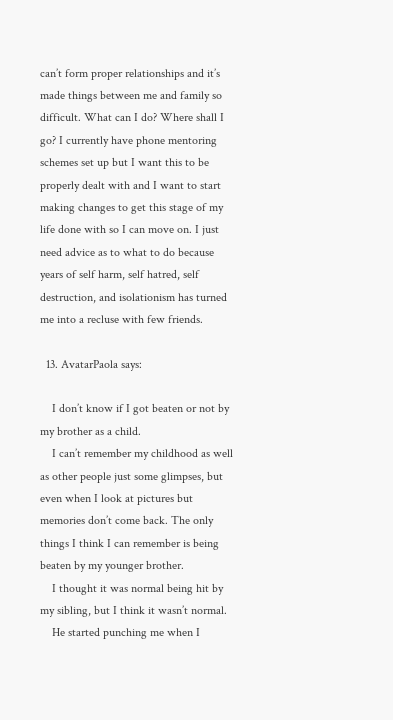can’t form proper relationships and it’s made things between me and family so difficult. What can I do? Where shall I go? I currently have phone mentoring schemes set up but I want this to be properly dealt with and I want to start making changes to get this stage of my life done with so I can move on. I just need advice as to what to do because years of self harm, self hatred, self destruction, and isolationism has turned me into a recluse with few friends.

  13. AvatarPaola says:

    I don’t know if I got beaten or not by my brother as a child.
    I can’t remember my childhood as well as other people just some glimpses, but even when I look at pictures but memories don’t come back. The only things I think I can remember is being beaten by my younger brother.
    I thought it was normal being hit by my sibling, but I think it wasn’t normal.
    He started punching me when I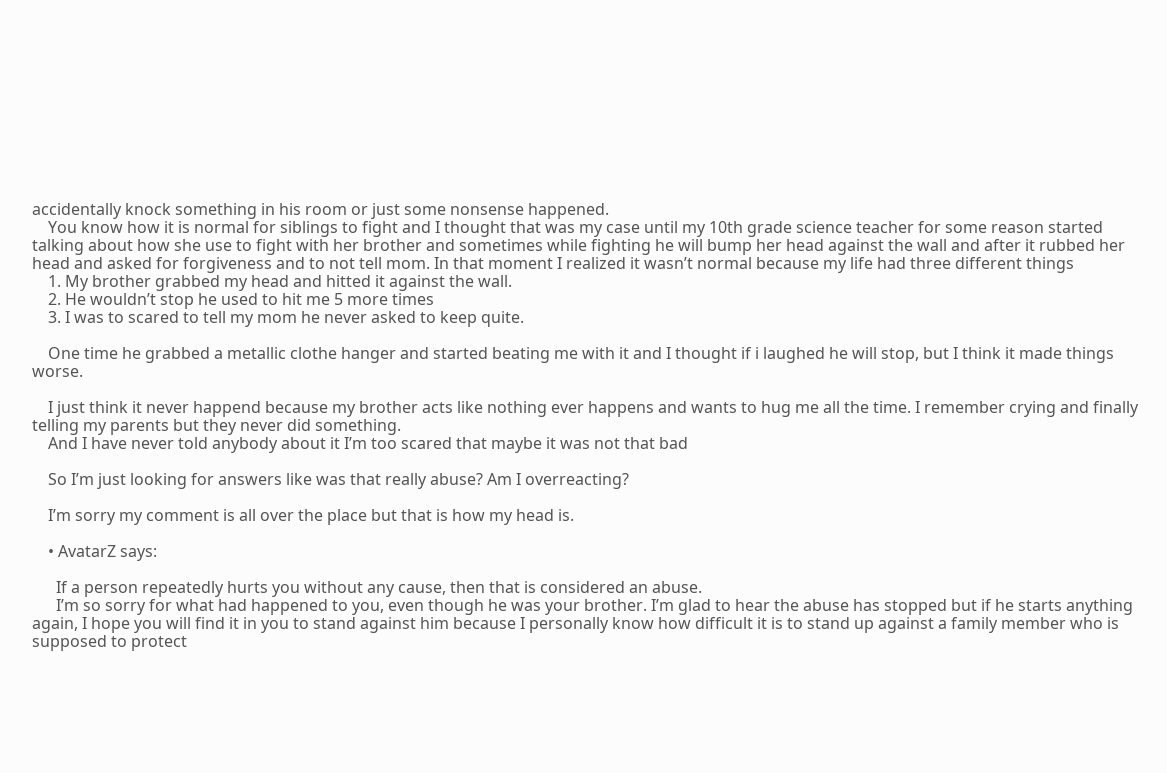accidentally knock something in his room or just some nonsense happened.
    You know how it is normal for siblings to fight and I thought that was my case until my 10th grade science teacher for some reason started talking about how she use to fight with her brother and sometimes while fighting he will bump her head against the wall and after it rubbed her head and asked for forgiveness and to not tell mom. In that moment I realized it wasn’t normal because my life had three different things
    1. My brother grabbed my head and hitted it against the wall.
    2. He wouldn’t stop he used to hit me 5 more times
    3. I was to scared to tell my mom he never asked to keep quite.

    One time he grabbed a metallic clothe hanger and started beating me with it and I thought if i laughed he will stop, but I think it made things worse.

    I just think it never happend because my brother acts like nothing ever happens and wants to hug me all the time. I remember crying and finally telling my parents but they never did something.
    And I have never told anybody about it I’m too scared that maybe it was not that bad

    So I’m just looking for answers like was that really abuse? Am I overreacting?

    I’m sorry my comment is all over the place but that is how my head is.

    • AvatarZ says:

      If a person repeatedly hurts you without any cause, then that is considered an abuse.
      I’m so sorry for what had happened to you, even though he was your brother. I’m glad to hear the abuse has stopped but if he starts anything again, I hope you will find it in you to stand against him because I personally know how difficult it is to stand up against a family member who is supposed to protect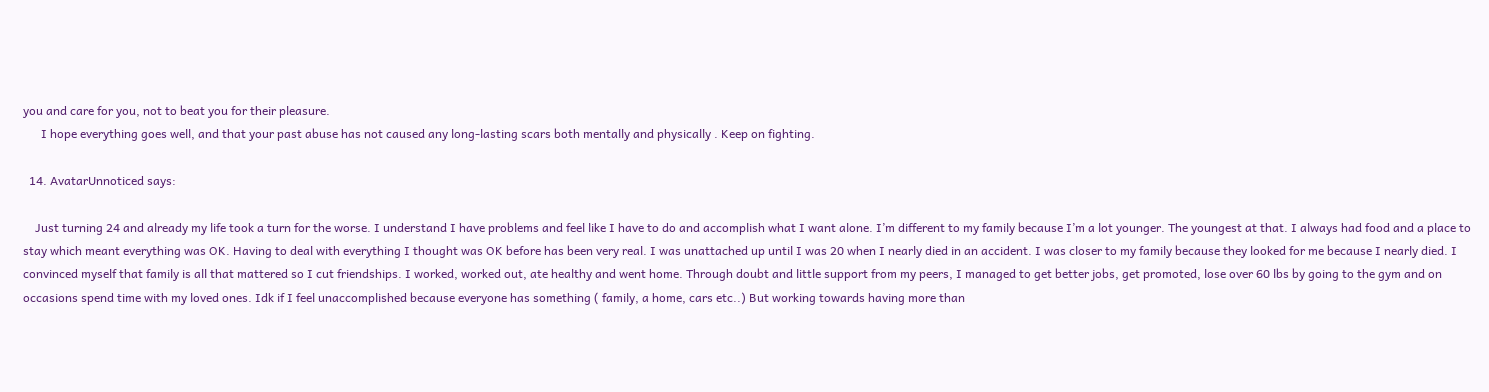you and care for you, not to beat you for their pleasure.
      I hope everything goes well, and that your past abuse has not caused any long-lasting scars both mentally and physically . Keep on fighting.

  14. AvatarUnnoticed says:

    Just turning 24 and already my life took a turn for the worse. I understand I have problems and feel like I have to do and accomplish what I want alone. I’m different to my family because I’m a lot younger. The youngest at that. I always had food and a place to stay which meant everything was OK. Having to deal with everything I thought was OK before has been very real. I was unattached up until I was 20 when I nearly died in an accident. I was closer to my family because they looked for me because I nearly died. I convinced myself that family is all that mattered so I cut friendships. I worked, worked out, ate healthy and went home. Through doubt and little support from my peers, I managed to get better jobs, get promoted, lose over 60 lbs by going to the gym and on occasions spend time with my loved ones. Idk if I feel unaccomplished because everyone has something ( family, a home, cars etc..) But working towards having more than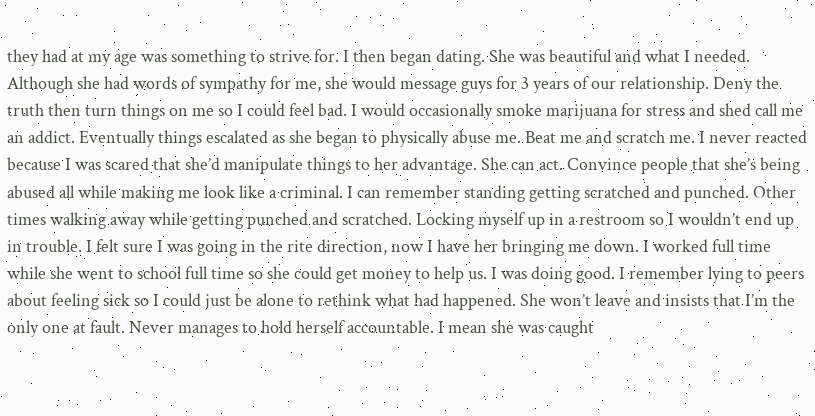they had at my age was something to strive for. I then began dating. She was beautiful and what I needed. Although she had words of sympathy for me, she would message guys for 3 years of our relationship. Deny the truth then turn things on me so I could feel bad. I would occasionally smoke marijuana for stress and shed call me an addict. Eventually things escalated as she began to physically abuse me. Beat me and scratch me. I never reacted because I was scared that she’d manipulate things to her advantage. She can act. Convince people that she’s being abused all while making me look like a criminal. I can remember standing getting scratched and punched. Other times walking away while getting punched and scratched. Locking myself up in a restroom so I wouldn’t end up in trouble. I felt sure I was going in the rite direction, now I have her bringing me down. I worked full time while she went to school full time so she could get money to help us. I was doing good. I remember lying to peers about feeling sick so I could just be alone to rethink what had happened. She won’t leave and insists that I’m the only one at fault. Never manages to hold herself accountable. I mean she was caught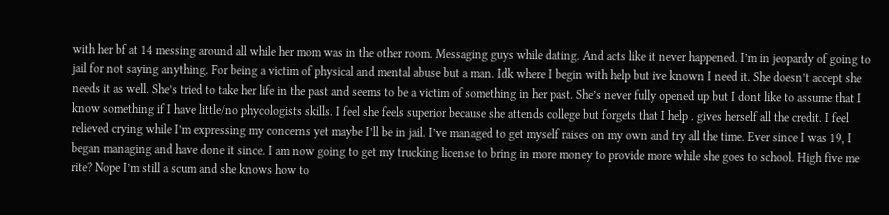with her bf at 14 messing around all while her mom was in the other room. Messaging guys while dating. And acts like it never happened. I’m in jeopardy of going to jail for not saying anything. For being a victim of physical and mental abuse but a man. Idk where I begin with help but ive known I need it. She doesn’t accept she needs it as well. She’s tried to take her life in the past and seems to be a victim of something in her past. She’s never fully opened up but I dont like to assume that I know something if I have little/no phycologists skills. I feel she feels superior because she attends college but forgets that I help . gives herself all the credit. I feel relieved crying while I’m expressing my concerns yet maybe I’ll be in jail. I’ve managed to get myself raises on my own and try all the time. Ever since I was 19, I began managing and have done it since. I am now going to get my trucking license to bring in more money to provide more while she goes to school. High five me rite? Nope I’m still a scum and she knows how to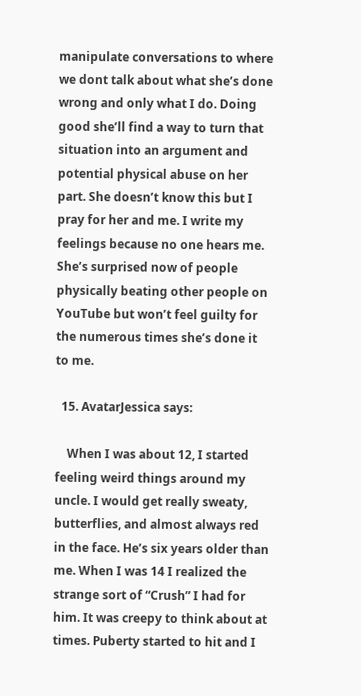manipulate conversations to where we dont talk about what she’s done wrong and only what I do. Doing good she’ll find a way to turn that situation into an argument and potential physical abuse on her part. She doesn’t know this but I pray for her and me. I write my feelings because no one hears me. She’s surprised now of people physically beating other people on YouTube but won’t feel guilty for the numerous times she’s done it to me.

  15. AvatarJessica says:

    When I was about 12, I started feeling weird things around my uncle. I would get really sweaty, butterflies, and almost always red in the face. He’s six years older than me. When I was 14 I realized the strange sort of “Crush” I had for him. It was creepy to think about at times. Puberty started to hit and I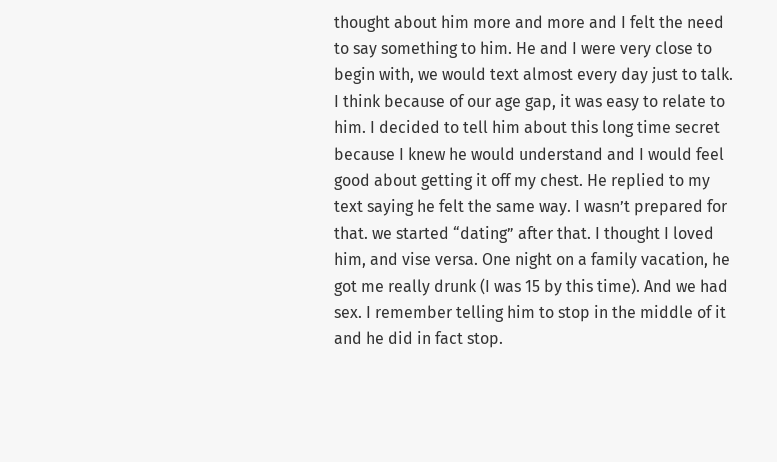thought about him more and more and I felt the need to say something to him. He and I were very close to begin with, we would text almost every day just to talk. I think because of our age gap, it was easy to relate to him. I decided to tell him about this long time secret because I knew he would understand and I would feel good about getting it off my chest. He replied to my text saying he felt the same way. I wasn’t prepared for that. we started “dating” after that. I thought I loved him, and vise versa. One night on a family vacation, he got me really drunk (I was 15 by this time). And we had sex. I remember telling him to stop in the middle of it and he did in fact stop.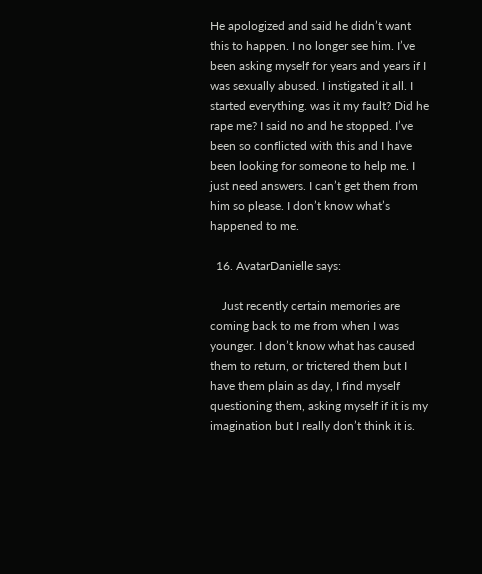He apologized and said he didn’t want this to happen. I no longer see him. I’ve been asking myself for years and years if I was sexually abused. I instigated it all. I started everything. was it my fault? Did he rape me? I said no and he stopped. I’ve been so conflicted with this and I have been looking for someone to help me. I just need answers. I can’t get them from him so please. I don’t know what’s happened to me.

  16. AvatarDanielle says:

    Just recently certain memories are coming back to me from when I was younger. I don’t know what has caused them to return, or trictered them but I have them plain as day, I find myself questioning them, asking myself if it is my imagination but I really don’t think it is.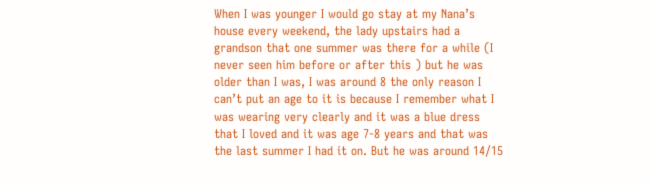When I was younger I would go stay at my Nana’s house every weekend, the lady upstairs had a grandson that one summer was there for a while (I never seen him before or after this ) but he was older than I was, I was around 8 the only reason I can’t put an age to it is because I remember what I was wearing very clearly and it was a blue dress that I loved and it was age 7-8 years and that was the last summer I had it on. But he was around 14/15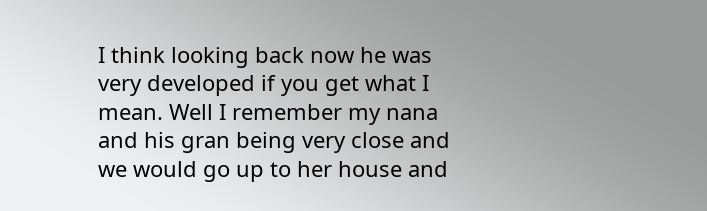I think looking back now he was very developed if you get what I mean. Well I remember my nana and his gran being very close and we would go up to her house and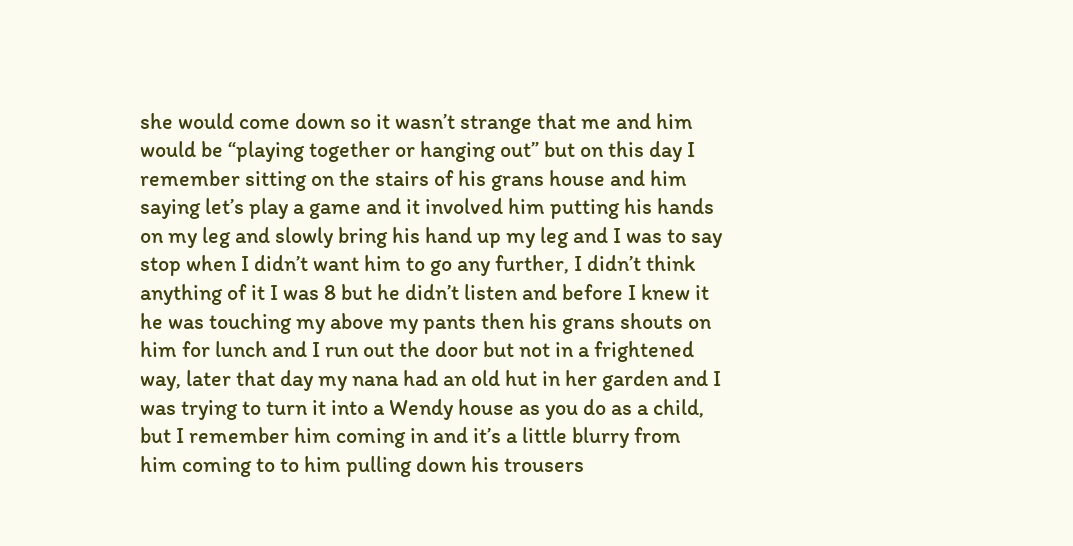she would come down so it wasn’t strange that me and him would be “playing together or hanging out” but on this day I remember sitting on the stairs of his grans house and him saying let’s play a game and it involved him putting his hands on my leg and slowly bring his hand up my leg and I was to say stop when I didn’t want him to go any further, I didn’t think anything of it I was 8 but he didn’t listen and before I knew it he was touching my above my pants then his grans shouts on him for lunch and I run out the door but not in a frightened way, later that day my nana had an old hut in her garden and I was trying to turn it into a Wendy house as you do as a child, but I remember him coming in and it’s a little blurry from him coming to to him pulling down his trousers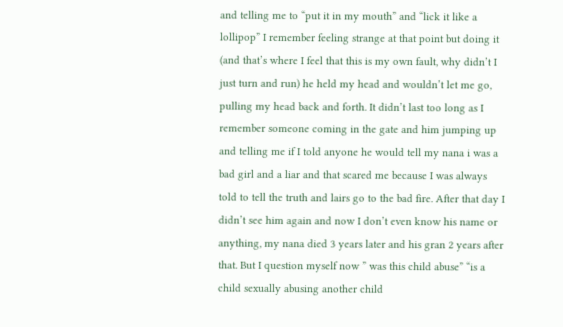and telling me to “put it in my mouth” and “lick it like a lollipop” I remember feeling strange at that point but doing it (and that’s where I feel that this is my own fault, why didn’t I just turn and run) he held my head and wouldn’t let me go, pulling my head back and forth. It didn’t last too long as I remember someone coming in the gate and him jumping up and telling me if I told anyone he would tell my nana i was a bad girl and a liar and that scared me because I was always told to tell the truth and lairs go to the bad fire. After that day I didn’t see him again and now I don’t even know his name or anything, my nana died 3 years later and his gran 2 years after that. But I question myself now ” was this child abuse” “is a child sexually abusing another child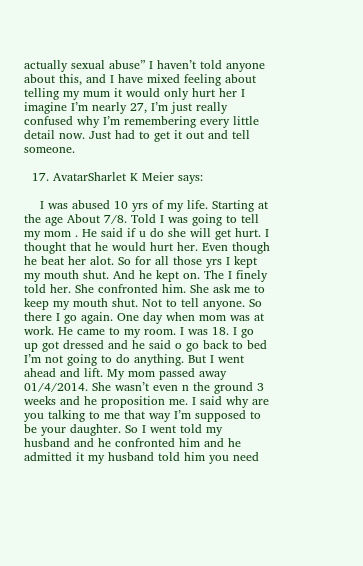actually sexual abuse” I haven’t told anyone about this, and I have mixed feeling about telling my mum it would only hurt her I imagine I’m nearly 27, I’m just really confused why I’m remembering every little detail now. Just had to get it out and tell someone.

  17. AvatarSharlet K Meier says:

    I was abused 10 yrs of my life. Starting at the age About 7/8. Told I was going to tell my mom . He said if u do she will get hurt. I thought that he would hurt her. Even though he beat her alot. So for all those yrs I kept my mouth shut. And he kept on. The I finely told her. She confronted him. She ask me to keep my mouth shut. Not to tell anyone. So there I go again. One day when mom was at work. He came to my room. I was 18. I go up got dressed and he said o go back to bed I’m not going to do anything. But I went ahead and lift. My mom passed away 01/4/2014. She wasn’t even n the ground 3 weeks and he proposition me. I said why are you talking to me that way I’m supposed to be your daughter. So I went told my husband and he confronted him and he admitted it my husband told him you need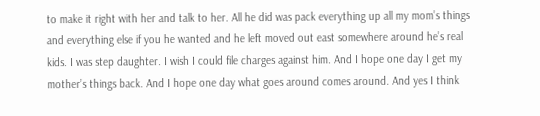to make it right with her and talk to her. All he did was pack everything up all my mom’s things and everything else if you he wanted and he left moved out east somewhere around he’s real kids. I was step daughter. I wish I could file charges against him. And I hope one day I get my mother’s things back. And I hope one day what goes around comes around. And yes I think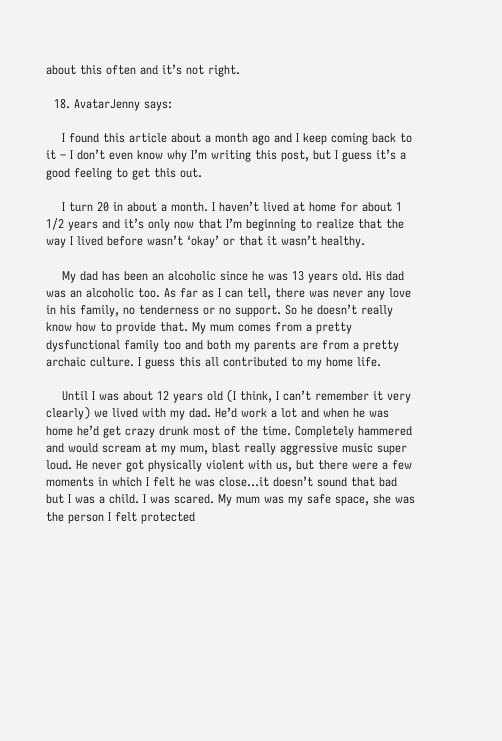about this often and it’s not right.

  18. AvatarJenny says:

    I found this article about a month ago and I keep coming back to it – I don’t even know why I’m writing this post, but I guess it’s a good feeling to get this out.

    I turn 20 in about a month. I haven’t lived at home for about 1 1/2 years and it’s only now that I’m beginning to realize that the way I lived before wasn’t ‘okay’ or that it wasn’t healthy.

    My dad has been an alcoholic since he was 13 years old. His dad was an alcoholic too. As far as I can tell, there was never any love in his family, no tenderness or no support. So he doesn’t really know how to provide that. My mum comes from a pretty dysfunctional family too and both my parents are from a pretty archaic culture. I guess this all contributed to my home life.

    Until I was about 12 years old (I think, I can’t remember it very clearly) we lived with my dad. He’d work a lot and when he was home he’d get crazy drunk most of the time. Completely hammered and would scream at my mum, blast really aggressive music super loud. He never got physically violent with us, but there were a few moments in which I felt he was close…it doesn’t sound that bad but I was a child. I was scared. My mum was my safe space, she was the person I felt protected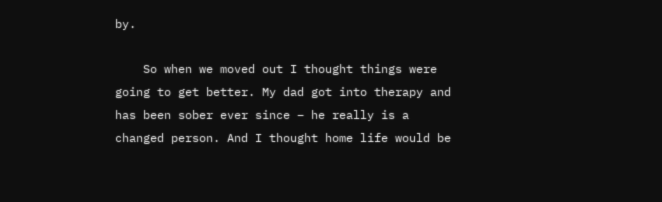by.

    So when we moved out I thought things were going to get better. My dad got into therapy and has been sober ever since – he really is a changed person. And I thought home life would be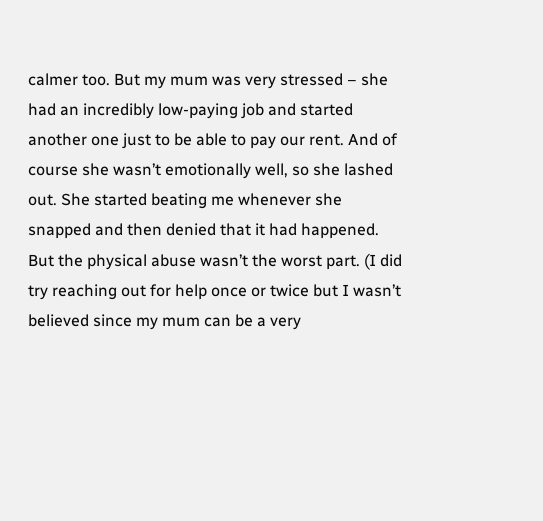calmer too. But my mum was very stressed – she had an incredibly low-paying job and started another one just to be able to pay our rent. And of course she wasn’t emotionally well, so she lashed out. She started beating me whenever she snapped and then denied that it had happened. But the physical abuse wasn’t the worst part. (I did try reaching out for help once or twice but I wasn’t believed since my mum can be a very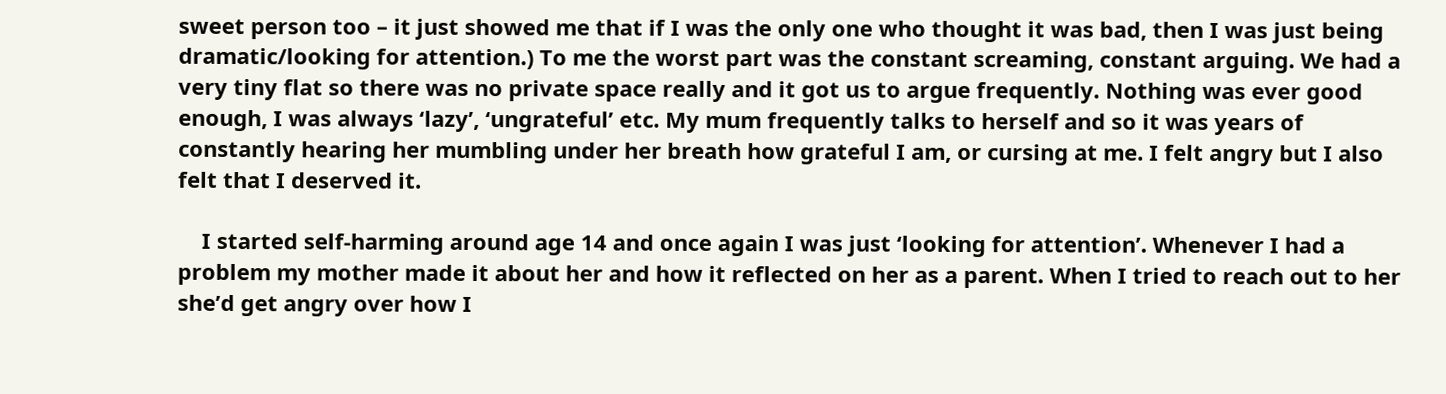sweet person too – it just showed me that if I was the only one who thought it was bad, then I was just being dramatic/looking for attention.) To me the worst part was the constant screaming, constant arguing. We had a very tiny flat so there was no private space really and it got us to argue frequently. Nothing was ever good enough, I was always ‘lazy’, ‘ungrateful’ etc. My mum frequently talks to herself and so it was years of constantly hearing her mumbling under her breath how grateful I am, or cursing at me. I felt angry but I also felt that I deserved it.

    I started self-harming around age 14 and once again I was just ‘looking for attention’. Whenever I had a problem my mother made it about her and how it reflected on her as a parent. When I tried to reach out to her she’d get angry over how I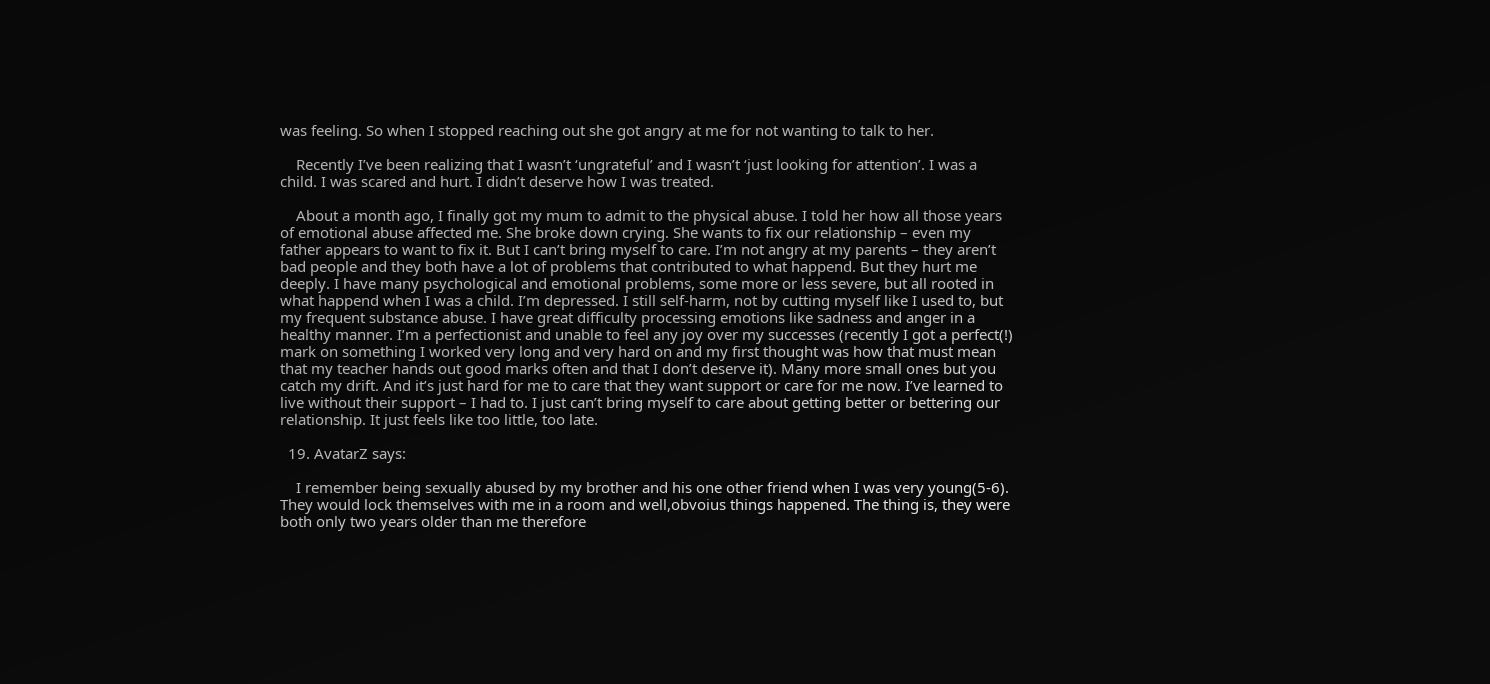was feeling. So when I stopped reaching out she got angry at me for not wanting to talk to her.

    Recently I’ve been realizing that I wasn’t ‘ungrateful’ and I wasn’t ‘just looking for attention’. I was a child. I was scared and hurt. I didn’t deserve how I was treated.

    About a month ago, I finally got my mum to admit to the physical abuse. I told her how all those years of emotional abuse affected me. She broke down crying. She wants to fix our relationship – even my father appears to want to fix it. But I can’t bring myself to care. I’m not angry at my parents – they aren’t bad people and they both have a lot of problems that contributed to what happend. But they hurt me deeply. I have many psychological and emotional problems, some more or less severe, but all rooted in what happend when I was a child. I’m depressed. I still self-harm, not by cutting myself like I used to, but my frequent substance abuse. I have great difficulty processing emotions like sadness and anger in a healthy manner. I’m a perfectionist and unable to feel any joy over my successes (recently I got a perfect(!) mark on something I worked very long and very hard on and my first thought was how that must mean that my teacher hands out good marks often and that I don’t deserve it). Many more small ones but you catch my drift. And it’s just hard for me to care that they want support or care for me now. I’ve learned to live without their support – I had to. I just can’t bring myself to care about getting better or bettering our relationship. It just feels like too little, too late.

  19. AvatarZ says:

    I remember being sexually abused by my brother and his one other friend when I was very young(5-6). They would lock themselves with me in a room and well,obvoius things happened. The thing is, they were both only two years older than me therefore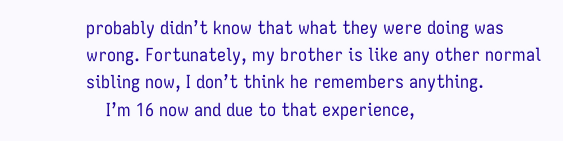probably didn’t know that what they were doing was wrong. Fortunately, my brother is like any other normal sibling now, I don’t think he remembers anything.
    I’m 16 now and due to that experience,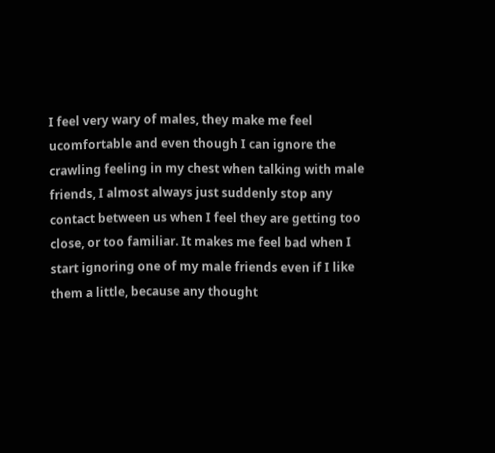I feel very wary of males, they make me feel ucomfortable and even though I can ignore the crawling feeling in my chest when talking with male friends, I almost always just suddenly stop any contact between us when I feel they are getting too close, or too familiar. It makes me feel bad when I start ignoring one of my male friends even if I like them a little, because any thought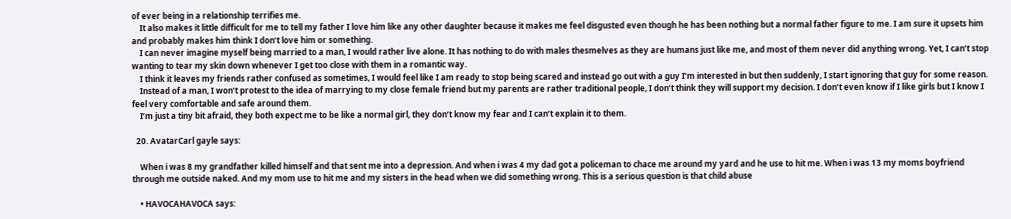of ever being in a relationship terrifies me.
    It also makes it little difficult for me to tell my father I love him like any other daughter because it makes me feel disgusted even though he has been nothing but a normal father figure to me. I am sure it upsets him and probably makes him think I don’t love him or something.
    I can never imagine myself being married to a man, I would rather live alone. It has nothing to do with males thesmelves as they are humans just like me, and most of them never did anything wrong. Yet, I can’t stop wanting to tear my skin down whenever I get too close with them in a romantic way.
    I think it leaves my friends rather confused as sometimes, I would feel like I am ready to stop being scared and instead go out with a guy I’m interested in but then suddenly, I start ignoring that guy for some reason.
    Instead of a man, I won’t protest to the idea of marrying to my close female friend but my parents are rather traditional people, I don’t think they will support my decision. I don’t even know if I like girls but I know I feel very comfortable and safe around them.
    I’m just a tiny bit afraid, they both expect me to be like a normal girl, they don’t know my fear and I can’t explain it to them.

  20. AvatarCarl gayle says:

    When i was 8 my grandfather killed himself and that sent me into a depression. And when i was 4 my dad got a policeman to chace me around my yard and he use to hit me. When i was 13 my moms boyfriend through me outside naked. And my mom use to hit me and my sisters in the head when we did something wrong. This is a serious question is that child abuse

    • HAVOCAHAVOCA says: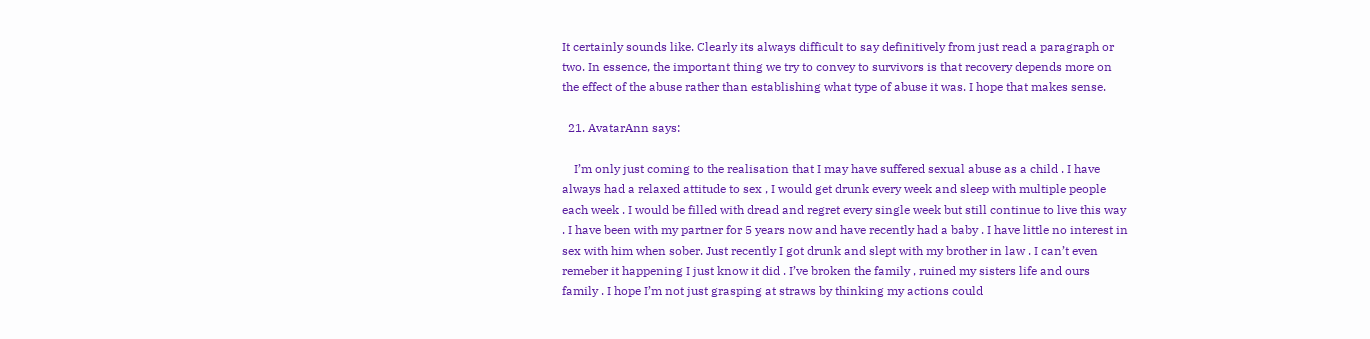It certainly sounds like. Clearly its always difficult to say definitively from just read a paragraph or two. In essence, the important thing we try to convey to survivors is that recovery depends more on the effect of the abuse rather than establishing what type of abuse it was. I hope that makes sense.

  21. AvatarAnn says:

    I’m only just coming to the realisation that I may have suffered sexual abuse as a child . I have always had a relaxed attitude to sex , I would get drunk every week and sleep with multiple people each week . I would be filled with dread and regret every single week but still continue to live this way . I have been with my partner for 5 years now and have recently had a baby . I have little no interest in sex with him when sober. Just recently I got drunk and slept with my brother in law . I can’t even remeber it happening I just know it did . I’ve broken the family , ruined my sisters life and ours family . I hope I’m not just grasping at straws by thinking my actions could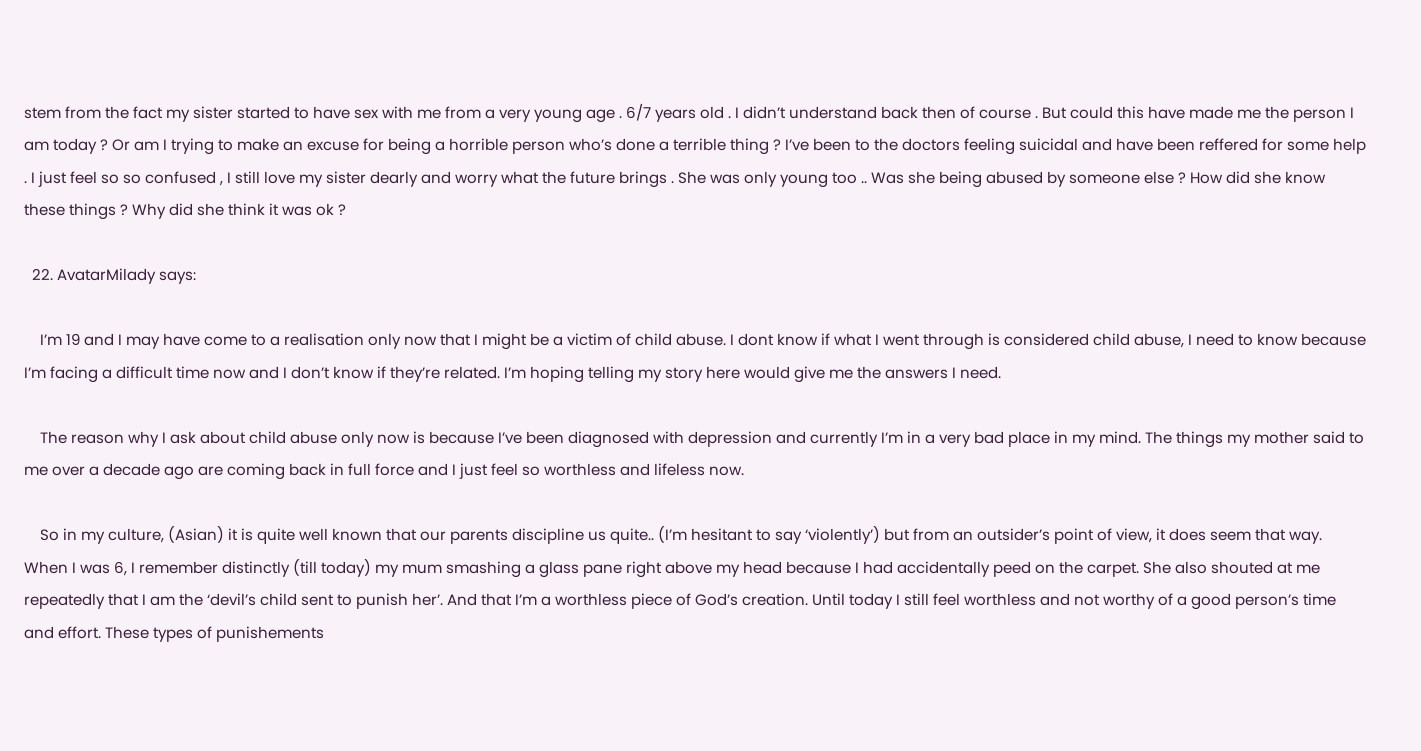stem from the fact my sister started to have sex with me from a very young age . 6/7 years old . I didn’t understand back then of course . But could this have made me the person I am today ? Or am I trying to make an excuse for being a horrible person who’s done a terrible thing ? I’ve been to the doctors feeling suicidal and have been reffered for some help . I just feel so so confused , I still love my sister dearly and worry what the future brings . She was only young too .. Was she being abused by someone else ? How did she know these things ? Why did she think it was ok ?

  22. AvatarMilady says:

    I’m 19 and I may have come to a realisation only now that I might be a victim of child abuse. I dont know if what I went through is considered child abuse, I need to know because I’m facing a difficult time now and I don’t know if they’re related. I’m hoping telling my story here would give me the answers I need.

    The reason why I ask about child abuse only now is because I’ve been diagnosed with depression and currently I’m in a very bad place in my mind. The things my mother said to me over a decade ago are coming back in full force and I just feel so worthless and lifeless now.

    So in my culture, (Asian) it is quite well known that our parents discipline us quite.. (I’m hesitant to say ‘violently’) but from an outsider’s point of view, it does seem that way. When I was 6, I remember distinctly (till today) my mum smashing a glass pane right above my head because I had accidentally peed on the carpet. She also shouted at me repeatedly that I am the ‘devil’s child sent to punish her’. And that I’m a worthless piece of God’s creation. Until today I still feel worthless and not worthy of a good person’s time and effort. These types of punishements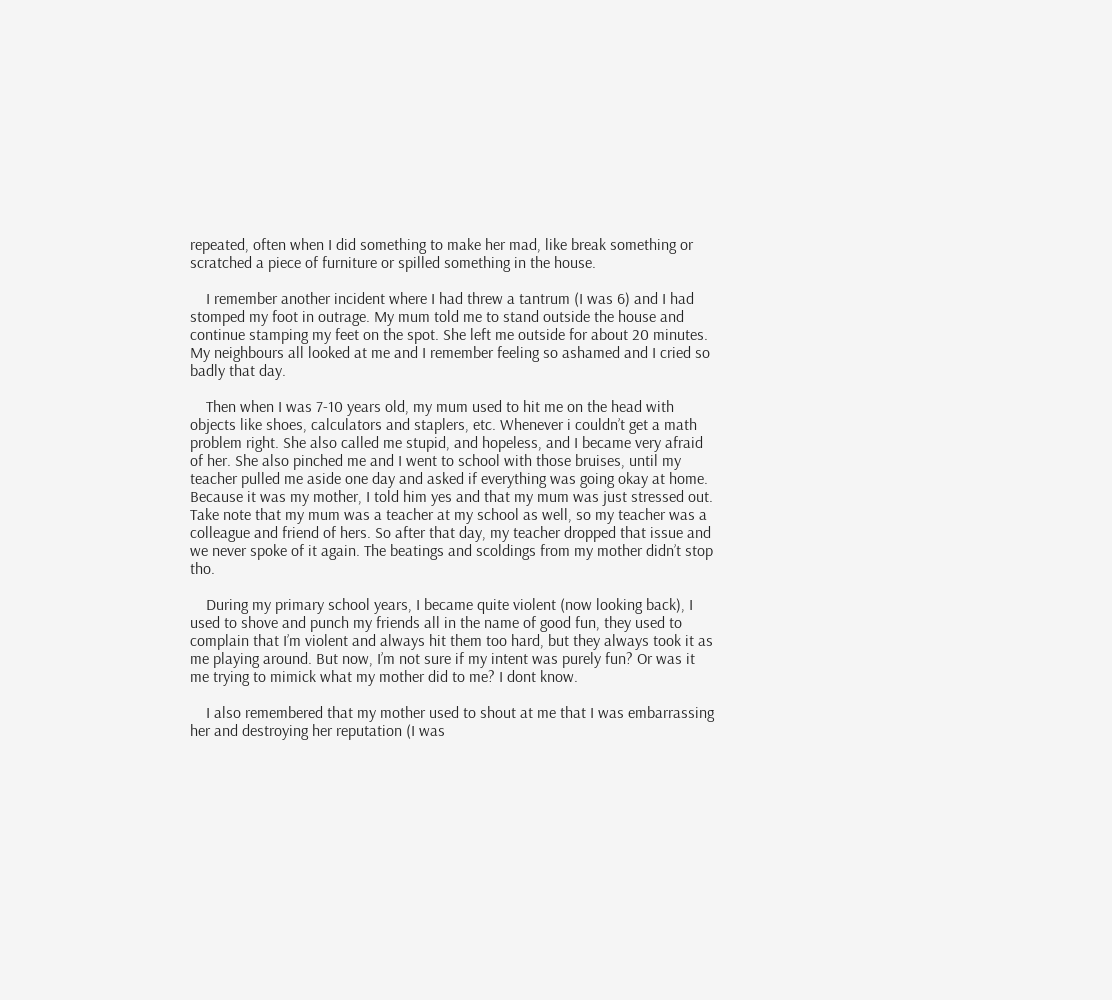repeated, often when I did something to make her mad, like break something or scratched a piece of furniture or spilled something in the house.

    I remember another incident where I had threw a tantrum (I was 6) and I had stomped my foot in outrage. My mum told me to stand outside the house and continue stamping my feet on the spot. She left me outside for about 20 minutes. My neighbours all looked at me and I remember feeling so ashamed and I cried so badly that day.

    Then when I was 7-10 years old, my mum used to hit me on the head with objects like shoes, calculators and staplers, etc. Whenever i couldn’t get a math problem right. She also called me stupid, and hopeless, and I became very afraid of her. She also pinched me and I went to school with those bruises, until my teacher pulled me aside one day and asked if everything was going okay at home. Because it was my mother, I told him yes and that my mum was just stressed out. Take note that my mum was a teacher at my school as well, so my teacher was a colleague and friend of hers. So after that day, my teacher dropped that issue and we never spoke of it again. The beatings and scoldings from my mother didn’t stop tho.

    During my primary school years, I became quite violent (now looking back), I used to shove and punch my friends all in the name of good fun, they used to complain that I’m violent and always hit them too hard, but they always took it as me playing around. But now, I’m not sure if my intent was purely fun? Or was it me trying to mimick what my mother did to me? I dont know.

    I also remembered that my mother used to shout at me that I was embarrassing her and destroying her reputation (I was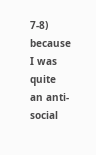7-8) because I was quite an anti-social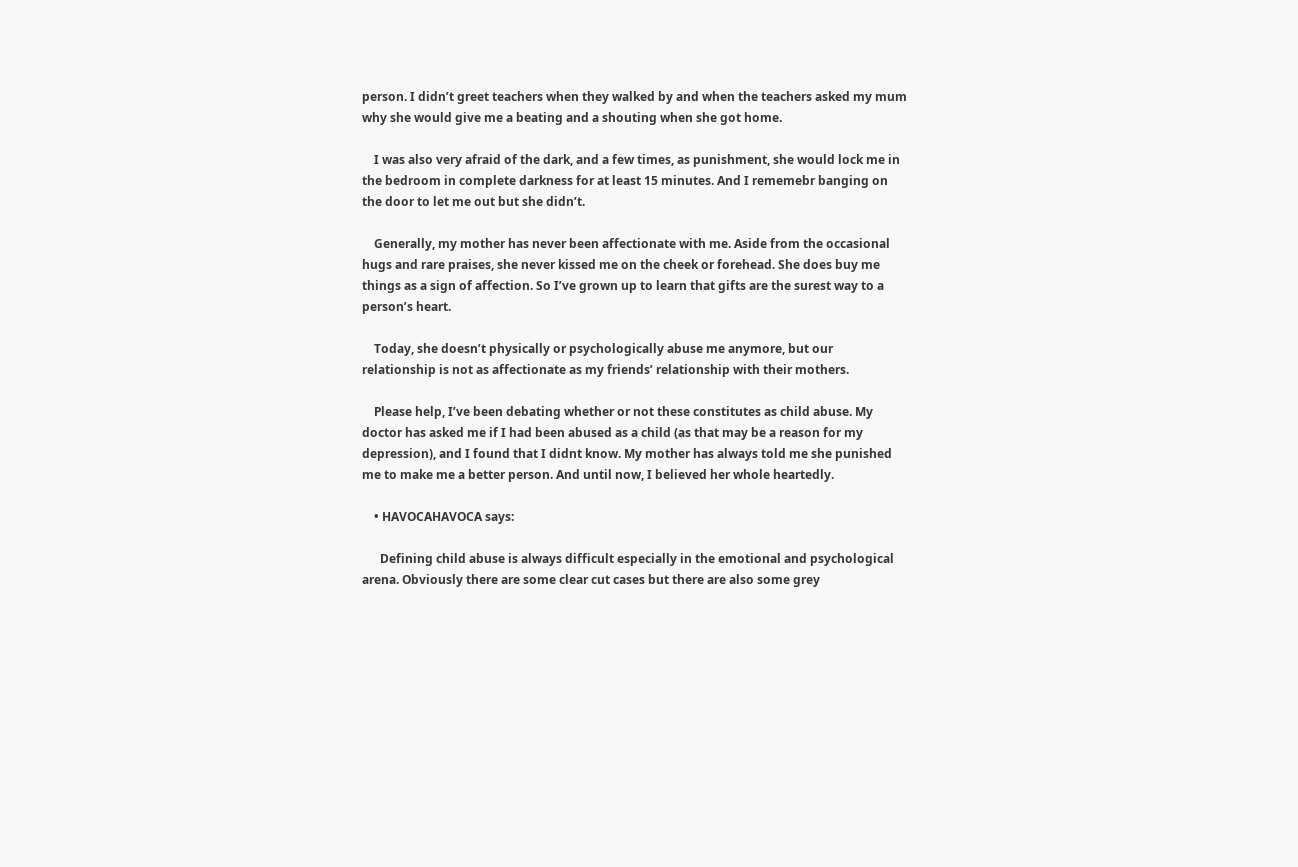person. I didn’t greet teachers when they walked by and when the teachers asked my mum why she would give me a beating and a shouting when she got home.

    I was also very afraid of the dark, and a few times, as punishment, she would lock me in the bedroom in complete darkness for at least 15 minutes. And I rememebr banging on the door to let me out but she didn’t.

    Generally, my mother has never been affectionate with me. Aside from the occasional hugs and rare praises, she never kissed me on the cheek or forehead. She does buy me things as a sign of affection. So I’ve grown up to learn that gifts are the surest way to a person’s heart.

    Today, she doesn’t physically or psychologically abuse me anymore, but our relationship is not as affectionate as my friends’ relationship with their mothers.

    Please help, I’ve been debating whether or not these constitutes as child abuse. My doctor has asked me if I had been abused as a child (as that may be a reason for my depression), and I found that I didnt know. My mother has always told me she punished me to make me a better person. And until now, I believed her whole heartedly.

    • HAVOCAHAVOCA says:

      Defining child abuse is always difficult especially in the emotional and psychological arena. Obviously there are some clear cut cases but there are also some grey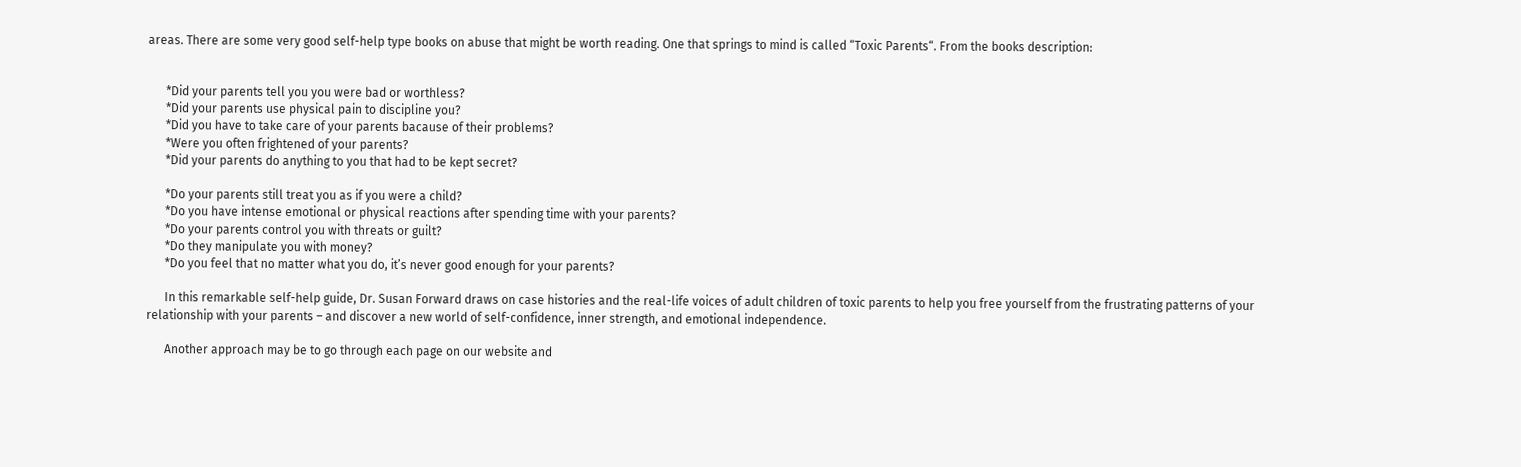areas. There are some very good self-help type books on abuse that might be worth reading. One that springs to mind is called “Toxic Parents“. From the books description:


      *Did your parents tell you you were bad or worthless?
      *Did your parents use physical pain to discipline you?
      *Did you have to take care of your parents bacause of their problems?
      *Were you often frightened of your parents?
      *Did your parents do anything to you that had to be kept secret?

      *Do your parents still treat you as if you were a child?
      *Do you have intense emotional or physical reactions after spending time with your parents?
      *Do your parents control you with threats or guilt?
      *Do they manipulate you with money?
      *Do you feel that no matter what you do, it’s never good enough for your parents?

      In this remarkable self-help guide, Dr. Susan Forward draws on case histories and the real-life voices of adult children of toxic parents to help you free yourself from the frustrating patterns of your relationship with your parents – and discover a new world of self-confidence, inner strength, and emotional independence.

      Another approach may be to go through each page on our website and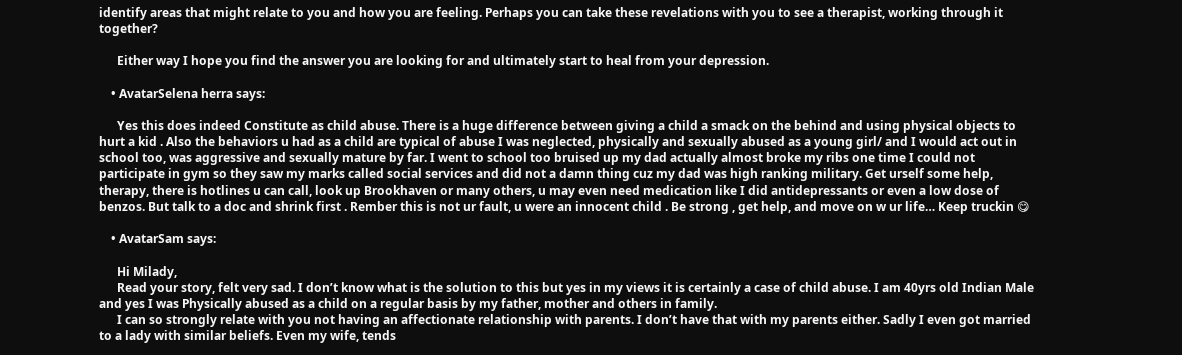identify areas that might relate to you and how you are feeling. Perhaps you can take these revelations with you to see a therapist, working through it together?

      Either way I hope you find the answer you are looking for and ultimately start to heal from your depression.

    • AvatarSelena herra says:

      Yes this does indeed Constitute as child abuse. There is a huge difference between giving a child a smack on the behind and using physical objects to hurt a kid . Also the behaviors u had as a child are typical of abuse I was neglected, physically and sexually abused as a young girl/ and I would act out in school too, was aggressive and sexually mature by far. I went to school too bruised up my dad actually almost broke my ribs one time I could not participate in gym so they saw my marks called social services and did not a damn thing cuz my dad was high ranking military. Get urself some help, therapy, there is hotlines u can call, look up Brookhaven or many others, u may even need medication like I did antidepressants or even a low dose of benzos. But talk to a doc and shrink first . Rember this is not ur fault, u were an innocent child . Be strong , get help, and move on w ur life… Keep truckin 😋

    • AvatarSam says:

      Hi Milady,
      Read your story, felt very sad. I don’t know what is the solution to this but yes in my views it is certainly a case of child abuse. I am 40yrs old Indian Male and yes I was Physically abused as a child on a regular basis by my father, mother and others in family.
      I can so strongly relate with you not having an affectionate relationship with parents. I don’t have that with my parents either. Sadly I even got married to a lady with similar beliefs. Even my wife, tends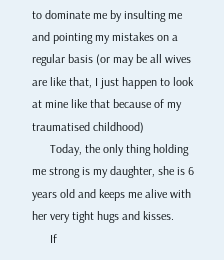to dominate me by insulting me and pointing my mistakes on a regular basis (or may be all wives are like that, I just happen to look at mine like that because of my traumatised childhood)
      Today, the only thing holding me strong is my daughter, she is 6 years old and keeps me alive with her very tight hugs and kisses.
      If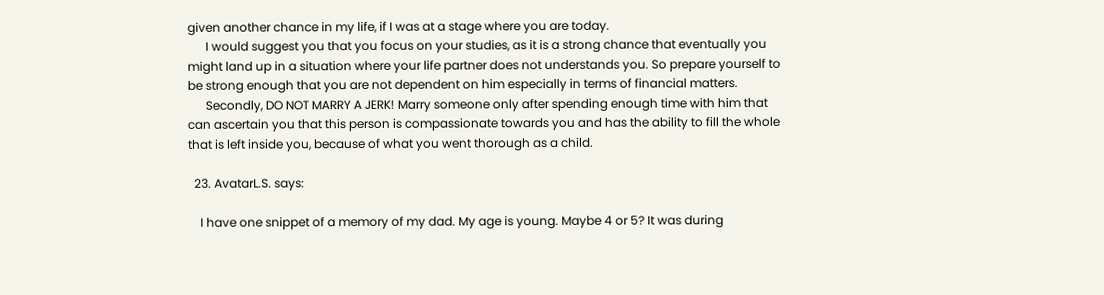given another chance in my life, if I was at a stage where you are today.
      I would suggest you that you focus on your studies, as it is a strong chance that eventually you might land up in a situation where your life partner does not understands you. So prepare yourself to be strong enough that you are not dependent on him especially in terms of financial matters.
      Secondly, DO NOT MARRY A JERK! Marry someone only after spending enough time with him that can ascertain you that this person is compassionate towards you and has the ability to fill the whole that is left inside you, because of what you went thorough as a child.

  23. AvatarL.S. says:

    I have one snippet of a memory of my dad. My age is young. Maybe 4 or 5? It was during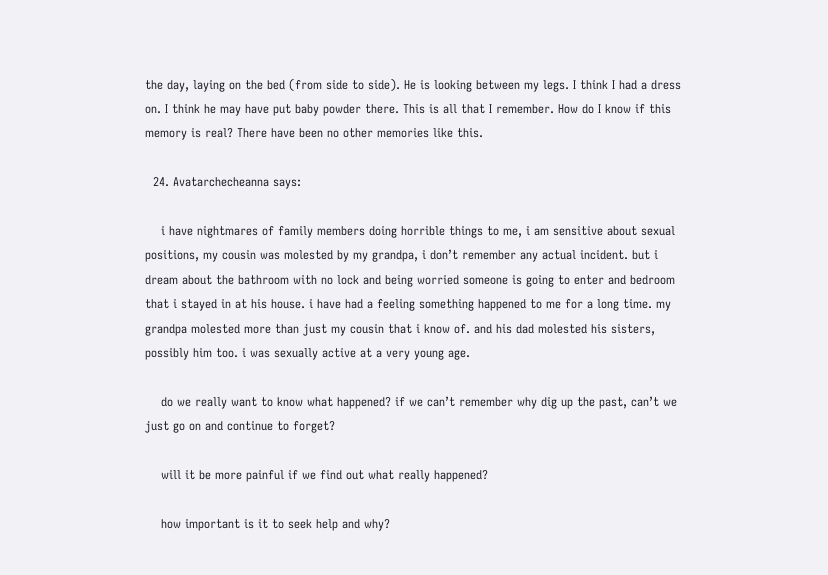the day, laying on the bed (from side to side). He is looking between my legs. I think I had a dress on. I think he may have put baby powder there. This is all that I remember. How do I know if this memory is real? There have been no other memories like this.

  24. Avatarchecheanna says:

    i have nightmares of family members doing horrible things to me, i am sensitive about sexual positions, my cousin was molested by my grandpa, i don’t remember any actual incident. but i dream about the bathroom with no lock and being worried someone is going to enter and bedroom that i stayed in at his house. i have had a feeling something happened to me for a long time. my grandpa molested more than just my cousin that i know of. and his dad molested his sisters, possibly him too. i was sexually active at a very young age.

    do we really want to know what happened? if we can’t remember why dig up the past, can’t we just go on and continue to forget?

    will it be more painful if we find out what really happened?

    how important is it to seek help and why?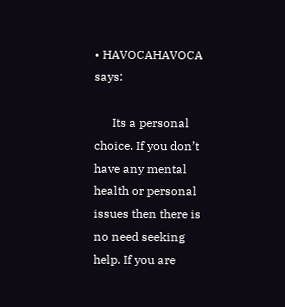• HAVOCAHAVOCA says:

      Its a personal choice. If you don’t have any mental health or personal issues then there is no need seeking help. If you are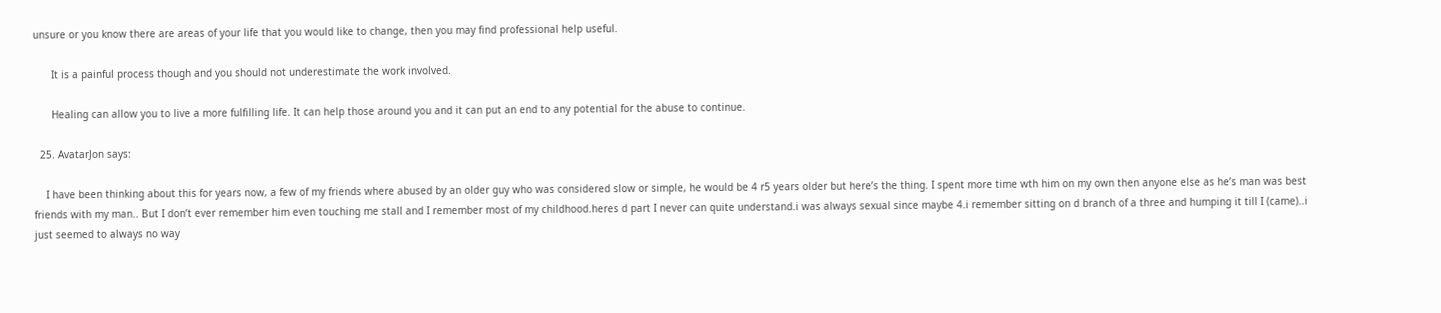unsure or you know there are areas of your life that you would like to change, then you may find professional help useful.

      It is a painful process though and you should not underestimate the work involved.

      Healing can allow you to live a more fulfilling life. It can help those around you and it can put an end to any potential for the abuse to continue.

  25. AvatarJon says:

    I have been thinking about this for years now, a few of my friends where abused by an older guy who was considered slow or simple, he would be 4 r5 years older but here’s the thing. I spent more time wth him on my own then anyone else as he’s man was best friends with my man.. But I don’t ever remember him even touching me stall and I remember most of my childhood.heres d part I never can quite understand.i was always sexual since maybe 4.i remember sitting on d branch of a three and humping it till I (came)..i just seemed to always no way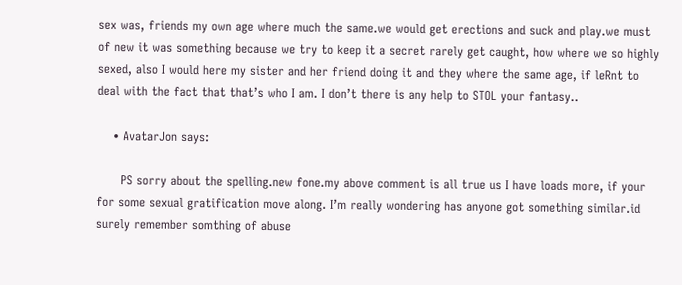sex was, friends my own age where much the same.we would get erections and suck and play.we must of new it was something because we try to keep it a secret rarely get caught, how where we so highly sexed, also I would here my sister and her friend doing it and they where the same age, if leRnt to deal with the fact that that’s who I am. I don’t there is any help to STOL your fantasy..

    • AvatarJon says:

      PS sorry about the spelling.new fone.my above comment is all true us I have loads more, if your for some sexual gratification move along. I’m really wondering has anyone got something similar.id surely remember somthing of abuse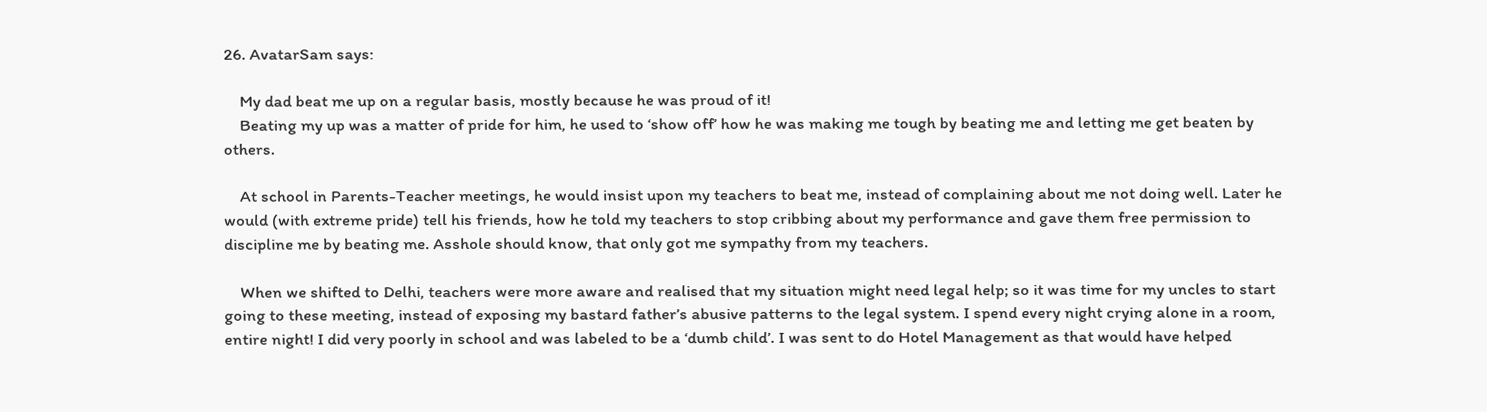26. AvatarSam says:

    My dad beat me up on a regular basis, mostly because he was proud of it!
    Beating my up was a matter of pride for him, he used to ‘show off’ how he was making me tough by beating me and letting me get beaten by others.

    At school in Parents-Teacher meetings, he would insist upon my teachers to beat me, instead of complaining about me not doing well. Later he would (with extreme pride) tell his friends, how he told my teachers to stop cribbing about my performance and gave them free permission to discipline me by beating me. Asshole should know, that only got me sympathy from my teachers.

    When we shifted to Delhi, teachers were more aware and realised that my situation might need legal help; so it was time for my uncles to start going to these meeting, instead of exposing my bastard father’s abusive patterns to the legal system. I spend every night crying alone in a room, entire night! I did very poorly in school and was labeled to be a ‘dumb child’. I was sent to do Hotel Management as that would have helped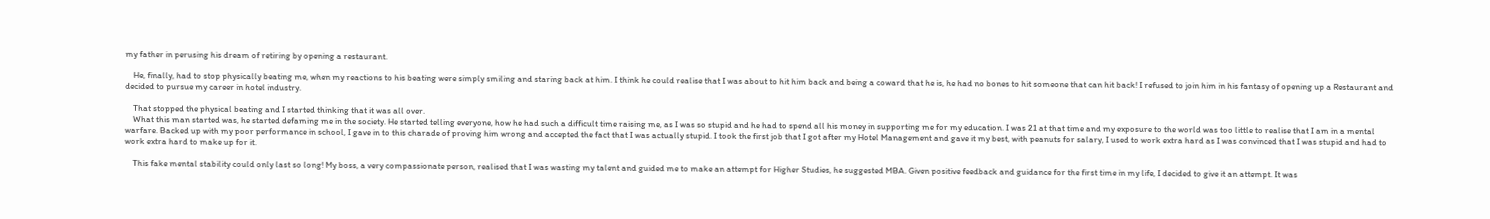my father in perusing his dream of retiring by opening a restaurant.

    He, finally, had to stop physically beating me, when my reactions to his beating were simply smiling and staring back at him. I think he could realise that I was about to hit him back and being a coward that he is, he had no bones to hit someone that can hit back! I refused to join him in his fantasy of opening up a Restaurant and decided to pursue my career in hotel industry.

    That stopped the physical beating and I started thinking that it was all over.
    What this man started was, he started defaming me in the society. He started telling everyone, how he had such a difficult time raising me, as I was so stupid and he had to spend all his money in supporting me for my education. I was 21 at that time and my exposure to the world was too little to realise that I am in a mental warfare. Backed up with my poor performance in school, I gave in to this charade of proving him wrong and accepted the fact that I was actually stupid. I took the first job that I got after my Hotel Management and gave it my best, with peanuts for salary, I used to work extra hard as I was convinced that I was stupid and had to work extra hard to make up for it.

    This fake mental stability could only last so long! My boss, a very compassionate person, realised that I was wasting my talent and guided me to make an attempt for Higher Studies, he suggested MBA. Given positive feedback and guidance for the first time in my life, I decided to give it an attempt. It was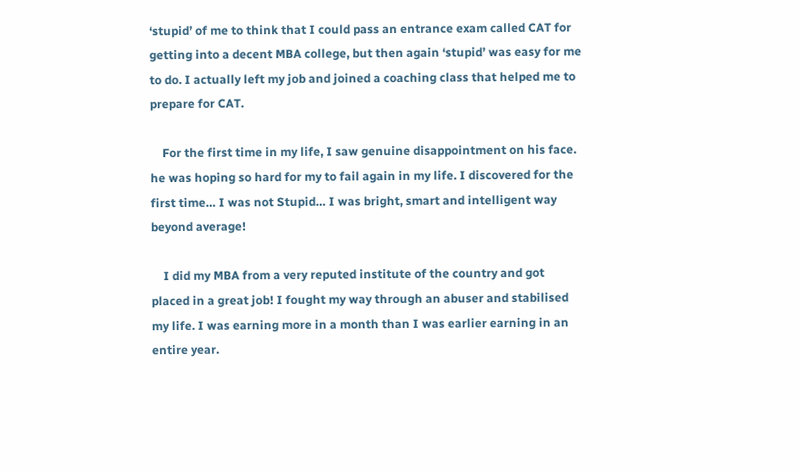‘stupid’ of me to think that I could pass an entrance exam called CAT for getting into a decent MBA college, but then again ‘stupid’ was easy for me to do. I actually left my job and joined a coaching class that helped me to prepare for CAT.

    For the first time in my life, I saw genuine disappointment on his face. he was hoping so hard for my to fail again in my life. I discovered for the first time… I was not Stupid… I was bright, smart and intelligent way beyond average!

    I did my MBA from a very reputed institute of the country and got placed in a great job! I fought my way through an abuser and stabilised my life. I was earning more in a month than I was earlier earning in an entire year.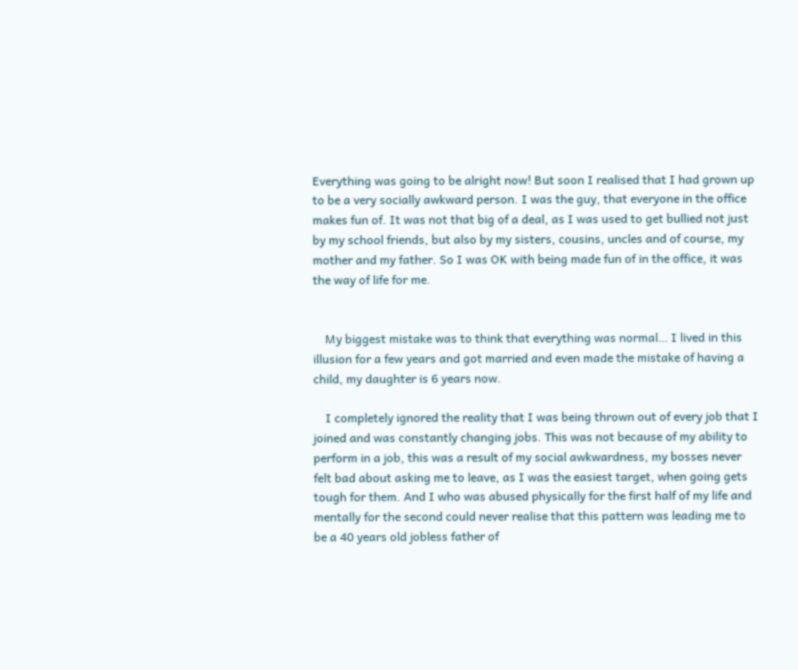Everything was going to be alright now! But soon I realised that I had grown up to be a very socially awkward person. I was the guy, that everyone in the office makes fun of. It was not that big of a deal, as I was used to get bullied not just by my school friends, but also by my sisters, cousins, uncles and of course, my mother and my father. So I was OK with being made fun of in the office, it was the way of life for me.


    My biggest mistake was to think that everything was normal… I lived in this illusion for a few years and got married and even made the mistake of having a child, my daughter is 6 years now.

    I completely ignored the reality that I was being thrown out of every job that I joined and was constantly changing jobs. This was not because of my ability to perform in a job, this was a result of my social awkwardness, my bosses never felt bad about asking me to leave, as I was the easiest target, when going gets tough for them. And I who was abused physically for the first half of my life and mentally for the second could never realise that this pattern was leading me to be a 40 years old jobless father of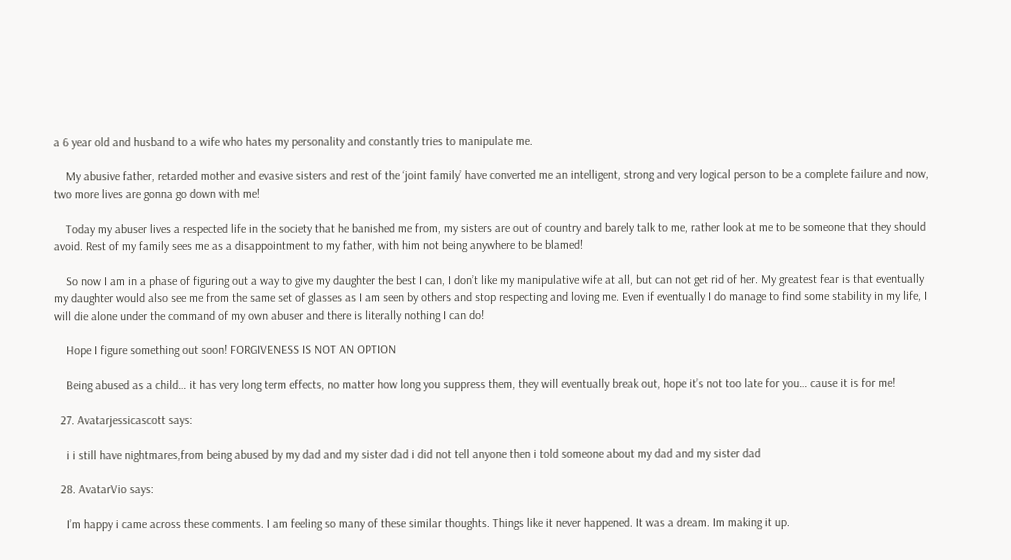a 6 year old and husband to a wife who hates my personality and constantly tries to manipulate me.

    My abusive father, retarded mother and evasive sisters and rest of the ‘joint family’ have converted me an intelligent, strong and very logical person to be a complete failure and now, two more lives are gonna go down with me!

    Today my abuser lives a respected life in the society that he banished me from, my sisters are out of country and barely talk to me, rather look at me to be someone that they should avoid. Rest of my family sees me as a disappointment to my father, with him not being anywhere to be blamed!

    So now I am in a phase of figuring out a way to give my daughter the best I can, I don’t like my manipulative wife at all, but can not get rid of her. My greatest fear is that eventually my daughter would also see me from the same set of glasses as I am seen by others and stop respecting and loving me. Even if eventually I do manage to find some stability in my life, I will die alone under the command of my own abuser and there is literally nothing I can do!

    Hope I figure something out soon! FORGIVENESS IS NOT AN OPTION

    Being abused as a child… it has very long term effects, no matter how long you suppress them, they will eventually break out, hope it’s not too late for you… cause it is for me!

  27. Avatarjessicascott says:

    i i still have nightmares,from being abused by my dad and my sister dad i did not tell anyone then i told someone about my dad and my sister dad

  28. AvatarVio says:

    I’m happy i came across these comments. I am feeling so many of these similar thoughts. Things like it never happened. It was a dream. Im making it up.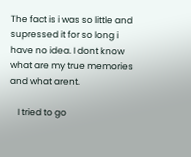The fact is i was so little and supressed it for so long i have no idea. I dont know what are my true memories and what arent.

    I tried to go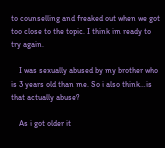to counselling and freaked out when we got too close to the topic. I think im ready to try again.

    I was sexually abused by my brother who is 3 years old than me. So i also think…is that actually abuse?

    As i got older it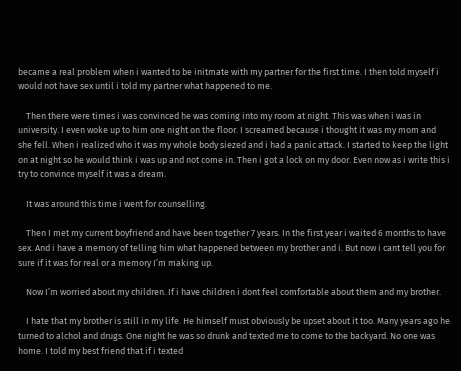became a real problem when i wanted to be initmate with my partner for the first time. I then told myself i would not have sex until i told my partner what happened to me.

    Then there were times i was convinced he was coming into my room at night. This was when i was in university. I even woke up to him one night on the floor. I screamed because i thought it was my mom and she fell. When i realized who it was my whole body siezed and i had a panic attack. I started to keep the light on at night so he would think i was up and not come in. Then i got a lock on my door. Even now as i write this i try to convince myself it was a dream.

    It was around this time i went for counselling.

    Then I met my current boyfriend and have been together 7 years. In the first year i waited 6 months to have sex. And i have a memory of telling him what happened between my brother and i. But now i cant tell you for sure if it was for real or a memory I’m making up.

    Now I’m worried about my children. If i have children i dont feel comfortable about them and my brother.

    I hate that my brother is still in my life. He himself must obviously be upset about it too. Many years ago he turned to alchol and drugs. One night he was so drunk and texted me to come to the backyard. No one was home. I told my best friend that if i texted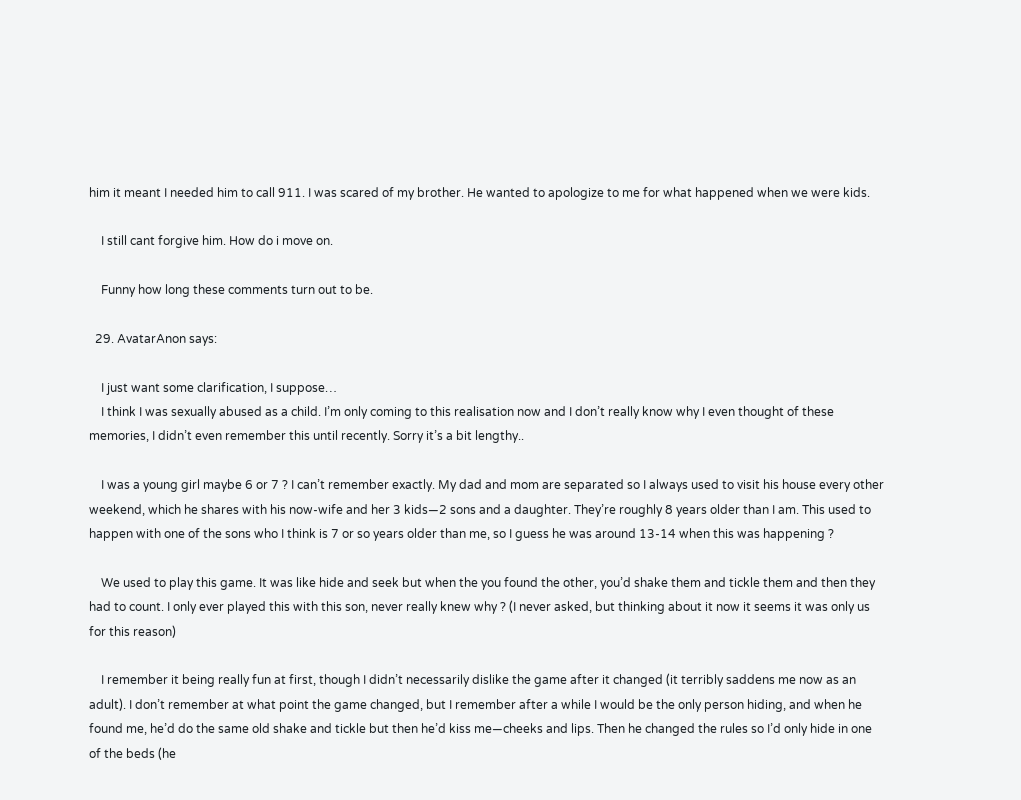him it meant I needed him to call 911. I was scared of my brother. He wanted to apologize to me for what happened when we were kids.

    I still cant forgive him. How do i move on.

    Funny how long these comments turn out to be.

  29. AvatarAnon says:

    I just want some clarification, I suppose…
    I think I was sexually abused as a child. I’m only coming to this realisation now and I don’t really know why I even thought of these memories, I didn’t even remember this until recently. Sorry it’s a bit lengthy..

    I was a young girl maybe 6 or 7 ? I can’t remember exactly. My dad and mom are separated so I always used to visit his house every other weekend, which he shares with his now-wife and her 3 kids—2 sons and a daughter. They’re roughly 8 years older than I am. This used to happen with one of the sons who I think is 7 or so years older than me, so I guess he was around 13-14 when this was happening ?

    We used to play this game. It was like hide and seek but when the you found the other, you’d shake them and tickle them and then they had to count. I only ever played this with this son, never really knew why ? (I never asked, but thinking about it now it seems it was only us for this reason)

    I remember it being really fun at first, though I didn’t necessarily dislike the game after it changed (it terribly saddens me now as an adult). I don’t remember at what point the game changed, but I remember after a while I would be the only person hiding, and when he found me, he’d do the same old shake and tickle but then he’d kiss me—cheeks and lips. Then he changed the rules so I’d only hide in one of the beds (he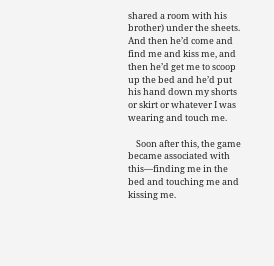shared a room with his brother) under the sheets. And then he’d come and find me and kiss me, and then he’d get me to scoop up the bed and he’d put his hand down my shorts or skirt or whatever I was wearing and touch me.

    Soon after this, the game became associated with this—finding me in the bed and touching me and kissing me.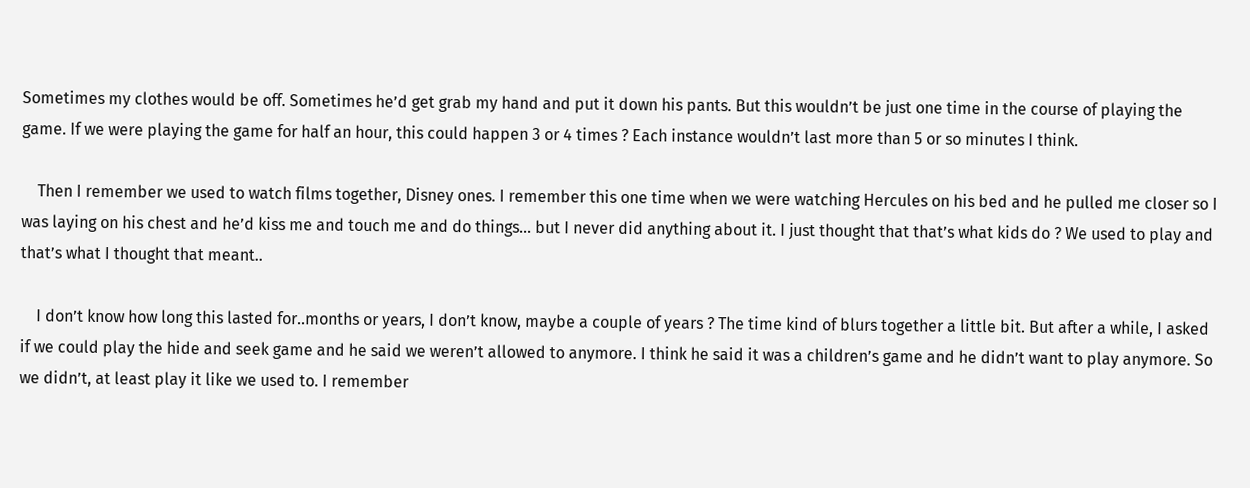Sometimes my clothes would be off. Sometimes he’d get grab my hand and put it down his pants. But this wouldn’t be just one time in the course of playing the game. If we were playing the game for half an hour, this could happen 3 or 4 times ? Each instance wouldn’t last more than 5 or so minutes I think.

    Then I remember we used to watch films together, Disney ones. I remember this one time when we were watching Hercules on his bed and he pulled me closer so I was laying on his chest and he’d kiss me and touch me and do things… but I never did anything about it. I just thought that that’s what kids do ? We used to play and that’s what I thought that meant..

    I don’t know how long this lasted for..months or years, I don’t know, maybe a couple of years ? The time kind of blurs together a little bit. But after a while, I asked if we could play the hide and seek game and he said we weren’t allowed to anymore. I think he said it was a children’s game and he didn’t want to play anymore. So we didn’t, at least play it like we used to. I remember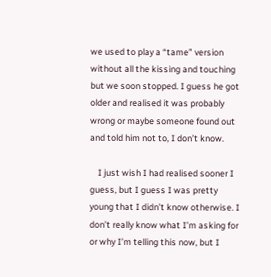we used to play a “tame” version without all the kissing and touching but we soon stopped. I guess he got older and realised it was probably wrong or maybe someone found out and told him not to, I don’t know.

    I just wish I had realised sooner I guess, but I guess I was pretty young that I didn’t know otherwise. I don’t really know what I’m asking for or why I’m telling this now, but I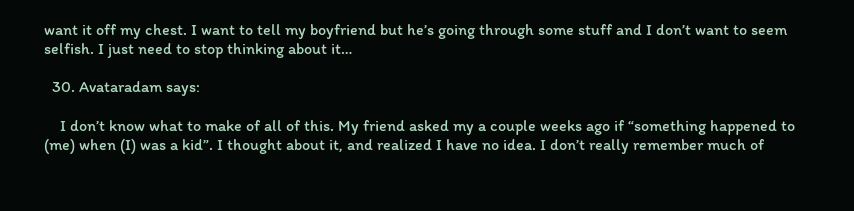want it off my chest. I want to tell my boyfriend but he’s going through some stuff and I don’t want to seem selfish. I just need to stop thinking about it…

  30. Avataradam says:

    I don’t know what to make of all of this. My friend asked my a couple weeks ago if “something happened to (me) when (I) was a kid”. I thought about it, and realized I have no idea. I don’t really remember much of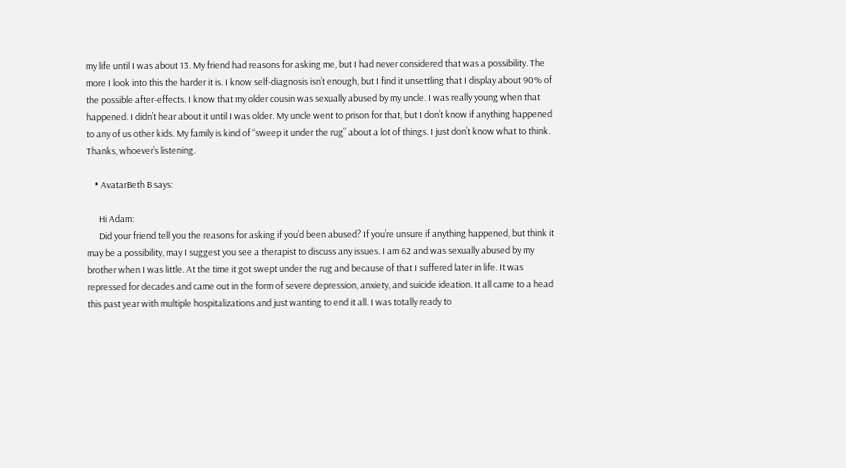my life until I was about 13. My friend had reasons for asking me, but I had never considered that was a possibility. The more I look into this the harder it is. I know self-diagnosis isn’t enough, but I find it unsettling that I display about 90% of the possible after-effects. I know that my older cousin was sexually abused by my uncle. I was really young when that happened. I didn’t hear about it until I was older. My uncle went to prison for that, but I don’t know if anything happened to any of us other kids. My family is kind of “sweep it under the rug” about a lot of things. I just don’t know what to think. Thanks, whoever’s listening.

    • AvatarBeth B says:

      Hi Adam:
      Did your friend tell you the reasons for asking if you’d been abused? If you’re unsure if anything happened, but think it may be a possibility, may I suggest you see a therapist to discuss any issues. I am 62 and was sexually abused by my brother when I was little. At the time it got swept under the rug and because of that I suffered later in life. It was repressed for decades and came out in the form of severe depression, anxiety, and suicide ideation. It all came to a head this past year with multiple hospitalizations and just wanting to end it all. I was totally ready to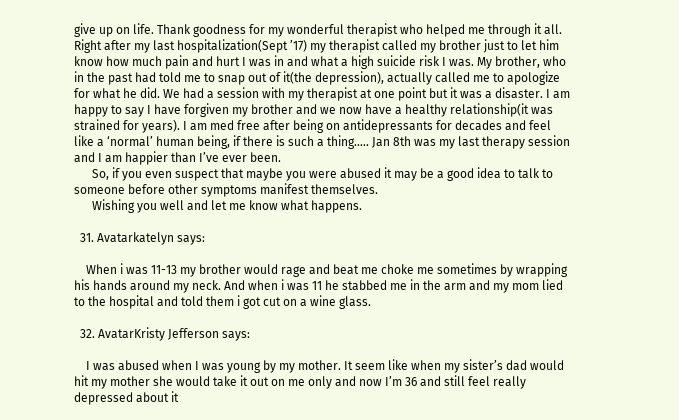give up on life. Thank goodness for my wonderful therapist who helped me through it all. Right after my last hospitalization(Sept ’17) my therapist called my brother just to let him know how much pain and hurt I was in and what a high suicide risk I was. My brother, who in the past had told me to snap out of it(the depression), actually called me to apologize for what he did. We had a session with my therapist at one point but it was a disaster. I am happy to say I have forgiven my brother and we now have a healthy relationship(it was strained for years). I am med free after being on antidepressants for decades and feel like a ‘normal’ human being, if there is such a thing….. Jan 8th was my last therapy session and I am happier than I’ve ever been.
      So, if you even suspect that maybe you were abused it may be a good idea to talk to someone before other symptoms manifest themselves.
      Wishing you well and let me know what happens.

  31. Avatarkatelyn says:

    When i was 11-13 my brother would rage and beat me choke me sometimes by wrapping his hands around my neck. And when i was 11 he stabbed me in the arm and my mom lied to the hospital and told them i got cut on a wine glass.

  32. AvatarKristy Jefferson says:

    I was abused when I was young by my mother. It seem like when my sister’s dad would hit my mother she would take it out on me only and now I’m 36 and still feel really depressed about it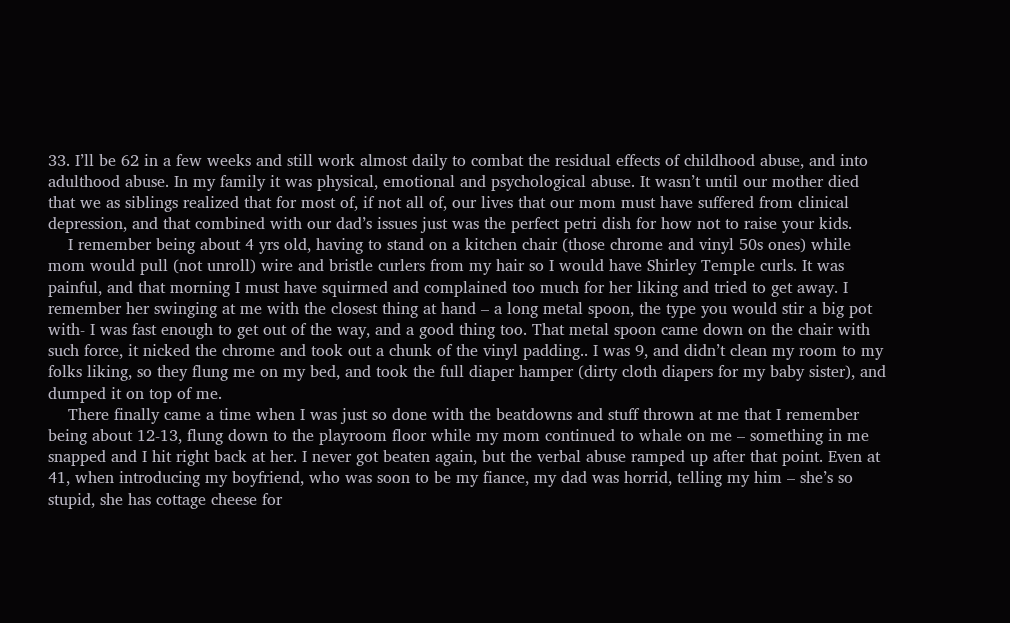33. I’ll be 62 in a few weeks and still work almost daily to combat the residual effects of childhood abuse, and into adulthood abuse. In my family it was physical, emotional and psychological abuse. It wasn’t until our mother died that we as siblings realized that for most of, if not all of, our lives that our mom must have suffered from clinical depression, and that combined with our dad’s issues just was the perfect petri dish for how not to raise your kids.
    I remember being about 4 yrs old, having to stand on a kitchen chair (those chrome and vinyl 50s ones) while mom would pull (not unroll) wire and bristle curlers from my hair so I would have Shirley Temple curls. It was painful, and that morning I must have squirmed and complained too much for her liking and tried to get away. I remember her swinging at me with the closest thing at hand – a long metal spoon, the type you would stir a big pot with- I was fast enough to get out of the way, and a good thing too. That metal spoon came down on the chair with such force, it nicked the chrome and took out a chunk of the vinyl padding.. I was 9, and didn’t clean my room to my folks liking, so they flung me on my bed, and took the full diaper hamper (dirty cloth diapers for my baby sister), and dumped it on top of me.
    There finally came a time when I was just so done with the beatdowns and stuff thrown at me that I remember being about 12-13, flung down to the playroom floor while my mom continued to whale on me – something in me snapped and I hit right back at her. I never got beaten again, but the verbal abuse ramped up after that point. Even at 41, when introducing my boyfriend, who was soon to be my fiance, my dad was horrid, telling my him – she’s so stupid, she has cottage cheese for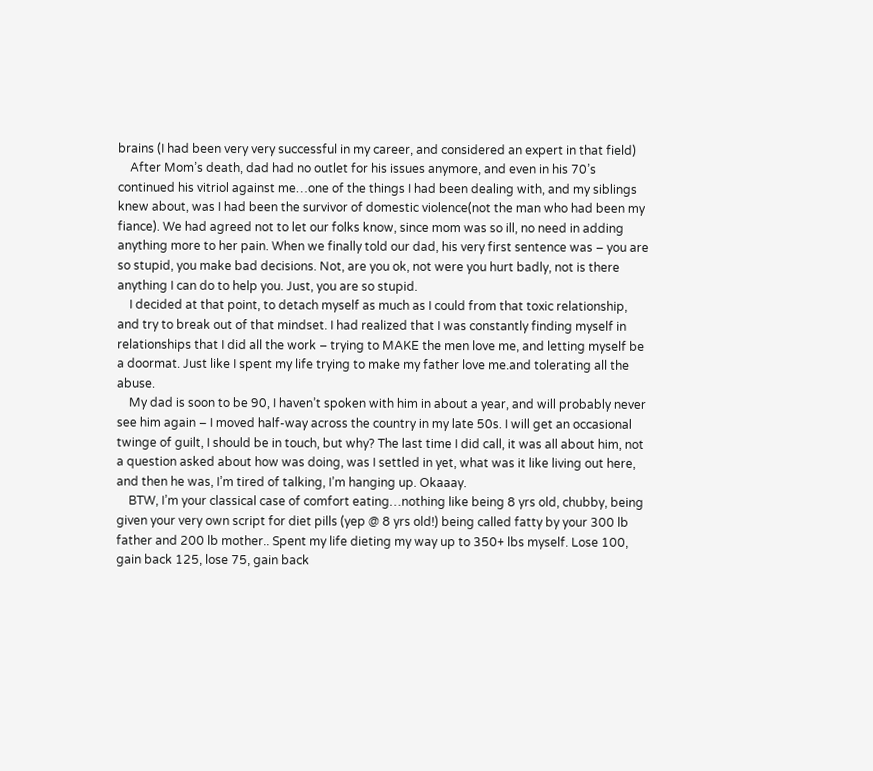brains (I had been very very successful in my career, and considered an expert in that field)
    After Mom’s death, dad had no outlet for his issues anymore, and even in his 70’s continued his vitriol against me…one of the things I had been dealing with, and my siblings knew about, was I had been the survivor of domestic violence(not the man who had been my fiance). We had agreed not to let our folks know, since mom was so ill, no need in adding anything more to her pain. When we finally told our dad, his very first sentence was – you are so stupid, you make bad decisions. Not, are you ok, not were you hurt badly, not is there anything I can do to help you. Just, you are so stupid.
    I decided at that point, to detach myself as much as I could from that toxic relationship, and try to break out of that mindset. I had realized that I was constantly finding myself in relationships that I did all the work – trying to MAKE the men love me, and letting myself be a doormat. Just like I spent my life trying to make my father love me.and tolerating all the abuse.
    My dad is soon to be 90, I haven’t spoken with him in about a year, and will probably never see him again – I moved half-way across the country in my late 50s. I will get an occasional twinge of guilt, I should be in touch, but why? The last time I did call, it was all about him, not a question asked about how was doing, was I settled in yet, what was it like living out here, and then he was, I’m tired of talking, I’m hanging up. Okaaay.
    BTW, I’m your classical case of comfort eating…nothing like being 8 yrs old, chubby, being given your very own script for diet pills (yep @ 8 yrs old!) being called fatty by your 300 lb father and 200 lb mother.. Spent my life dieting my way up to 350+ lbs myself. Lose 100, gain back 125, lose 75, gain back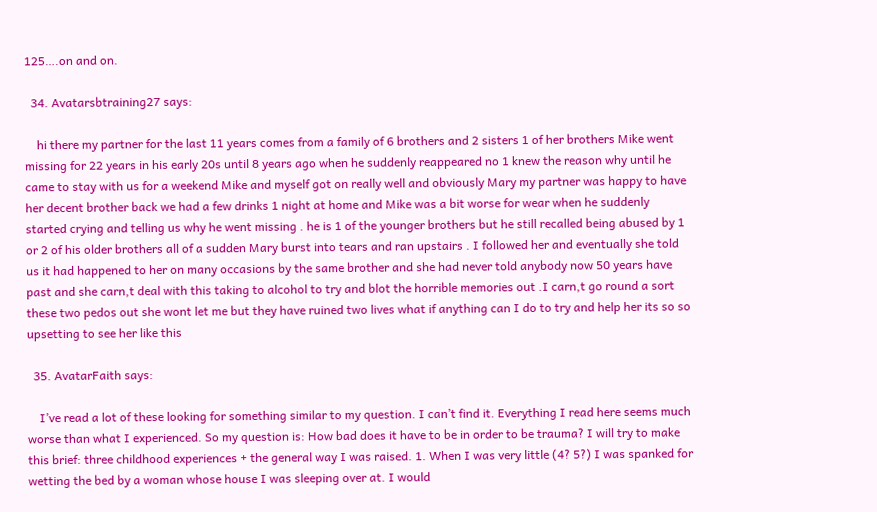125….on and on.

  34. Avatarsbtraining27 says:

    hi there my partner for the last 11 years comes from a family of 6 brothers and 2 sisters 1 of her brothers Mike went missing for 22 years in his early 20s until 8 years ago when he suddenly reappeared no 1 knew the reason why until he came to stay with us for a weekend Mike and myself got on really well and obviously Mary my partner was happy to have her decent brother back we had a few drinks 1 night at home and Mike was a bit worse for wear when he suddenly started crying and telling us why he went missing . he is 1 of the younger brothers but he still recalled being abused by 1 or 2 of his older brothers all of a sudden Mary burst into tears and ran upstairs . I followed her and eventually she told us it had happened to her on many occasions by the same brother and she had never told anybody now 50 years have past and she carn,t deal with this taking to alcohol to try and blot the horrible memories out .I carn,t go round a sort these two pedos out she wont let me but they have ruined two lives what if anything can I do to try and help her its so so upsetting to see her like this

  35. AvatarFaith says:

    I’ve read a lot of these looking for something similar to my question. I can’t find it. Everything I read here seems much worse than what I experienced. So my question is: How bad does it have to be in order to be trauma? I will try to make this brief: three childhood experiences + the general way I was raised. 1. When I was very little (4? 5?) I was spanked for wetting the bed by a woman whose house I was sleeping over at. I would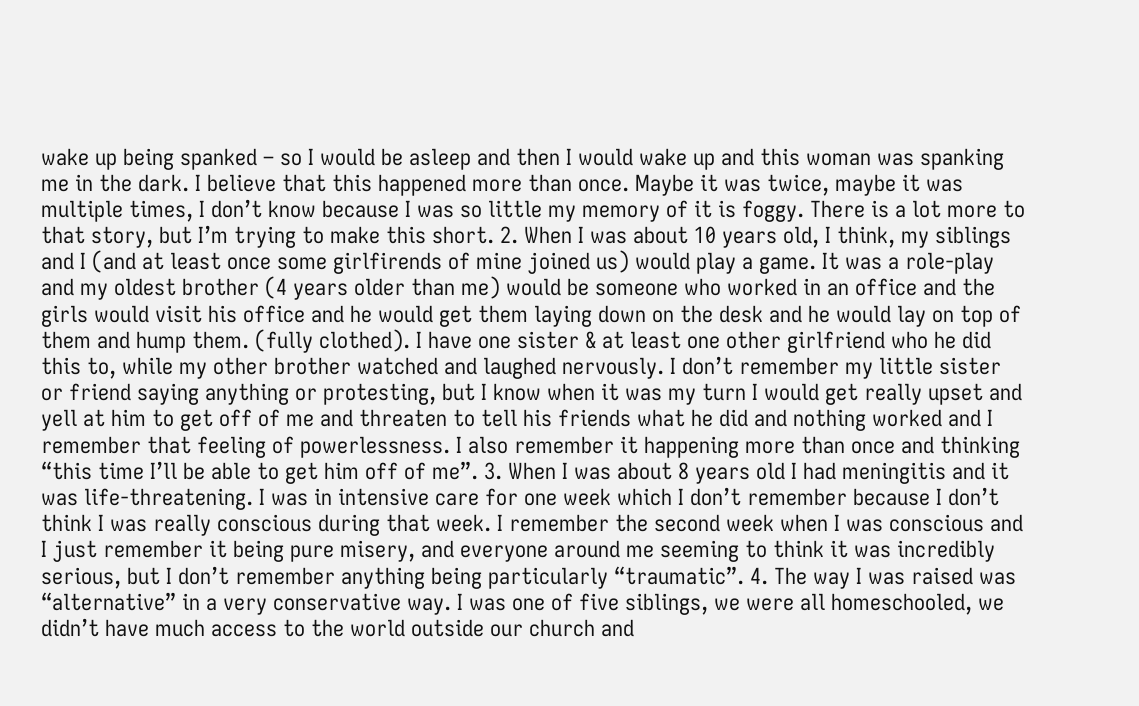wake up being spanked – so I would be asleep and then I would wake up and this woman was spanking me in the dark. I believe that this happened more than once. Maybe it was twice, maybe it was multiple times, I don’t know because I was so little my memory of it is foggy. There is a lot more to that story, but I’m trying to make this short. 2. When I was about 10 years old, I think, my siblings and I (and at least once some girlfirends of mine joined us) would play a game. It was a role-play and my oldest brother (4 years older than me) would be someone who worked in an office and the girls would visit his office and he would get them laying down on the desk and he would lay on top of them and hump them. (fully clothed). I have one sister & at least one other girlfriend who he did this to, while my other brother watched and laughed nervously. I don’t remember my little sister or friend saying anything or protesting, but I know when it was my turn I would get really upset and yell at him to get off of me and threaten to tell his friends what he did and nothing worked and I remember that feeling of powerlessness. I also remember it happening more than once and thinking “this time I’ll be able to get him off of me”. 3. When I was about 8 years old I had meningitis and it was life-threatening. I was in intensive care for one week which I don’t remember because I don’t think I was really conscious during that week. I remember the second week when I was conscious and I just remember it being pure misery, and everyone around me seeming to think it was incredibly serious, but I don’t remember anything being particularly “traumatic”. 4. The way I was raised was “alternative” in a very conservative way. I was one of five siblings, we were all homeschooled, we didn’t have much access to the world outside our church and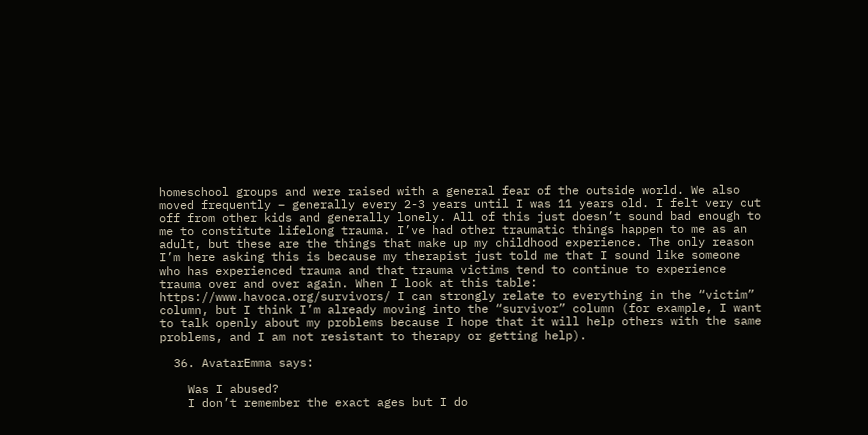homeschool groups and were raised with a general fear of the outside world. We also moved frequently – generally every 2-3 years until I was 11 years old. I felt very cut off from other kids and generally lonely. All of this just doesn’t sound bad enough to me to constitute lifelong trauma. I’ve had other traumatic things happen to me as an adult, but these are the things that make up my childhood experience. The only reason I’m here asking this is because my therapist just told me that I sound like someone who has experienced trauma and that trauma victims tend to continue to experience trauma over and over again. When I look at this table: https://www.havoca.org/survivors/ I can strongly relate to everything in the “victim” column, but I think I’m already moving into the “survivor” column (for example, I want to talk openly about my problems because I hope that it will help others with the same problems, and I am not resistant to therapy or getting help).

  36. AvatarEmma says:

    Was I abused?
    I don’t remember the exact ages but I do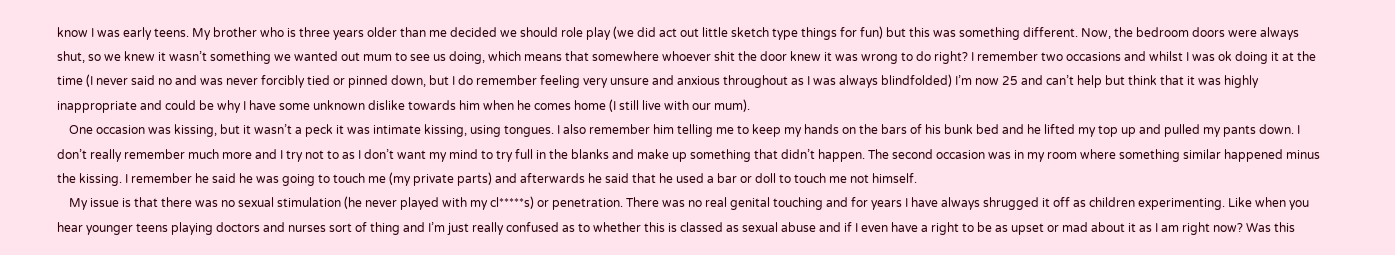know I was early teens. My brother who is three years older than me decided we should role play (we did act out little sketch type things for fun) but this was something different. Now, the bedroom doors were always shut, so we knew it wasn’t something we wanted out mum to see us doing, which means that somewhere whoever shit the door knew it was wrong to do right? I remember two occasions and whilst I was ok doing it at the time (I never said no and was never forcibly tied or pinned down, but I do remember feeling very unsure and anxious throughout as I was always blindfolded) I’m now 25 and can’t help but think that it was highly inappropriate and could be why I have some unknown dislike towards him when he comes home (I still live with our mum).
    One occasion was kissing, but it wasn’t a peck it was intimate kissing, using tongues. I also remember him telling me to keep my hands on the bars of his bunk bed and he lifted my top up and pulled my pants down. I don’t really remember much more and I try not to as I don’t want my mind to try full in the blanks and make up something that didn’t happen. The second occasion was in my room where something similar happened minus the kissing. I remember he said he was going to touch me (my private parts) and afterwards he said that he used a bar or doll to touch me not himself.
    My issue is that there was no sexual stimulation (he never played with my cl*****s) or penetration. There was no real genital touching and for years I have always shrugged it off as children experimenting. Like when you hear younger teens playing doctors and nurses sort of thing and I’m just really confused as to whether this is classed as sexual abuse and if I even have a right to be as upset or mad about it as I am right now? Was this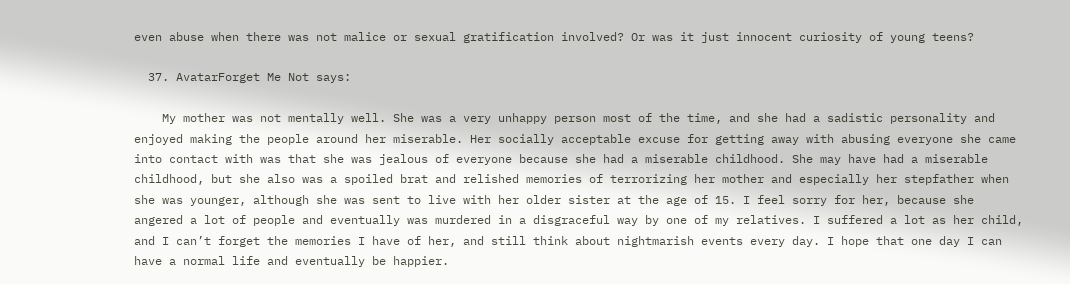even abuse when there was not malice or sexual gratification involved? Or was it just innocent curiosity of young teens?

  37. AvatarForget Me Not says:

    My mother was not mentally well. She was a very unhappy person most of the time, and she had a sadistic personality and enjoyed making the people around her miserable. Her socially acceptable excuse for getting away with abusing everyone she came into contact with was that she was jealous of everyone because she had a miserable childhood. She may have had a miserable childhood, but she also was a spoiled brat and relished memories of terrorizing her mother and especially her stepfather when she was younger, although she was sent to live with her older sister at the age of 15. I feel sorry for her, because she angered a lot of people and eventually was murdered in a disgraceful way by one of my relatives. I suffered a lot as her child, and I can’t forget the memories I have of her, and still think about nightmarish events every day. I hope that one day I can have a normal life and eventually be happier.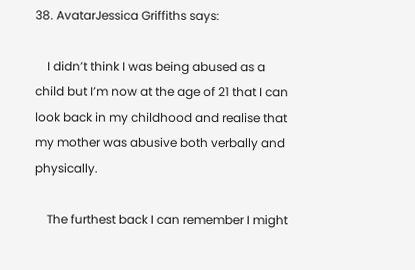38. AvatarJessica Griffiths says:

    I didn’t think I was being abused as a child but I’m now at the age of 21 that I can look back in my childhood and realise that my mother was abusive both verbally and physically.

    The furthest back I can remember I might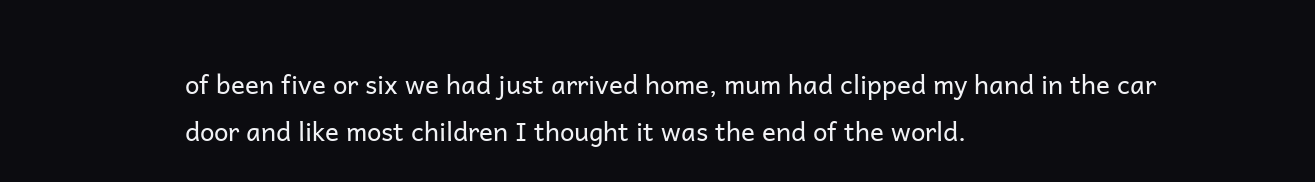of been five or six we had just arrived home, mum had clipped my hand in the car door and like most children I thought it was the end of the world.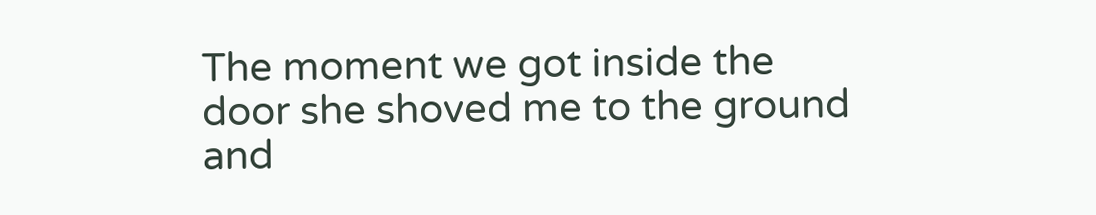The moment we got inside the door she shoved me to the ground and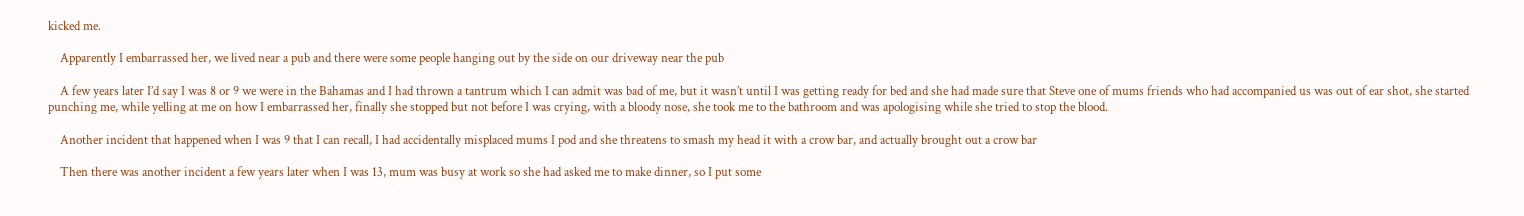kicked me.

    Apparently I embarrassed her, we lived near a pub and there were some people hanging out by the side on our driveway near the pub

    A few years later I’d say I was 8 or 9 we were in the Bahamas and I had thrown a tantrum which I can admit was bad of me, but it wasn’t until I was getting ready for bed and she had made sure that Steve one of mums friends who had accompanied us was out of ear shot, she started punching me, while yelling at me on how I embarrassed her, finally she stopped but not before I was crying, with a bloody nose, she took me to the bathroom and was apologising while she tried to stop the blood.

    Another incident that happened when I was 9 that I can recall, I had accidentally misplaced mums I pod and she threatens to smash my head it with a crow bar, and actually brought out a crow bar

    Then there was another incident a few years later when I was 13, mum was busy at work so she had asked me to make dinner, so I put some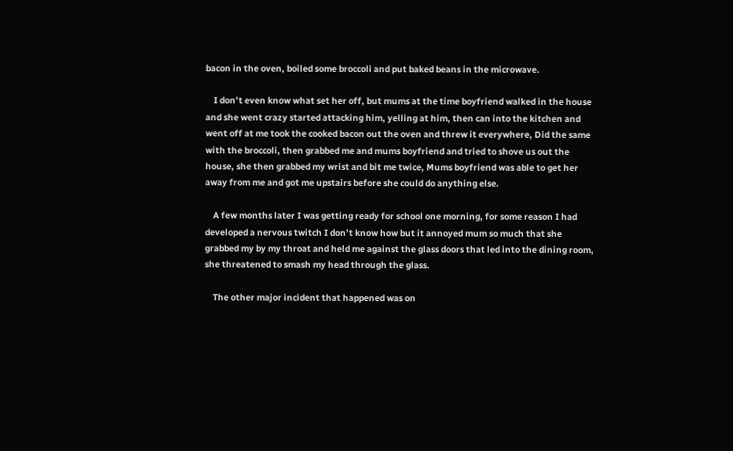bacon in the oven, boiled some broccoli and put baked beans in the microwave.

    I don’t even know what set her off, but mums at the time boyfriend walked in the house and she went crazy started attacking him, yelling at him, then can into the kitchen and went off at me took the cooked bacon out the oven and threw it everywhere, Did the same with the broccoli, then grabbed me and mums boyfriend and tried to shove us out the house, she then grabbed my wrist and bit me twice, Mums boyfriend was able to get her away from me and got me upstairs before she could do anything else.

    A few months later I was getting ready for school one morning, for some reason I had developed a nervous twitch I don’t know how but it annoyed mum so much that she grabbed my by my throat and held me against the glass doors that led into the dining room, she threatened to smash my head through the glass.

    The other major incident that happened was on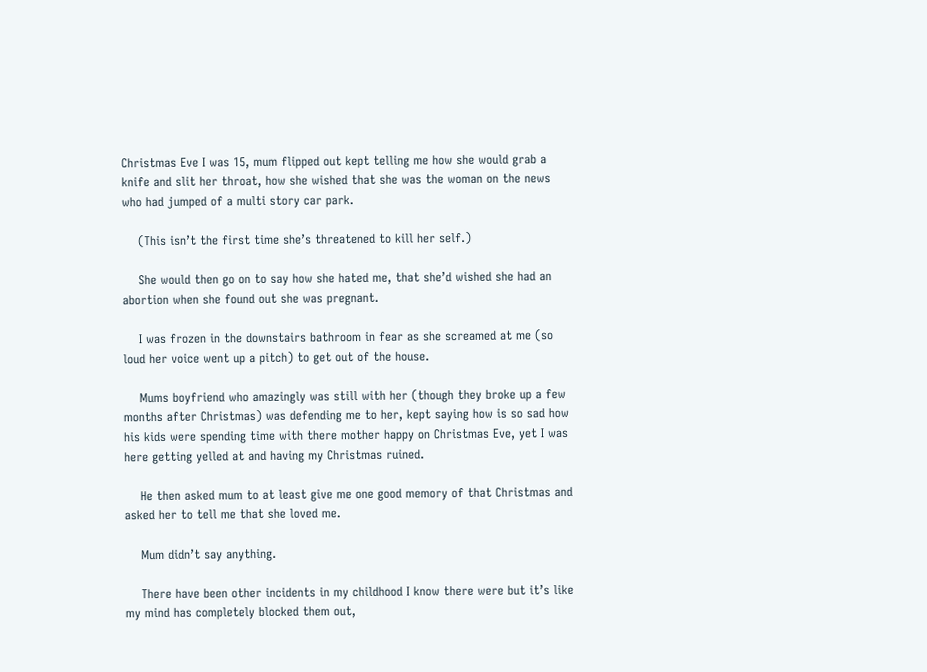Christmas Eve I was 15, mum flipped out kept telling me how she would grab a knife and slit her throat, how she wished that she was the woman on the news who had jumped of a multi story car park.

    (This isn’t the first time she’s threatened to kill her self.)

    She would then go on to say how she hated me, that she’d wished she had an abortion when she found out she was pregnant.

    I was frozen in the downstairs bathroom in fear as she screamed at me (so loud her voice went up a pitch) to get out of the house.

    Mums boyfriend who amazingly was still with her (though they broke up a few months after Christmas) was defending me to her, kept saying how is so sad how his kids were spending time with there mother happy on Christmas Eve, yet I was here getting yelled at and having my Christmas ruined.

    He then asked mum to at least give me one good memory of that Christmas and asked her to tell me that she loved me.

    Mum didn’t say anything.

    There have been other incidents in my childhood I know there were but it’s like my mind has completely blocked them out,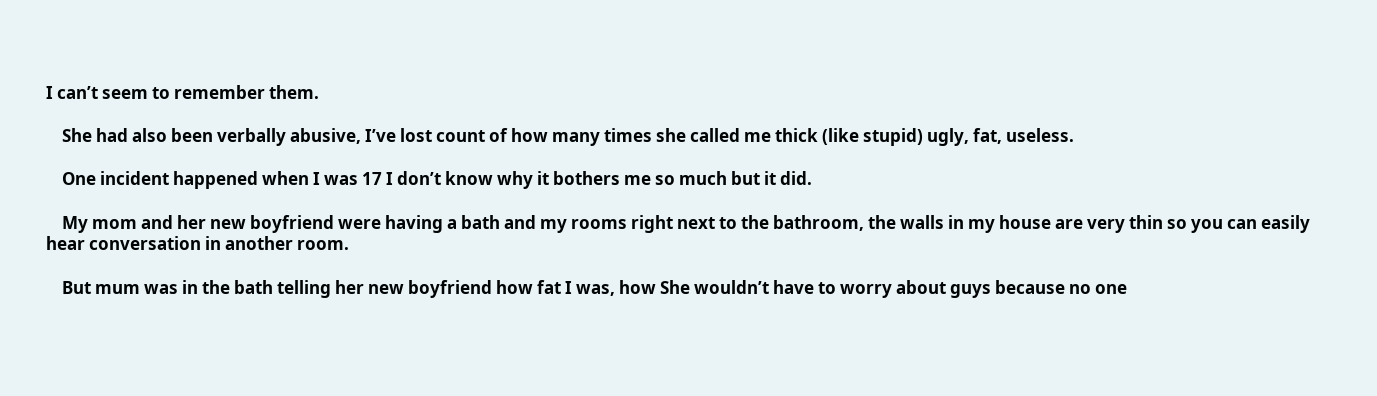I can’t seem to remember them.

    She had also been verbally abusive, I’ve lost count of how many times she called me thick (like stupid) ugly, fat, useless.

    One incident happened when I was 17 I don’t know why it bothers me so much but it did.

    My mom and her new boyfriend were having a bath and my rooms right next to the bathroom, the walls in my house are very thin so you can easily hear conversation in another room.

    But mum was in the bath telling her new boyfriend how fat I was, how She wouldn’t have to worry about guys because no one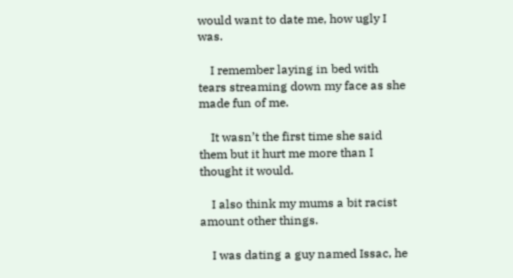would want to date me, how ugly I was.

    I remember laying in bed with tears streaming down my face as she made fun of me.

    It wasn’t the first time she said them but it hurt me more than I thought it would.

    I also think my mums a bit racist amount other things.

    I was dating a guy named Issac, he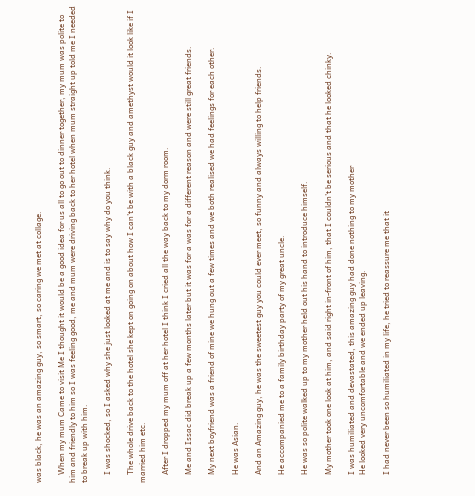was black, he was an amazing guy, so smart, so caring we met at collage.

    When my mum Came to visit Me I thought it would be a good idea for us all to go out to dinner together, my mum was polite to him and friendly to him so I was feeling good, me and mum were driving back to her hotel when mum straight up told me I needed to break up with him.

    I was shocked, so I asked why she just looked at me and is to say why do you think.

    The whole drive back to the hotel she kept on going on about how I can’t be with a black guy and amethyst would it look like if I married him etc.

    After I dropped my mum off at her hotel I think I cried all the way back to my dorm room.

    Me and Issac did break up a few months later but it was for a was for a different reason and were still great friends.

    My next boyfriend was a friend of mine we hung out a few times and we both realised we had feelings for each other.

    He was Asian.

    And an Amazing guy, he was the sweetest guy you could ever meet, so funny and always willing to help friends.

    He accompanied me to a family birthday party of my great uncle.

    He was so polite walked up to my mother held out his hand to introduce himself.

    My mother took one look at him, and said right in-front of him, that I couldn’t be serious and that he looked chinky.

    I was humiliated and devastated, this amazing guy had done nothing to my mother
    He looked very uncomfortable and we ended up leaving.

    I had never been so humiliated in my life, he tried to reassure me that it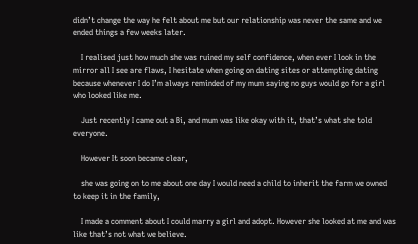didn’t change the way he felt about me but our relationship was never the same and we ended things a few weeks later.

    I realised just how much she was ruined my self confidence, when ever I look in the mirror all I see are flaws, I hesitate when going on dating sites or attempting dating because whenever I do I’m always reminded of my mum saying no guys would go for a girl who looked like me.

    Just recently I came out a Bi, and mum was like okay with it, that’s what she told everyone.

    However It soon became clear,

    she was going on to me about one day I would need a child to inherit the farm we owned to keep it in the family,

    I made a comment about I could marry a girl and adopt. However she looked at me and was like that’s not what we believe.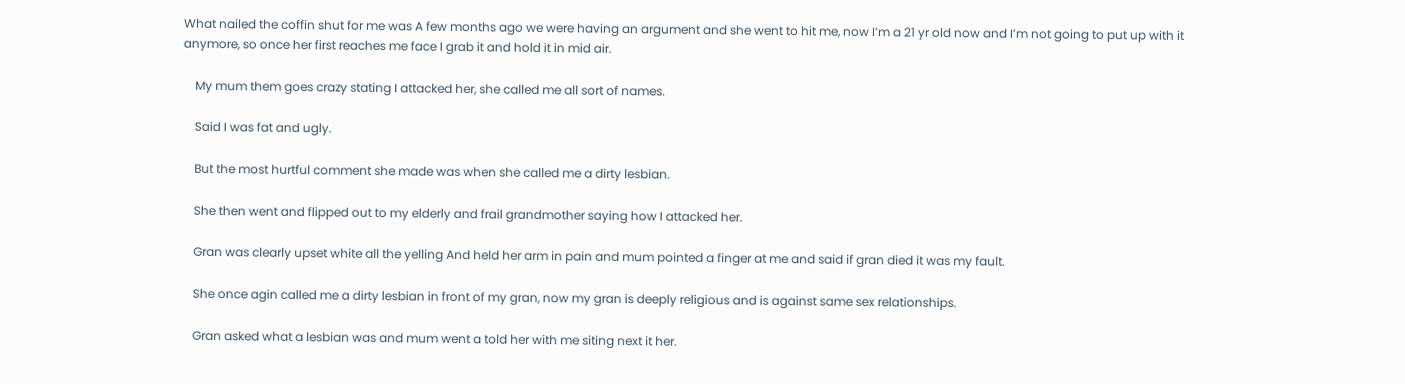What nailed the coffin shut for me was A few months ago we were having an argument and she went to hit me, now I’m a 21 yr old now and I’m not going to put up with it anymore, so once her first reaches me face I grab it and hold it in mid air.

    My mum them goes crazy stating I attacked her, she called me all sort of names.

    Said I was fat and ugly.

    But the most hurtful comment she made was when she called me a dirty lesbian.

    She then went and flipped out to my elderly and frail grandmother saying how I attacked her.

    Gran was clearly upset white all the yelling And held her arm in pain and mum pointed a finger at me and said if gran died it was my fault.

    She once agin called me a dirty lesbian in front of my gran, now my gran is deeply religious and is against same sex relationships.

    Gran asked what a lesbian was and mum went a told her with me siting next it her.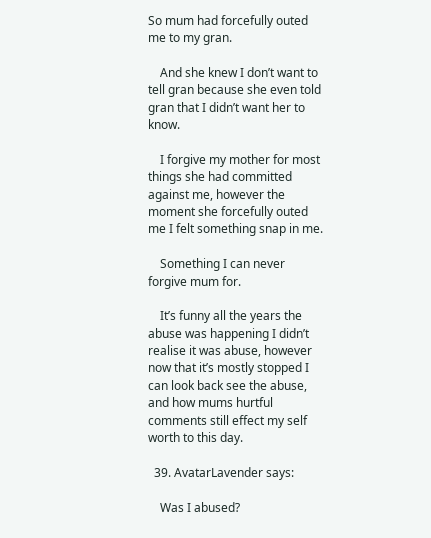So mum had forcefully outed me to my gran.

    And she knew I don’t want to tell gran because she even told gran that I didn’t want her to know.

    I forgive my mother for most things she had committed against me, however the moment she forcefully outed me I felt something snap in me.

    Something I can never forgive mum for.

    It’s funny all the years the abuse was happening I didn’t realise it was abuse, however now that it’s mostly stopped I can look back see the abuse, and how mums hurtful comments still effect my self worth to this day.

  39. AvatarLavender says:

    Was I abused?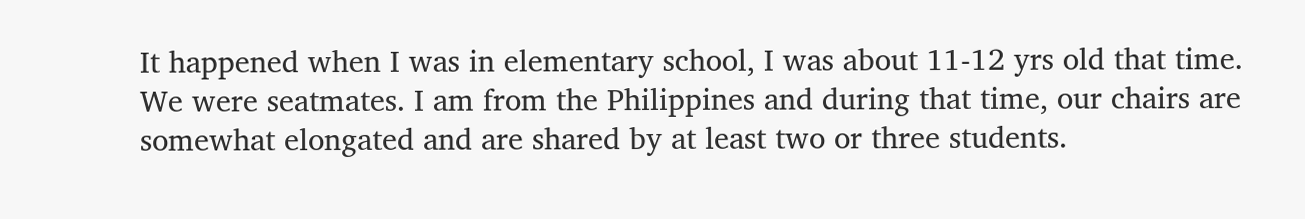It happened when I was in elementary school, I was about 11-12 yrs old that time. We were seatmates. I am from the Philippines and during that time, our chairs are somewhat elongated and are shared by at least two or three students.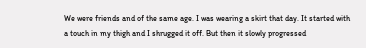We were friends and of the same age. I was wearing a skirt that day. It started with a touch in my thigh and I shrugged it off. But then it slowly progressed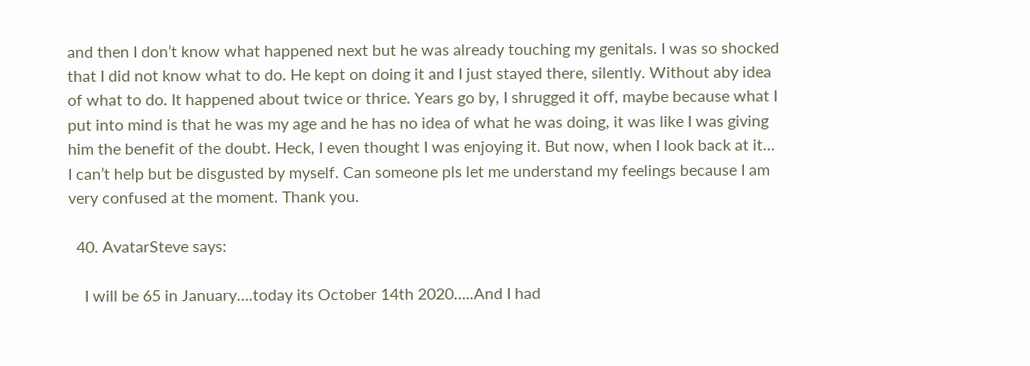and then I don’t know what happened next but he was already touching my genitals. I was so shocked that I did not know what to do. He kept on doing it and I just stayed there, silently. Without aby idea of what to do. It happened about twice or thrice. Years go by, I shrugged it off, maybe because what I put into mind is that he was my age and he has no idea of what he was doing, it was like I was giving him the benefit of the doubt. Heck, I even thought I was enjoying it. But now, when I look back at it… I can’t help but be disgusted by myself. Can someone pls let me understand my feelings because I am very confused at the moment. Thank you.

  40. AvatarSteve says:

    I will be 65 in January….today its October 14th 2020…..And I had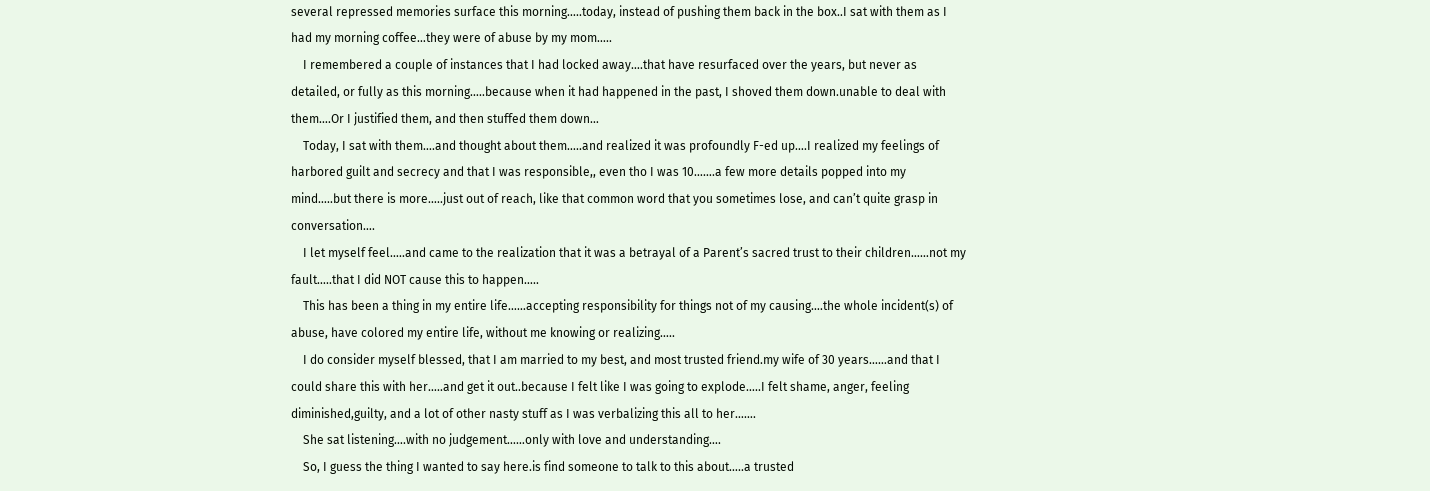several repressed memories surface this morning…..today, instead of pushing them back in the box..I sat with them as I had my morning coffee…they were of abuse by my mom…..
    I remembered a couple of instances that I had locked away….that have resurfaced over the years, but never as detailed, or fully as this morning…..because when it had happened in the past, I shoved them down.unable to deal with them….Or I justified them, and then stuffed them down…
    Today, I sat with them….and thought about them…..and realized it was profoundly F-ed up….I realized my feelings of harbored guilt and secrecy and that I was responsible,, even tho I was 10…….a few more details popped into my mind…..but there is more…..just out of reach, like that common word that you sometimes lose, and can’t quite grasp in conversation….
    I let myself feel…..and came to the realization that it was a betrayal of a Parent’s sacred trust to their children……not my fault…..that I did NOT cause this to happen…..
    This has been a thing in my entire life……accepting responsibility for things not of my causing….the whole incident(s) of abuse, have colored my entire life, without me knowing or realizing…..
    I do consider myself blessed, that I am married to my best, and most trusted friend.my wife of 30 years……and that I could share this with her…..and get it out..because I felt like I was going to explode…..I felt shame, anger, feeling diminished,guilty, and a lot of other nasty stuff as I was verbalizing this all to her…….
    She sat listening….with no judgement……only with love and understanding….
    So, I guess the thing I wanted to say here.is find someone to talk to this about…..a trusted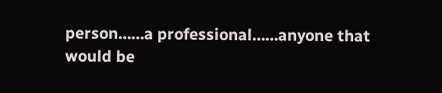person……a professional……anyone that would be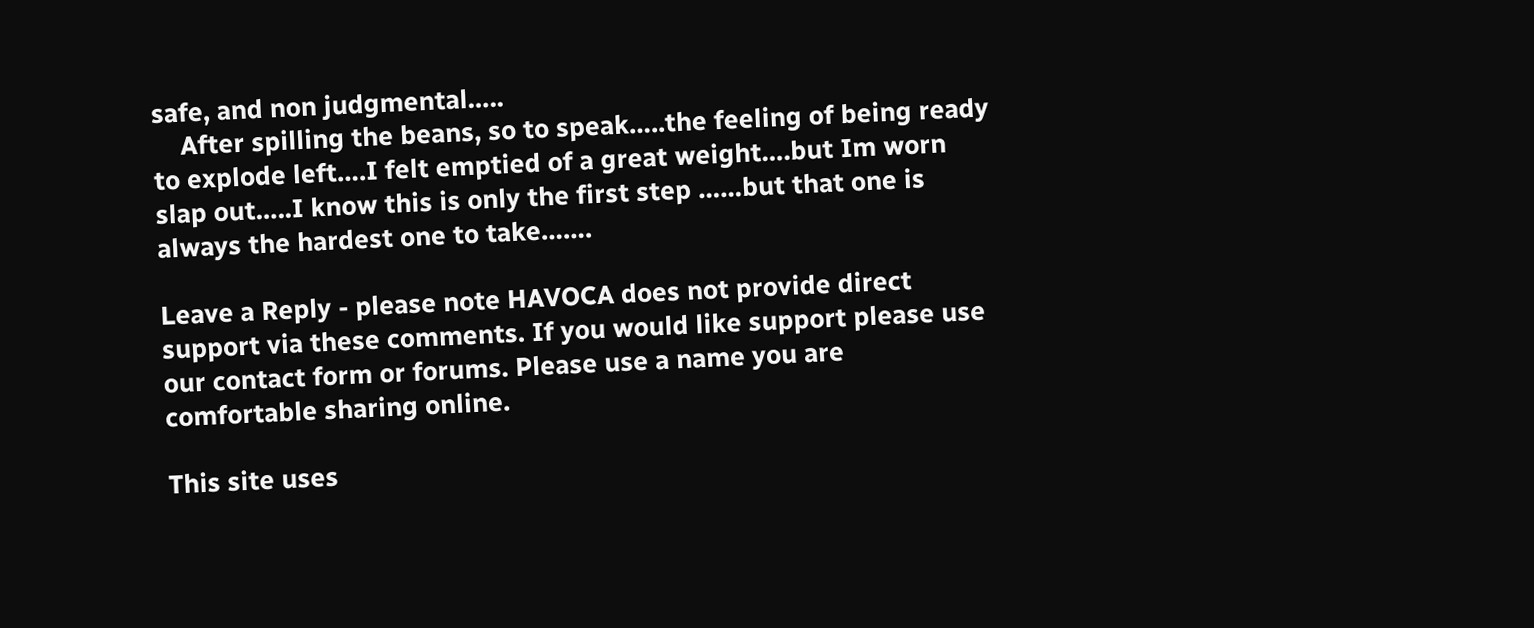safe, and non judgmental…..
    After spilling the beans, so to speak…..the feeling of being ready to explode left….I felt emptied of a great weight….but Im worn slap out…..I know this is only the first step ……but that one is always the hardest one to take…….

Leave a Reply - please note HAVOCA does not provide direct support via these comments. If you would like support please use our contact form or forums. Please use a name you are comfortable sharing online.

This site uses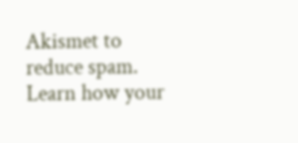Akismet to reduce spam. Learn how your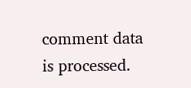comment data is processed.